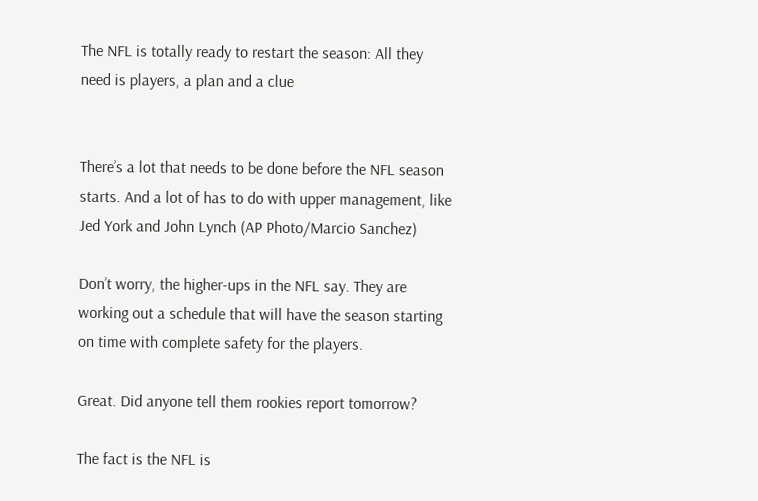The NFL is totally ready to restart the season: All they need is players, a plan and a clue


There’s a lot that needs to be done before the NFL season starts. And a lot of has to do with upper management, like Jed York and John Lynch (AP Photo/Marcio Sanchez)

Don’t worry, the higher-ups in the NFL say. They are working out a schedule that will have the season starting on time with complete safety for the players.

Great. Did anyone tell them rookies report tomorrow?

The fact is the NFL is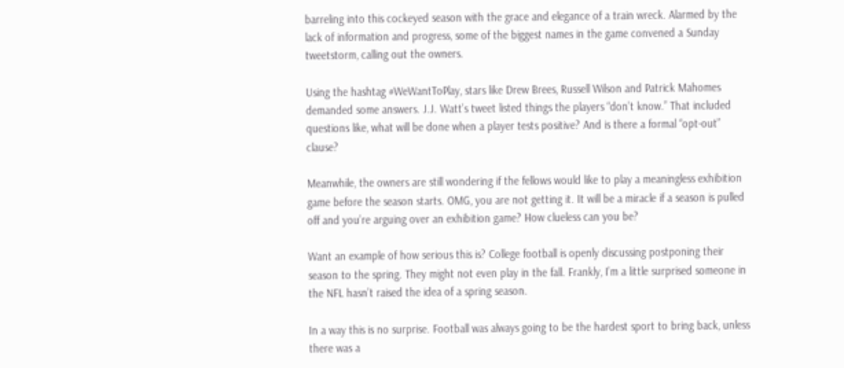barreling into this cockeyed season with the grace and elegance of a train wreck. Alarmed by the lack of information and progress, some of the biggest names in the game convened a Sunday tweetstorm, calling out the owners.

Using the hashtag #WeWantToPlay, stars like Drew Brees, Russell Wilson and Patrick Mahomes demanded some answers. J.J. Watt’s tweet listed things the players “don’t know.” That included questions like, what will be done when a player tests positive? And is there a formal “opt-out” clause?

Meanwhile, the owners are still wondering if the fellows would like to play a meaningless exhibition game before the season starts. OMG, you are not getting it. It will be a miracle if a season is pulled off and you’re arguing over an exhibition game? How clueless can you be?

Want an example of how serious this is? College football is openly discussing postponing their season to the spring. They might not even play in the fall. Frankly, I’m a little surprised someone in the NFL hasn’t raised the idea of a spring season.

In a way this is no surprise. Football was always going to be the hardest sport to bring back, unless there was a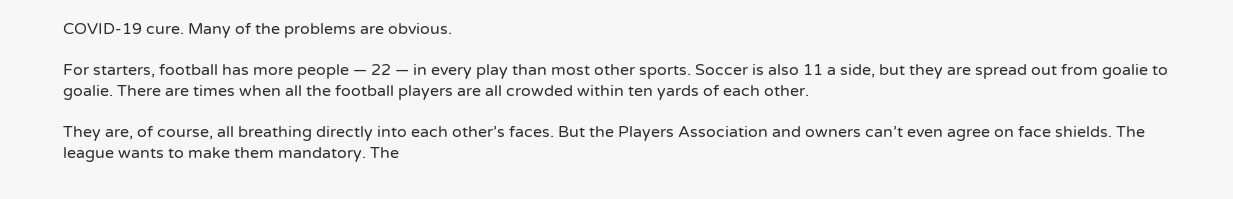COVID-19 cure. Many of the problems are obvious.

For starters, football has more people — 22 — in every play than most other sports. Soccer is also 11 a side, but they are spread out from goalie to goalie. There are times when all the football players are all crowded within ten yards of each other.

They are, of course, all breathing directly into each other’s faces. But the Players Association and owners can’t even agree on face shields. The league wants to make them mandatory. The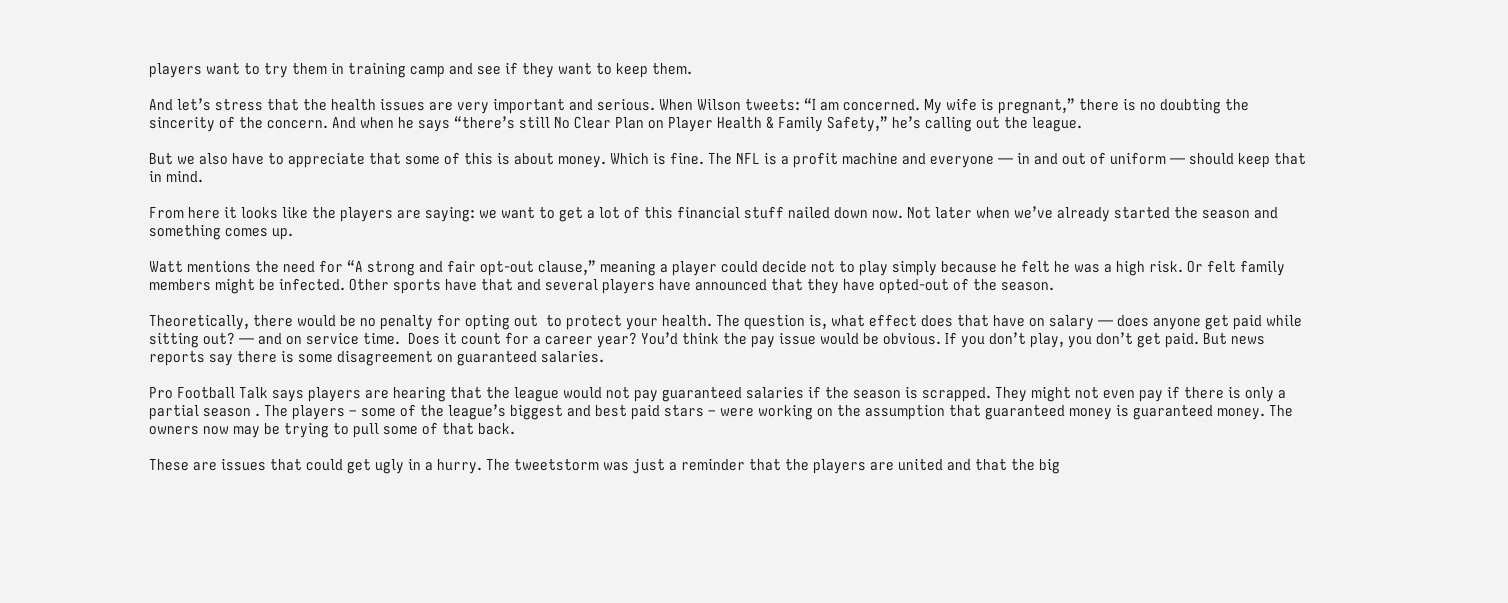players want to try them in training camp and see if they want to keep them.

And let’s stress that the health issues are very important and serious. When Wilson tweets: “I am concerned. My wife is pregnant,” there is no doubting the sincerity of the concern. And when he says “there’s still No Clear Plan on Player Health & Family Safety,” he’s calling out the league.

But we also have to appreciate that some of this is about money. Which is fine. The NFL is a profit machine and everyone — in and out of uniform — should keep that in mind.

From here it looks like the players are saying: we want to get a lot of this financial stuff nailed down now. Not later when we’ve already started the season and something comes up.

Watt mentions the need for “A strong and fair opt-out clause,” meaning a player could decide not to play simply because he felt he was a high risk. Or felt family members might be infected. Other sports have that and several players have announced that they have opted-out of the season.

Theoretically, there would be no penalty for opting out  to protect your health. The question is, what effect does that have on salary — does anyone get paid while sitting out? — and on service time.  Does it count for a career year? You’d think the pay issue would be obvious. If you don’t play, you don’t get paid. But news reports say there is some disagreement on guaranteed salaries.

Pro Football Talk says players are hearing that the league would not pay guaranteed salaries if the season is scrapped. They might not even pay if there is only a partial season . The players – some of the league’s biggest and best paid stars – were working on the assumption that guaranteed money is guaranteed money. The owners now may be trying to pull some of that back.

These are issues that could get ugly in a hurry. The tweetstorm was just a reminder that the players are united and that the big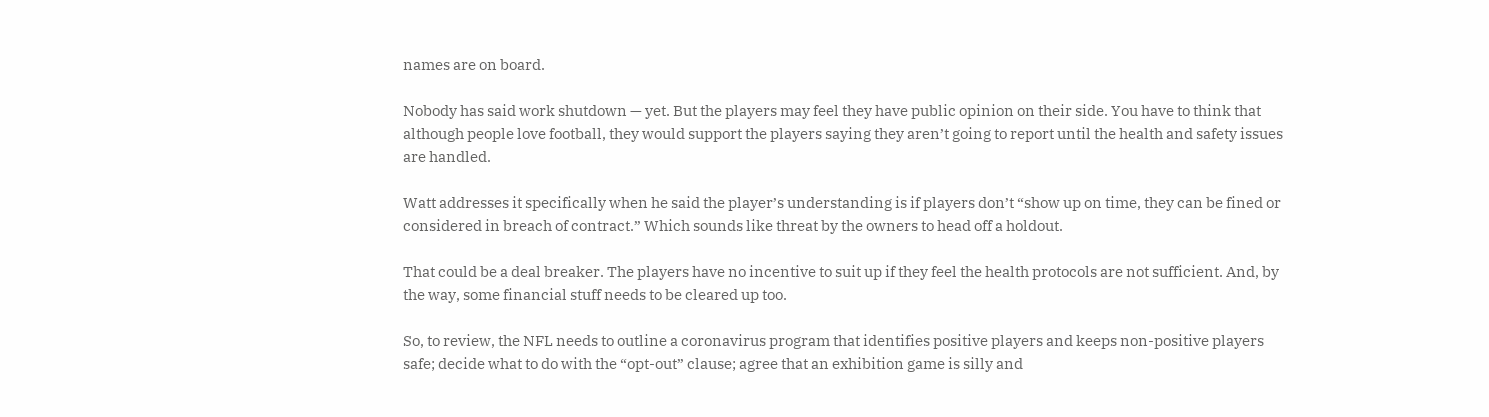names are on board.

Nobody has said work shutdown — yet. But the players may feel they have public opinion on their side. You have to think that although people love football, they would support the players saying they aren’t going to report until the health and safety issues are handled.

Watt addresses it specifically when he said the player’s understanding is if players don’t “show up on time, they can be fined or considered in breach of contract.” Which sounds like threat by the owners to head off a holdout.

That could be a deal breaker. The players have no incentive to suit up if they feel the health protocols are not sufficient. And, by the way, some financial stuff needs to be cleared up too.

So, to review, the NFL needs to outline a coronavirus program that identifies positive players and keeps non-positive players safe; decide what to do with the “opt-out” clause; agree that an exhibition game is silly and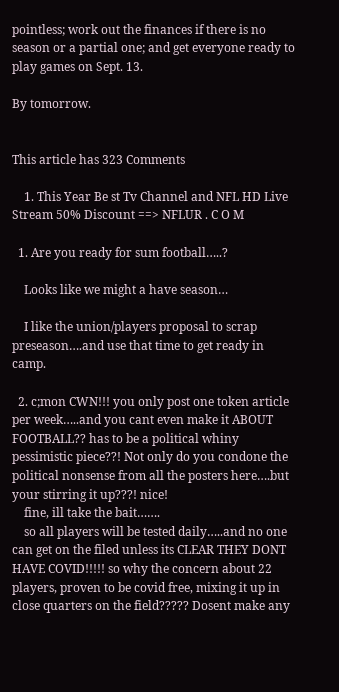pointless; work out the finances if there is no season or a partial one; and get everyone ready to play games on Sept. 13.

By tomorrow.


This article has 323 Comments

    1. This Year Be st Tv Channel and NFL HD Live Stream 50% Discount ==> NFLUR . C O M

  1. Are you ready for sum football…..?

    Looks like we might a have season…

    I like the union/players proposal to scrap preseason….and use that time to get ready in camp.

  2. c;mon CWN!!! you only post one token article per week…..and you cant even make it ABOUT FOOTBALL?? has to be a political whiny pessimistic piece??! Not only do you condone the political nonsense from all the posters here….but your stirring it up???! nice!
    fine, ill take the bait…….
    so all players will be tested daily…..and no one can get on the filed unless its CLEAR THEY DONT HAVE COVID!!!!! so why the concern about 22 players, proven to be covid free, mixing it up in close quarters on the field????? Dosent make any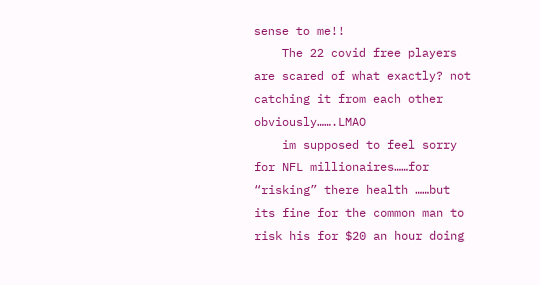sense to me!!
    The 22 covid free players are scared of what exactly? not catching it from each other obviously…….LMAO
    im supposed to feel sorry for NFL millionaires……for “risking” there health ……but its fine for the common man to risk his for $20 an hour doing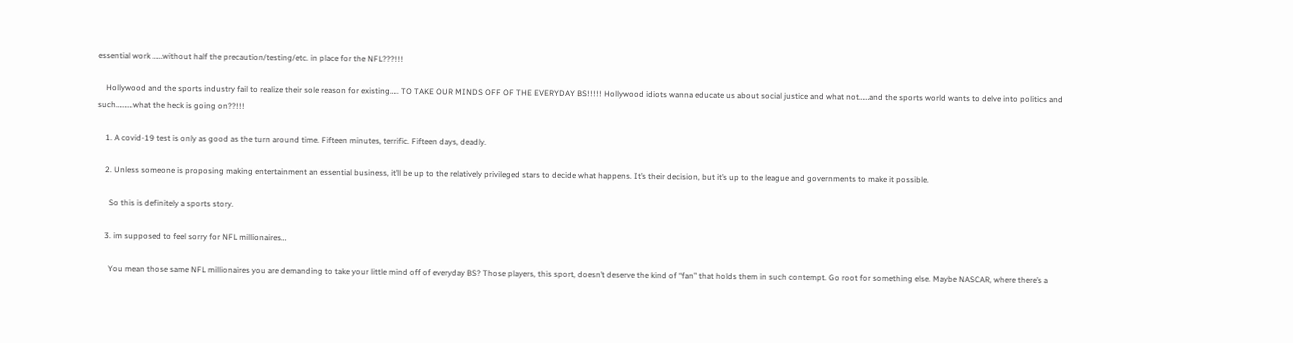essential work ……without half the precaution/testing/etc. in place for the NFL???!!!

    Hollywood and the sports industry fail to realize their sole reason for existing….. TO TAKE OUR MINDS OFF OF THE EVERYDAY BS!!!!! Hollywood idiots wanna educate us about social justice and what not……and the sports world wants to delve into politics and such……….what the heck is going on??!!!

    1. A covid-19 test is only as good as the turn around time. Fifteen minutes, terrific. Fifteen days, deadly.

    2. Unless someone is proposing making entertainment an essential business, it’ll be up to the relatively privileged stars to decide what happens. It’s their decision, but it’s up to the league and governments to make it possible.

      So this is definitely a sports story.

    3. im supposed to feel sorry for NFL millionaires…

      You mean those same NFL millionaires you are demanding to take your little mind off of everyday BS? Those players, this sport, doesn’t deserve the kind of “fan” that holds them in such contempt. Go root for something else. Maybe NASCAR, where there’s a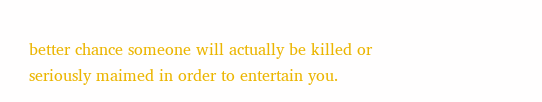better chance someone will actually be killed or seriously maimed in order to entertain you.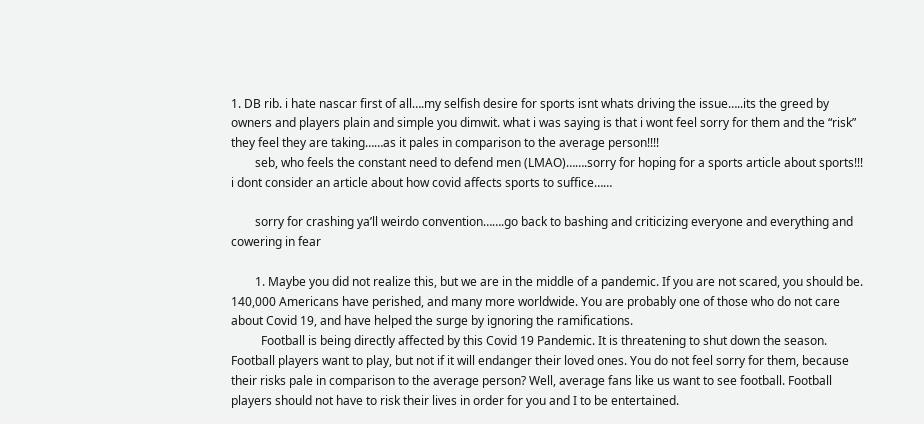1. DB rib. i hate nascar first of all….my selfish desire for sports isnt whats driving the issue…..its the greed by owners and players plain and simple you dimwit. what i was saying is that i wont feel sorry for them and the “risk” they feel they are taking……as it pales in comparison to the average person!!!!
        seb, who feels the constant need to defend men (LMAO)…….sorry for hoping for a sports article about sports!!! i dont consider an article about how covid affects sports to suffice……

        sorry for crashing ya’ll weirdo convention…….go back to bashing and criticizing everyone and everything and cowering in fear

        1. Maybe you did not realize this, but we are in the middle of a pandemic. If you are not scared, you should be. 140,000 Americans have perished, and many more worldwide. You are probably one of those who do not care about Covid 19, and have helped the surge by ignoring the ramifications.
          Football is being directly affected by this Covid 19 Pandemic. It is threatening to shut down the season. Football players want to play, but not if it will endanger their loved ones. You do not feel sorry for them, because their risks pale in comparison to the average person? Well, average fans like us want to see football. Football players should not have to risk their lives in order for you and I to be entertained.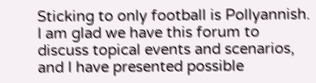Sticking to only football is Pollyannish. I am glad we have this forum to discuss topical events and scenarios, and I have presented possible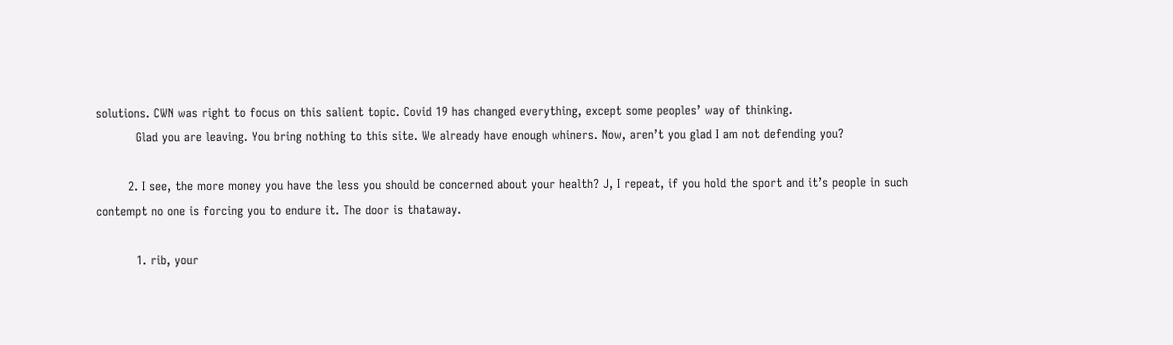solutions. CWN was right to focus on this salient topic. Covid 19 has changed everything, except some peoples’ way of thinking.
          Glad you are leaving. You bring nothing to this site. We already have enough whiners. Now, aren’t you glad I am not defending you?

        2. I see, the more money you have the less you should be concerned about your health? J, I repeat, if you hold the sport and it’s people in such contempt no one is forcing you to endure it. The door is thataway.

          1. rib, your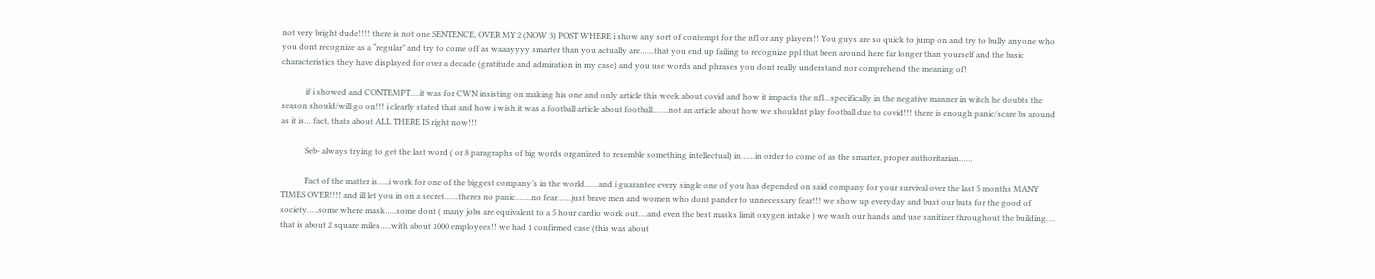not very bright dude!!!! there is not one SENTENCE, OVER MY 2 (NOW 3) POST WHERE i show any sort of contempt for the nfl or any players!! You guys are so quick to jump on and try to bully anyone who you dont recognize as a “regular” and try to come off as waaayyyy smarter than you actually are……that you end up failing to recognize ppl that been around here far longer than yourself and the basic characteristics they have displayed for over a decade (gratitude and admiration in my case) and you use words and phrases you dont really understand nor comprehend the meaning of!

            if i showed and CONTEMPT….it was for CWN insisting on making his one and only article this week about covid and how it impacts the nfl…specifically in the negative manner in witch he doubts the season should/will go on!!! i clearly stated that and how i wish it was a football article about football…….not an article about how we shouldnt play football due to covid!!! there is enough panic/scare bs around as it is… fact, thats about ALL THERE IS right now!!!

            Seb- always trying to get the last word ( or 8 paragraphs of big words organized to resemble something intellectual) in……in order to come of as the smarter, proper authoritarian……

            Fact of the matter is…..i work for one of the biggest company’s in the world……and i guarantee every single one of you has depended on said company for your survival over the last 5 months MANY TIMES OVER!!!! and ill let you in on a secret……theres no panic…….no fear……just brave men and women who dont pander to unnecessary fear!!! we show up everyday and bust our buts for the good of society…..some where mask…..some dont ( many jobs are equivalent to a 5 hour cardio work out….and even the best masks limit oxygen intake ) we wash our hands and use sanitizer throughout the building…. that is about 2 square miles…..with about 1000 employees!! we had 1 confirmed case (this was about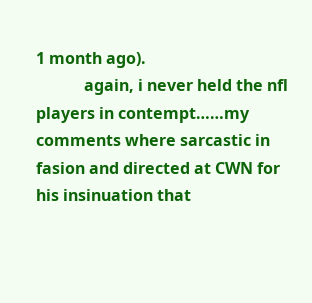1 month ago).
            again, i never held the nfl players in contempt……my comments where sarcastic in fasion and directed at CWN for his insinuation that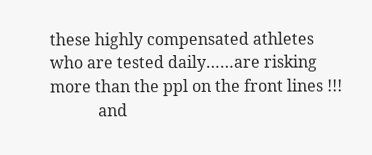these highly compensated athletes who are tested daily……are risking more than the ppl on the front lines !!!
            and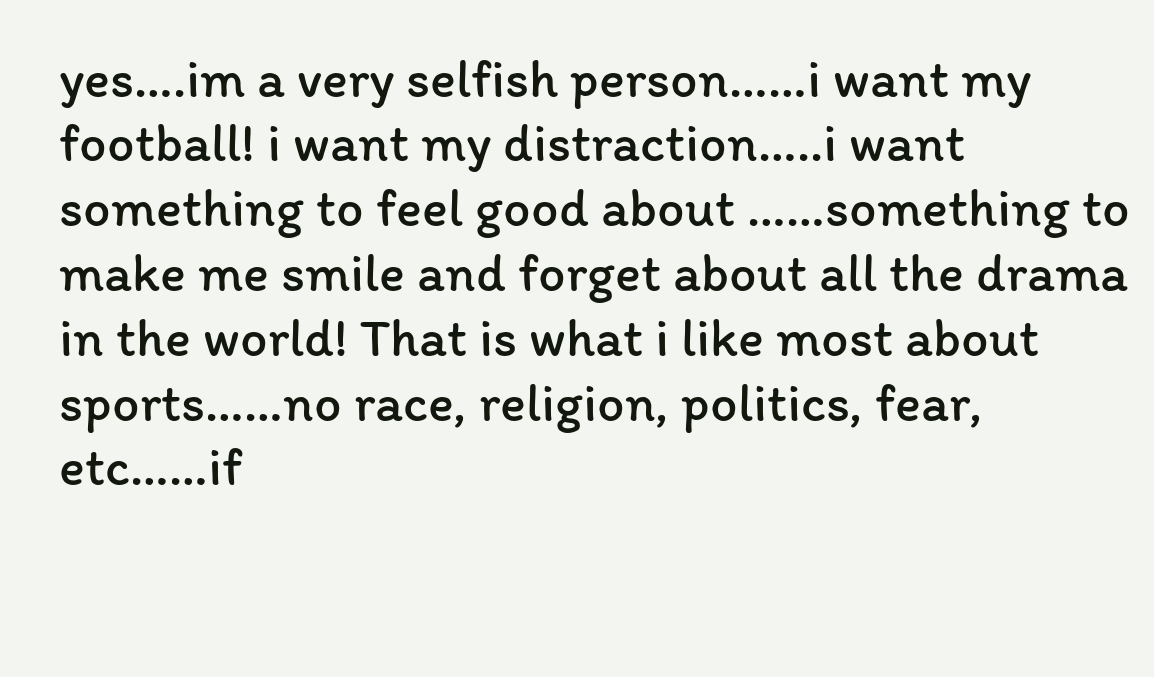yes….im a very selfish person……i want my football! i want my distraction…..i want something to feel good about ……something to make me smile and forget about all the drama in the world! That is what i like most about sports……no race, religion, politics, fear, etc……if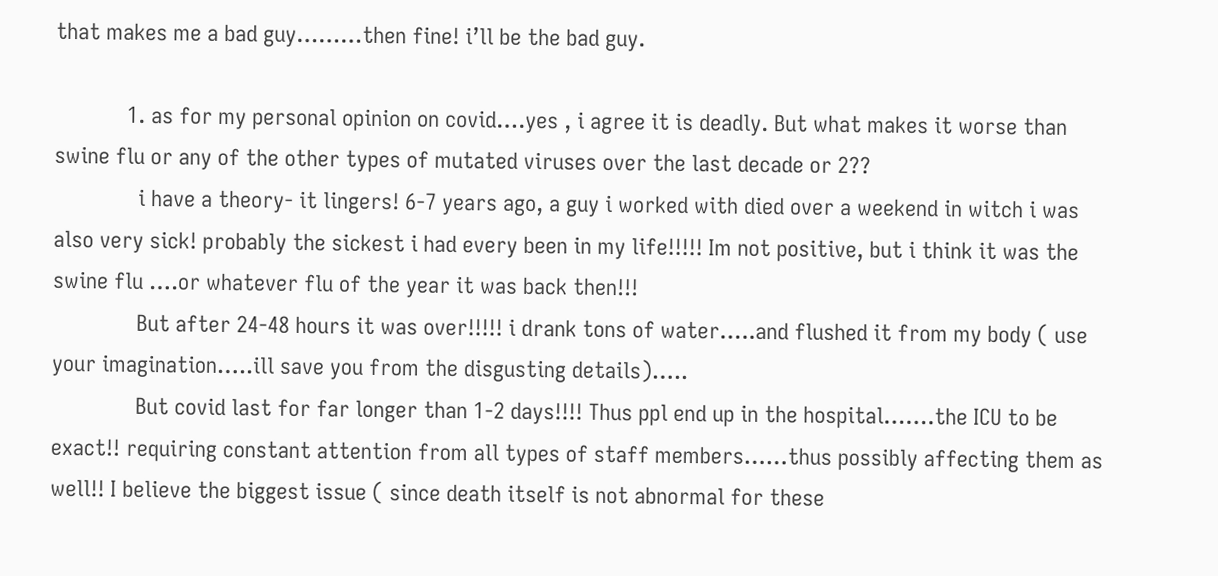that makes me a bad guy………then fine! i’ll be the bad guy.

            1. as for my personal opinion on covid….yes , i agree it is deadly. But what makes it worse than swine flu or any of the other types of mutated viruses over the last decade or 2??
              i have a theory- it lingers! 6-7 years ago, a guy i worked with died over a weekend in witch i was also very sick! probably the sickest i had every been in my life!!!!! Im not positive, but i think it was the swine flu ….or whatever flu of the year it was back then!!!
              But after 24-48 hours it was over!!!!! i drank tons of water…..and flushed it from my body ( use your imagination…..ill save you from the disgusting details)…..
              But covid last for far longer than 1-2 days!!!! Thus ppl end up in the hospital…….the ICU to be exact!! requiring constant attention from all types of staff members……thus possibly affecting them as well!! I believe the biggest issue ( since death itself is not abnormal for these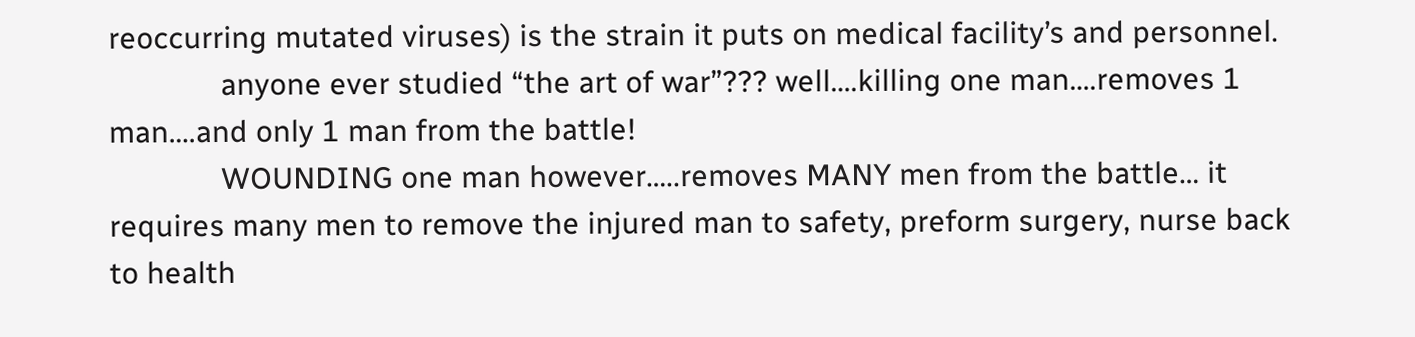reoccurring mutated viruses) is the strain it puts on medical facility’s and personnel.
              anyone ever studied “the art of war”??? well….killing one man….removes 1 man….and only 1 man from the battle!
              WOUNDING one man however…..removes MANY men from the battle… it requires many men to remove the injured man to safety, preform surgery, nurse back to health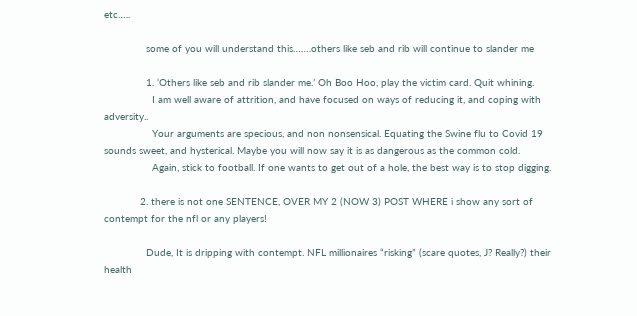etc…..

              some of you will understand this…….others like seb and rib will continue to slander me

              1. ‘Others like seb and rib slander me.’ Oh Boo Hoo, play the victim card. Quit whining.
                I am well aware of attrition, and have focused on ways of reducing it, and coping with adversity..
                Your arguments are specious, and non nonsensical. Equating the Swine flu to Covid 19 sounds sweet, and hysterical. Maybe you will now say it is as dangerous as the common cold.
                Again, stick to football. If one wants to get out of a hole, the best way is to stop digging.

            2. there is not one SENTENCE, OVER MY 2 (NOW 3) POST WHERE i show any sort of contempt for the nfl or any players!

              Dude, It is dripping with contempt. NFL millionaires “risking” (scare quotes, J? Really?) their health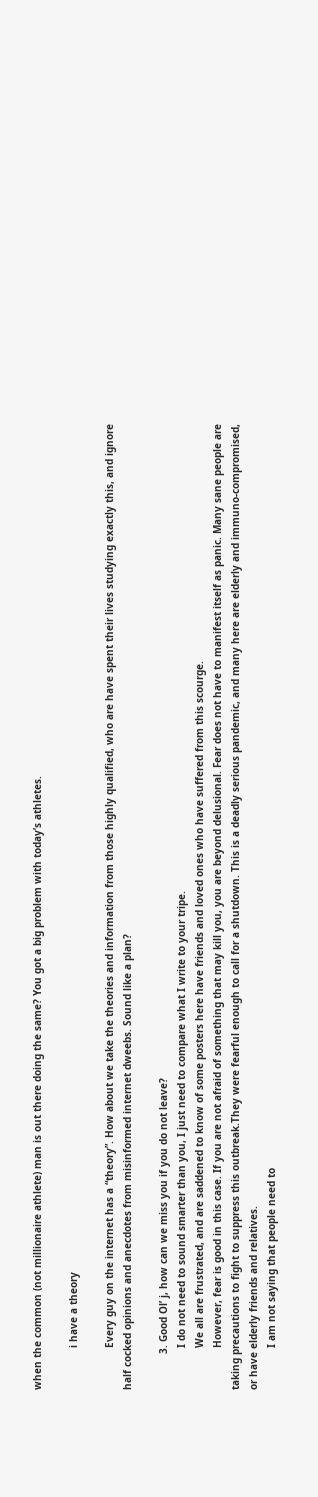when the common (not millionaire athlete) man is out there doing the same? You got a big problem with today’s athletes.

              i have a theory

              Every guy on the internet has a “theory”. How about we take the theories and information from those highly qualified, who are have spent their lives studying exactly this, and ignore half cocked opinions and anecdotes from misinformed internet dweebs. Sound like a plan?

            3. Good Ol’ j, how can we miss you if you do not leave?
              I do not need to sound smarter than you, I just need to compare what I write to your tripe.
              We all are frustrated, and are saddened to know of some posters here have friends and loved ones who have suffered from this scourge.
              However, fear is good in this case. If you are not afraid of something that may kill you, you are beyond delusional. Fear does not have to manifest itself as panic. Many sane people are taking precautions to fight to suppress this outbreak.They were fearful enough to call for a shutdown. This is a deadly serious pandemic, and many here are elderly and immuno-compromised, or have elderly friends and relatives.
              I am not saying that people need to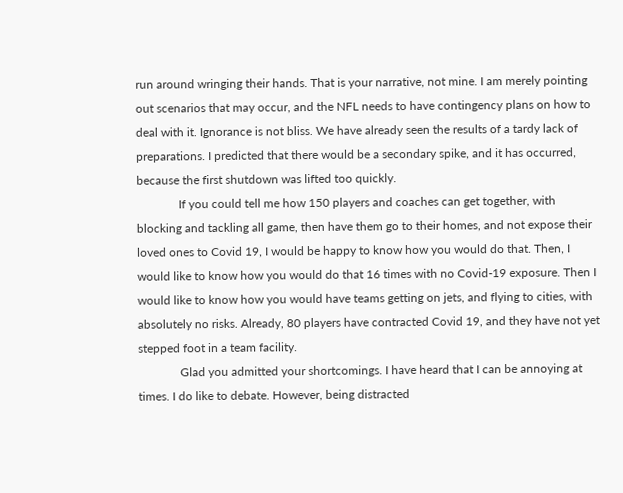run around wringing their hands. That is your narrative, not mine. I am merely pointing out scenarios that may occur, and the NFL needs to have contingency plans on how to deal with it. Ignorance is not bliss. We have already seen the results of a tardy lack of preparations. I predicted that there would be a secondary spike, and it has occurred, because the first shutdown was lifted too quickly.
              If you could tell me how 150 players and coaches can get together, with blocking and tackling all game, then have them go to their homes, and not expose their loved ones to Covid 19, I would be happy to know how you would do that. Then, I would like to know how you would do that 16 times with no Covid-19 exposure. Then I would like to know how you would have teams getting on jets, and flying to cities, with absolutely no risks. Already, 80 players have contracted Covid 19, and they have not yet stepped foot in a team facility.
              Glad you admitted your shortcomings. I have heard that I can be annoying at times. I do like to debate. However, being distracted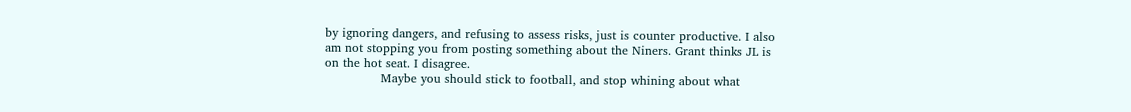by ignoring dangers, and refusing to assess risks, just is counter productive. I also am not stopping you from posting something about the Niners. Grant thinks JL is on the hot seat. I disagree.
              Maybe you should stick to football, and stop whining about what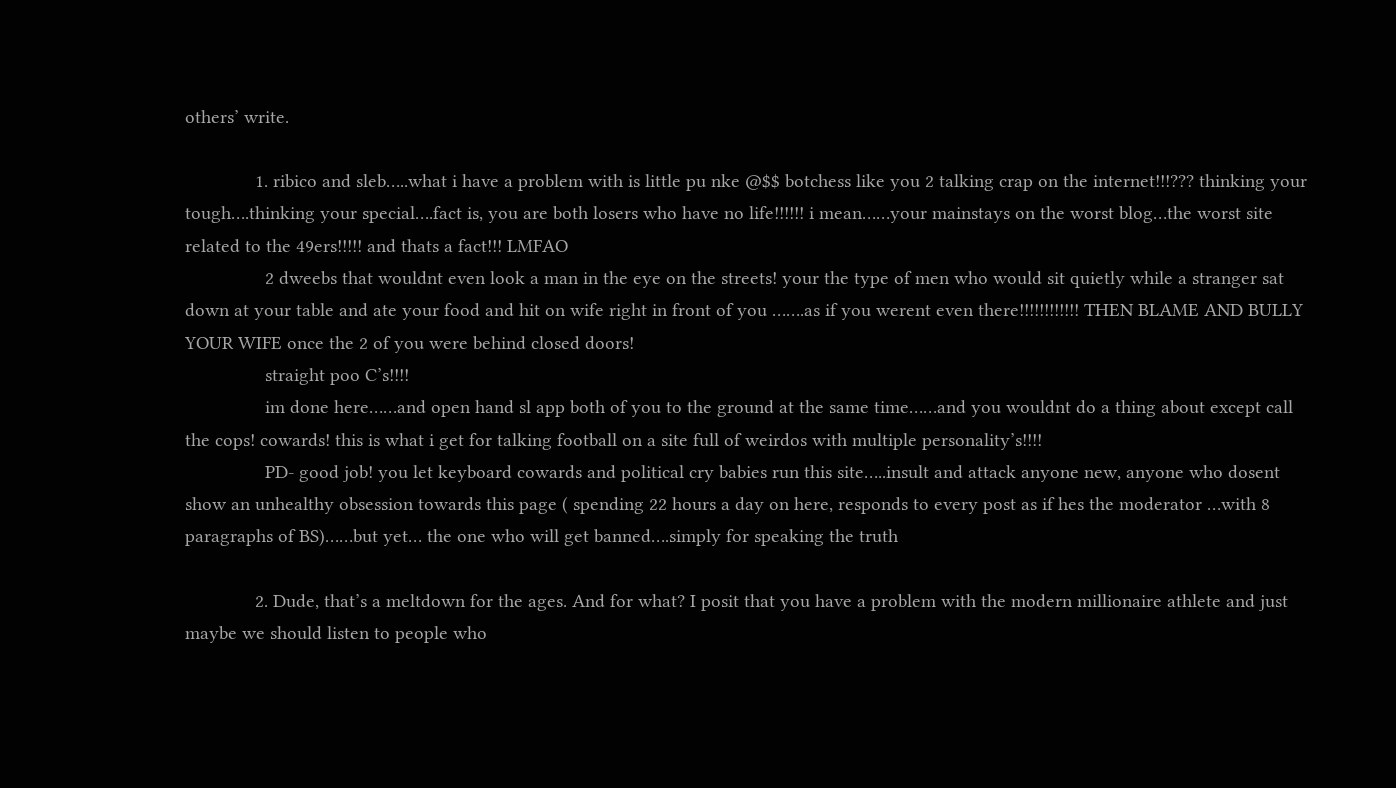others’ write.

              1. ribico and sleb…..what i have a problem with is little pu nke @$$ botchess like you 2 talking crap on the internet!!!??? thinking your tough….thinking your special….fact is, you are both losers who have no life!!!!!! i mean……your mainstays on the worst blog…the worst site related to the 49ers!!!!! and thats a fact!!! LMFAO
                2 dweebs that wouldnt even look a man in the eye on the streets! your the type of men who would sit quietly while a stranger sat down at your table and ate your food and hit on wife right in front of you …….as if you werent even there!!!!!!!!!!!! THEN BLAME AND BULLY YOUR WIFE once the 2 of you were behind closed doors!
                straight poo C’s!!!!
                im done here……and open hand sl app both of you to the ground at the same time……and you wouldnt do a thing about except call the cops! cowards! this is what i get for talking football on a site full of weirdos with multiple personality’s!!!!
                PD- good job! you let keyboard cowards and political cry babies run this site…..insult and attack anyone new, anyone who dosent show an unhealthy obsession towards this page ( spending 22 hours a day on here, responds to every post as if hes the moderator …with 8 paragraphs of BS)……but yet… the one who will get banned….simply for speaking the truth

              2. Dude, that’s a meltdown for the ages. And for what? I posit that you have a problem with the modern millionaire athlete and just maybe we should listen to people who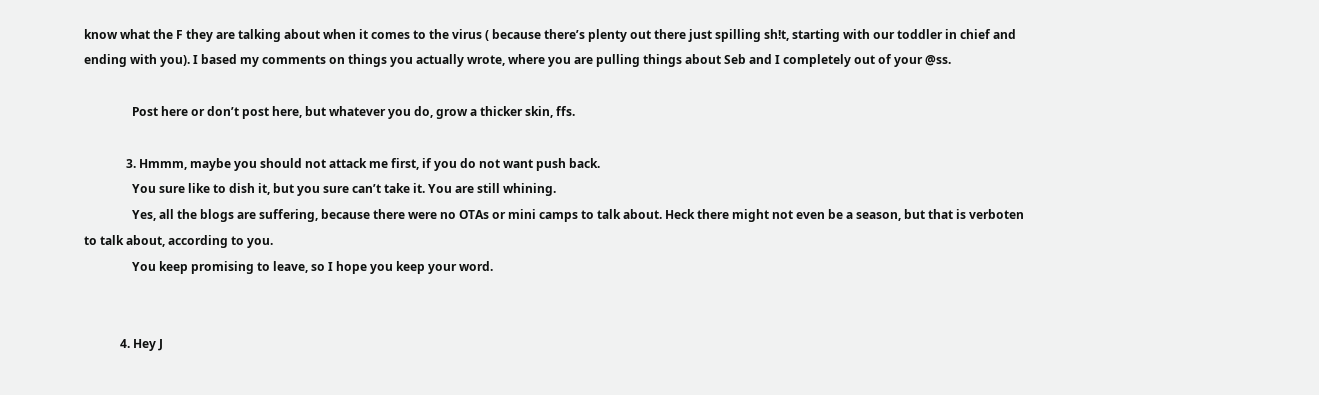know what the F they are talking about when it comes to the virus ( because there’s plenty out there just spilling sh!t, starting with our toddler in chief and ending with you). I based my comments on things you actually wrote, where you are pulling things about Seb and I completely out of your @ss.

                Post here or don’t post here, but whatever you do, grow a thicker skin, ffs.

              3. Hmmm, maybe you should not attack me first, if you do not want push back.
                You sure like to dish it, but you sure can’t take it. You are still whining.
                Yes, all the blogs are suffering, because there were no OTAs or mini camps to talk about. Heck there might not even be a season, but that is verboten to talk about, according to you.
                You keep promising to leave, so I hope you keep your word.


            4. Hey J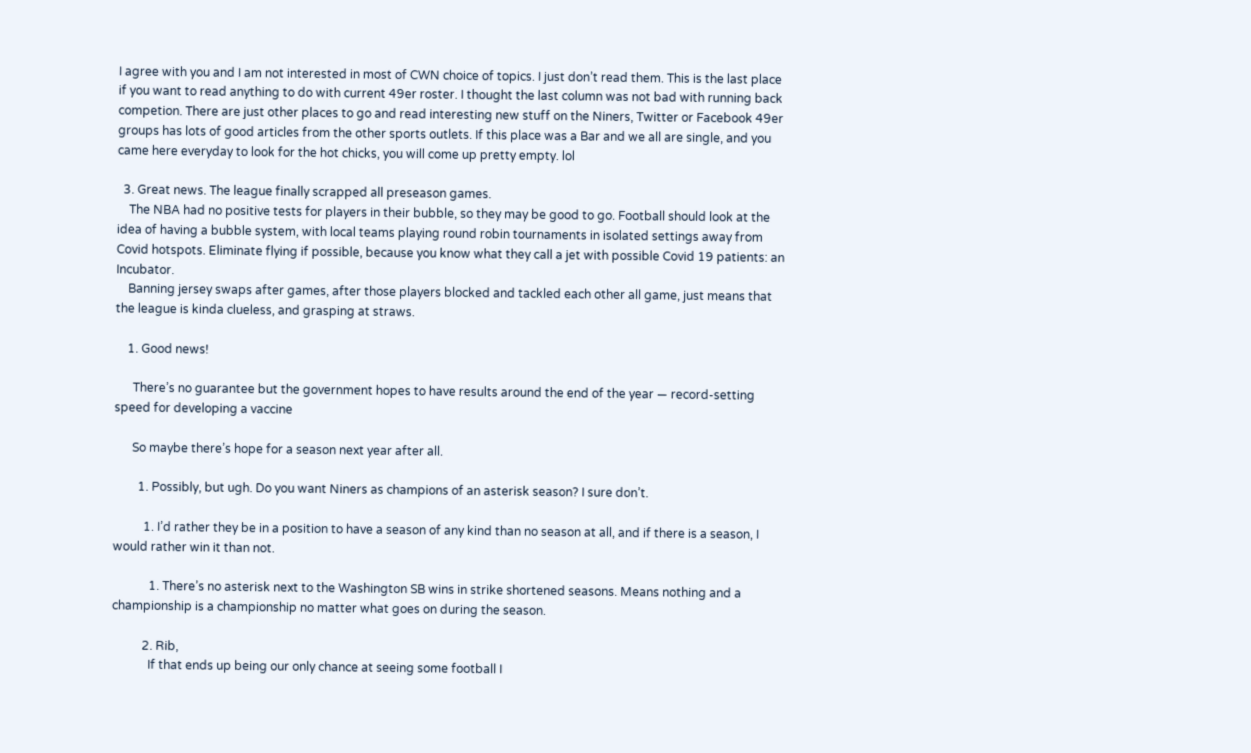I agree with you and I am not interested in most of CWN choice of topics. I just don’t read them. This is the last place if you want to read anything to do with current 49er roster. I thought the last column was not bad with running back competion. There are just other places to go and read interesting new stuff on the Niners, Twitter or Facebook 49er groups has lots of good articles from the other sports outlets. If this place was a Bar and we all are single, and you came here everyday to look for the hot chicks, you will come up pretty empty. lol

  3. Great news. The league finally scrapped all preseason games.
    The NBA had no positive tests for players in their bubble, so they may be good to go. Football should look at the idea of having a bubble system, with local teams playing round robin tournaments in isolated settings away from Covid hotspots. Eliminate flying if possible, because you know what they call a jet with possible Covid 19 patients: an Incubator.
    Banning jersey swaps after games, after those players blocked and tackled each other all game, just means that the league is kinda clueless, and grasping at straws.

    1. Good news!

      There’s no guarantee but the government hopes to have results around the end of the year — record-setting speed for developing a vaccine

      So maybe there’s hope for a season next year after all.

        1. Possibly, but ugh. Do you want Niners as champions of an asterisk season? I sure don’t.

          1. I’d rather they be in a position to have a season of any kind than no season at all, and if there is a season, I would rather win it than not.

            1. There’s no asterisk next to the Washington SB wins in strike shortened seasons. Means nothing and a championship is a championship no matter what goes on during the season.

          2. Rib,
            If that ends up being our only chance at seeing some football I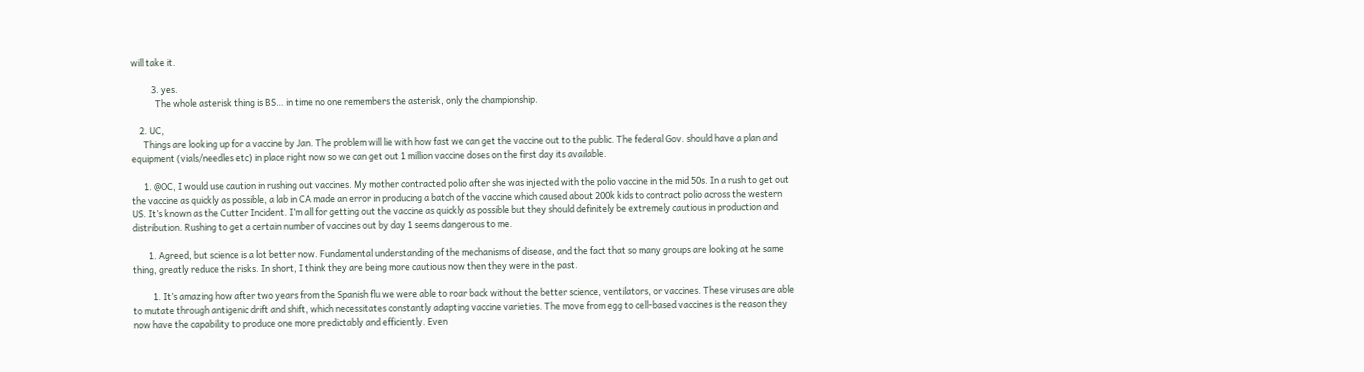will take it.

          3. yes.
            The whole asterisk thing is BS… in time no one remembers the asterisk, only the championship.

    2. UC,
      Things are looking up for a vaccine by Jan. The problem will lie with how fast we can get the vaccine out to the public. The federal Gov. should have a plan and equipment (vials/needles etc) in place right now so we can get out 1 million vaccine doses on the first day its available.

      1. @OC, I would use caution in rushing out vaccines. My mother contracted polio after she was injected with the polio vaccine in the mid 50s. In a rush to get out the vaccine as quickly as possible, a lab in CA made an error in producing a batch of the vaccine which caused about 200k kids to contract polio across the western US. It’s known as the Cutter Incident. I’m all for getting out the vaccine as quickly as possible but they should definitely be extremely cautious in production and distribution. Rushing to get a certain number of vaccines out by day 1 seems dangerous to me.

        1. Agreed, but science is a lot better now. Fundamental understanding of the mechanisms of disease, and the fact that so many groups are looking at he same thing, greatly reduce the risks. In short, I think they are being more cautious now then they were in the past.

          1. It’s amazing how after two years from the Spanish flu we were able to roar back without the better science, ventilators, or vaccines. These viruses are able to mutate through antigenic drift and shift, which necessitates constantly adapting vaccine varieties. The move from egg to cell-based vaccines is the reason they now have the capability to produce one more predictably and efficiently. Even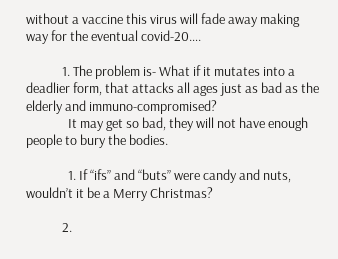without a vaccine this virus will fade away making way for the eventual covid-20….

            1. The problem is- What if it mutates into a deadlier form, that attacks all ages just as bad as the elderly and immuno-compromised?
              It may get so bad, they will not have enough people to bury the bodies.

              1. If “ifs” and “buts” were candy and nuts, wouldn’t it be a Merry Christmas?

            2.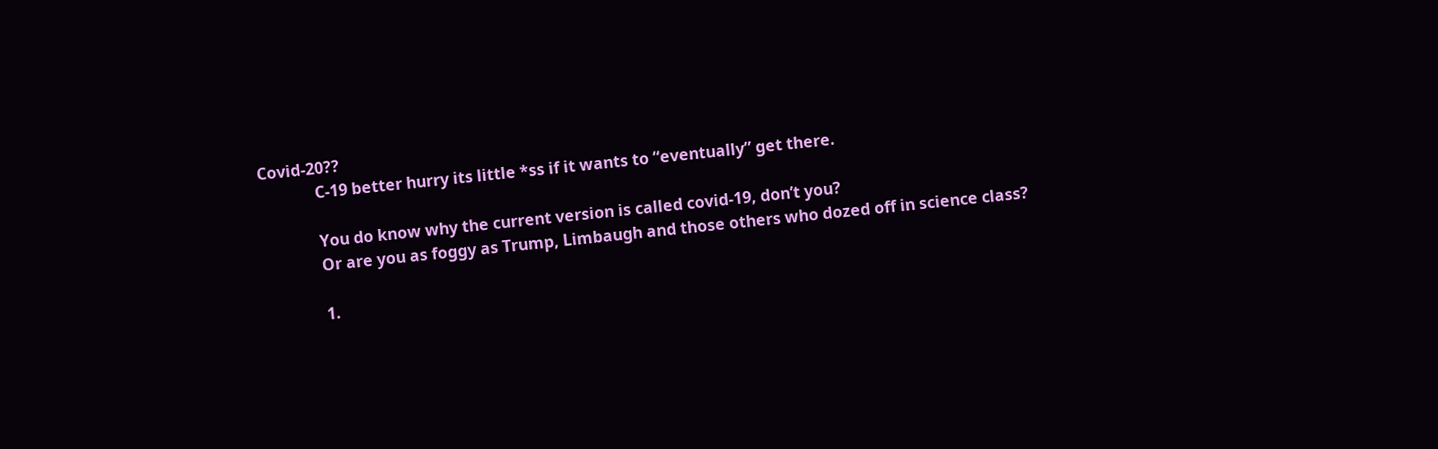Covid-20??
              C-19 better hurry its little *ss if it wants to “eventually” get there.

              You do know why the current version is called covid-19, don’t you?
              Or are you as foggy as Trump, Limbaugh and those others who dozed off in science class?

              1.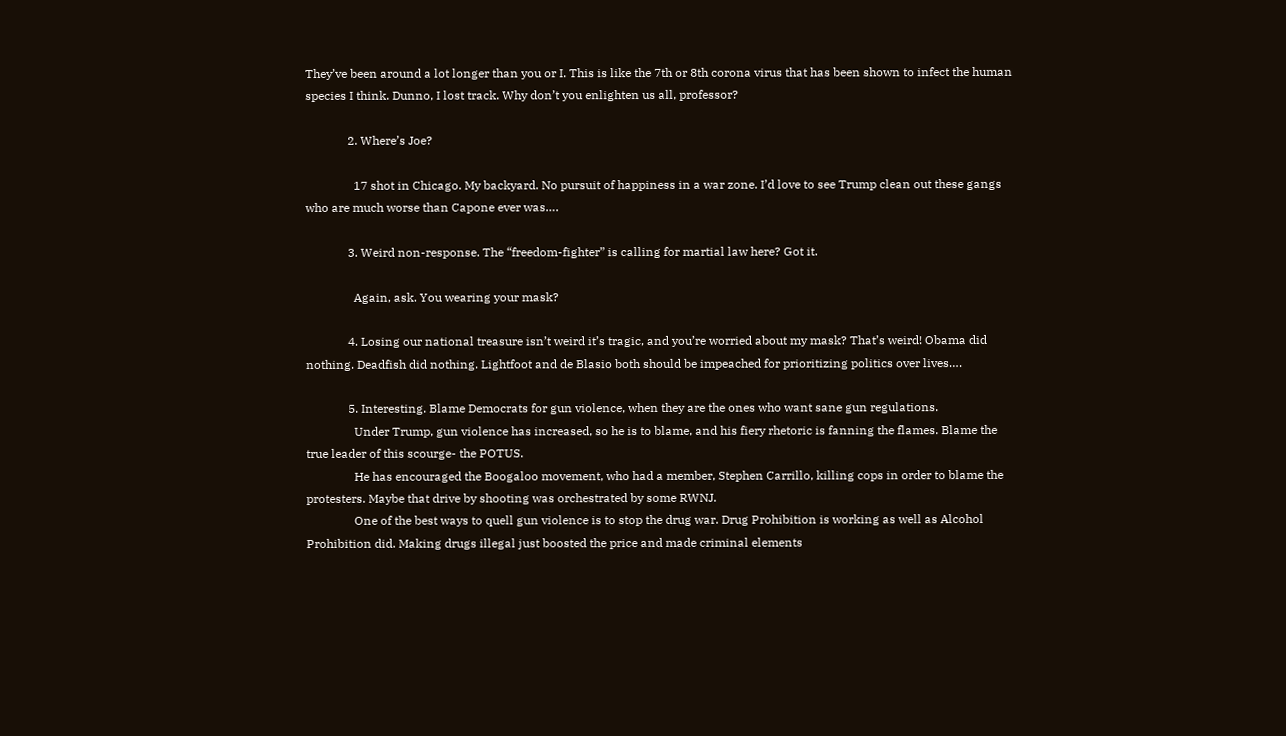They’ve been around a lot longer than you or I. This is like the 7th or 8th corona virus that has been shown to infect the human species I think. Dunno, I lost track. Why don’t you enlighten us all, professor?

              2. Where’s Joe?

                17 shot in Chicago. My backyard. No pursuit of happiness in a war zone. I’d love to see Trump clean out these gangs who are much worse than Capone ever was….

              3. Weird non-response. The “freedom-fighter” is calling for martial law here? Got it.

                Again, ask. You wearing your mask?

              4. Losing our national treasure isn’t weird it’s tragic, and you’re worried about my mask? That’s weird! Obama did nothing. Deadfish did nothing. Lightfoot and de Blasio both should be impeached for prioritizing politics over lives….

              5. Interesting. Blame Democrats for gun violence, when they are the ones who want sane gun regulations.
                Under Trump, gun violence has increased, so he is to blame, and his fiery rhetoric is fanning the flames. Blame the true leader of this scourge- the POTUS.
                He has encouraged the Boogaloo movement, who had a member, Stephen Carrillo, killing cops in order to blame the protesters. Maybe that drive by shooting was orchestrated by some RWNJ.
                One of the best ways to quell gun violence is to stop the drug war. Drug Prohibition is working as well as Alcohol Prohibition did. Making drugs illegal just boosted the price and made criminal elements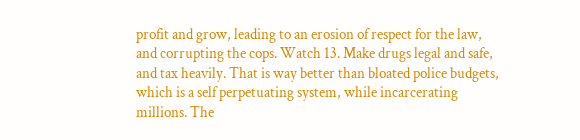profit and grow, leading to an erosion of respect for the law, and corrupting the cops. Watch 13. Make drugs legal and safe, and tax heavily. That is way better than bloated police budgets, which is a self perpetuating system, while incarcerating millions. The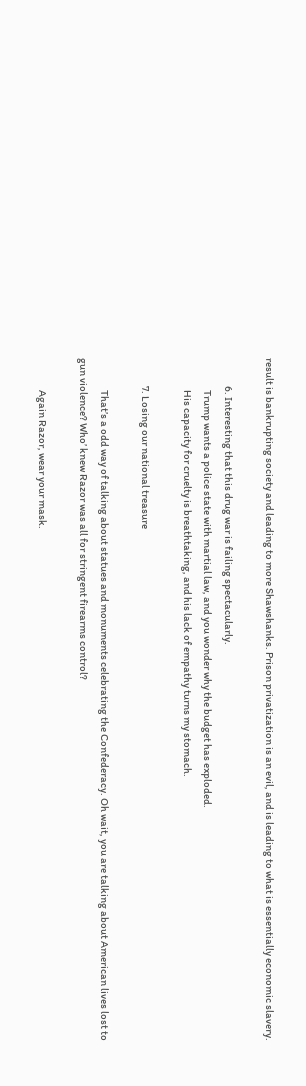result is bankrupting society and leading to more Shawshanks. Prison privatization is an evil, and is leading to what is essentially economic slavery.

              6. Interesting that this drug war is failing spectacularly.
                Trump wants a police state with martial law, and you wonder why the budget has exploded.
                His capacity for cruelty is breathtaking, and his lack of empathy turns my stomach.

              7. Losing our national treasure

                That’s a odd way of talking about statues and monuments celebrating the Confederacy. Oh wait, you are talking about American lives lost to gun violence? Who’ knew Razor was all for stringent firearms control?

                Again Razor, wear your mask.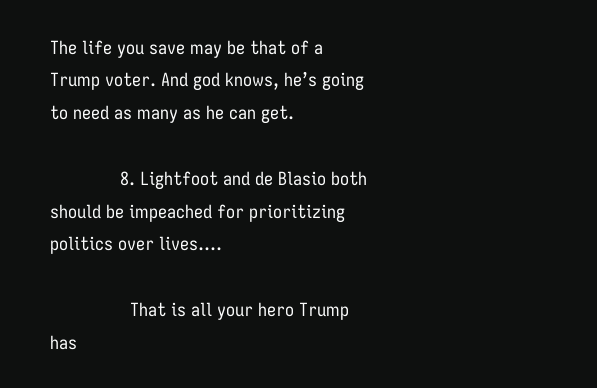The life you save may be that of a Trump voter. And god knows, he’s going to need as many as he can get.

              8. Lightfoot and de Blasio both should be impeached for prioritizing politics over lives….

                That is all your hero Trump has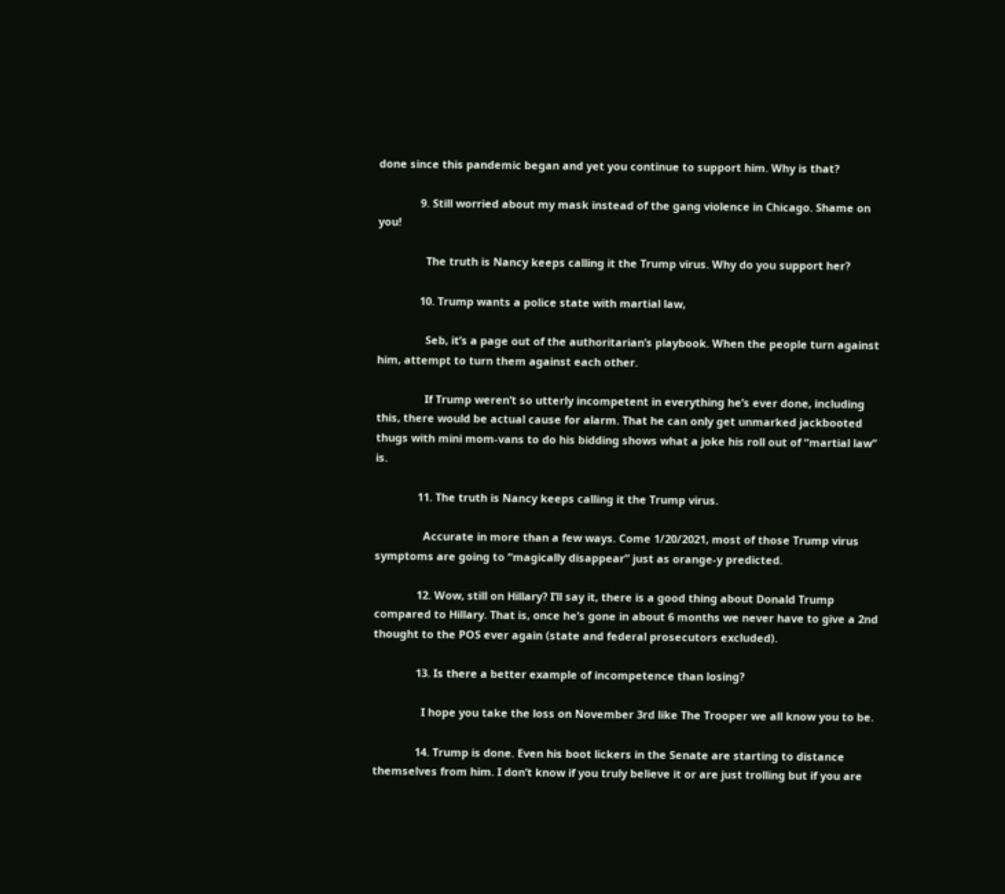done since this pandemic began and yet you continue to support him. Why is that?

              9. Still worried about my mask instead of the gang violence in Chicago. Shame on you!

                The truth is Nancy keeps calling it the Trump virus. Why do you support her?

              10. Trump wants a police state with martial law,

                Seb, it’s a page out of the authoritarian’s playbook. When the people turn against him, attempt to turn them against each other.

                If Trump weren’t so utterly incompetent in everything he’s ever done, including this, there would be actual cause for alarm. That he can only get unmarked jackbooted thugs with mini mom-vans to do his bidding shows what a joke his roll out of “martial law” is.

              11. The truth is Nancy keeps calling it the Trump virus.

                Accurate in more than a few ways. Come 1/20/2021, most of those Trump virus symptoms are going to “magically disappear” just as orange-y predicted.

              12. Wow, still on Hillary? I’ll say it, there is a good thing about Donald Trump compared to Hillary. That is, once he’s gone in about 6 months we never have to give a 2nd thought to the POS ever again (state and federal prosecutors excluded).

              13. Is there a better example of incompetence than losing?

                I hope you take the loss on November 3rd like The Trooper we all know you to be.

              14. Trump is done. Even his boot lickers in the Senate are starting to distance themselves from him. I don’t know if you truly believe it or are just trolling but if you are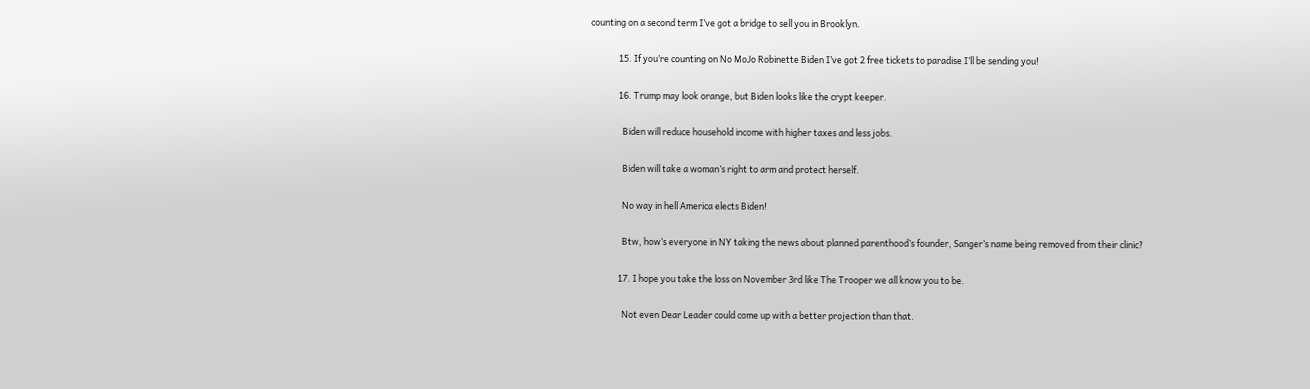counting on a second term I’ve got a bridge to sell you in Brooklyn.

              15. If you’re counting on No MoJo Robinette Biden I’ve got 2 free tickets to paradise I’ll be sending you!

              16. Trump may look orange, but Biden looks like the crypt keeper.

                Biden will reduce household income with higher taxes and less jobs.

                Biden will take a woman’s right to arm and protect herself.

                No way in hell America elects Biden!

                Btw, how’s everyone in NY taking the news about planned parenthood’s founder, Sanger’s name being removed from their clinic?

              17. I hope you take the loss on November 3rd like The Trooper we all know you to be.

                Not even Dear Leader could come up with a better projection than that.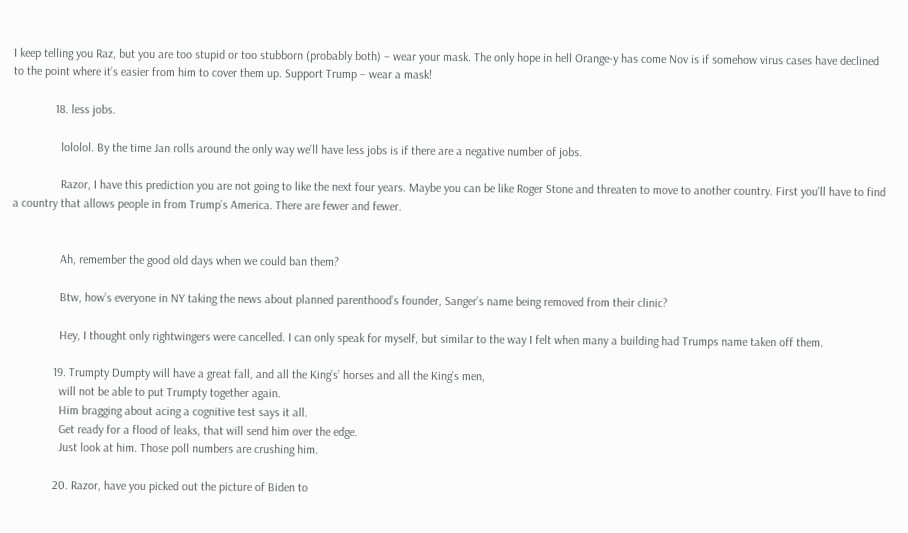I keep telling you Raz, but you are too stupid or too stubborn (probably both) – wear your mask. The only hope in hell Orange-y has come Nov is if somehow virus cases have declined to the point where it’s easier from him to cover them up. Support Trump – wear a mask!

              18. less jobs.

                lololol. By the time Jan rolls around the only way we’ll have less jobs is if there are a negative number of jobs.

                Razor, I have this prediction you are not going to like the next four years. Maybe you can be like Roger Stone and threaten to move to another country. First you’ll have to find a country that allows people in from Trump’s America. There are fewer and fewer.


                Ah, remember the good old days when we could ban them?

                Btw, how’s everyone in NY taking the news about planned parenthood’s founder, Sanger’s name being removed from their clinic?

                Hey, I thought only rightwingers were cancelled. I can only speak for myself, but similar to the way I felt when many a building had Trumps name taken off them.

              19. Trumpty Dumpty will have a great fall, and all the King’s’ horses and all the King’s men,
                will not be able to put Trumpty together again.
                Him bragging about acing a cognitive test says it all.
                Get ready for a flood of leaks, that will send him over the edge.
                Just look at him. Those poll numbers are crushing him.

              20. Razor, have you picked out the picture of Biden to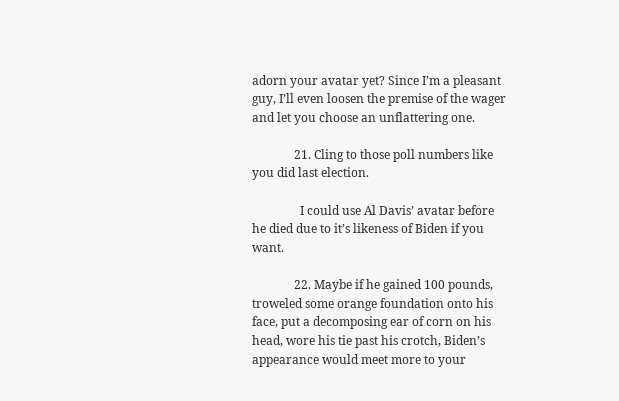adorn your avatar yet? Since I’m a pleasant guy, I’ll even loosen the premise of the wager and let you choose an unflattering one.

              21. Cling to those poll numbers like you did last election.

                I could use Al Davis’ avatar before he died due to it’s likeness of Biden if you want.

              22. Maybe if he gained 100 pounds, troweled some orange foundation onto his face, put a decomposing ear of corn on his head, wore his tie past his crotch, Biden’s appearance would meet more to your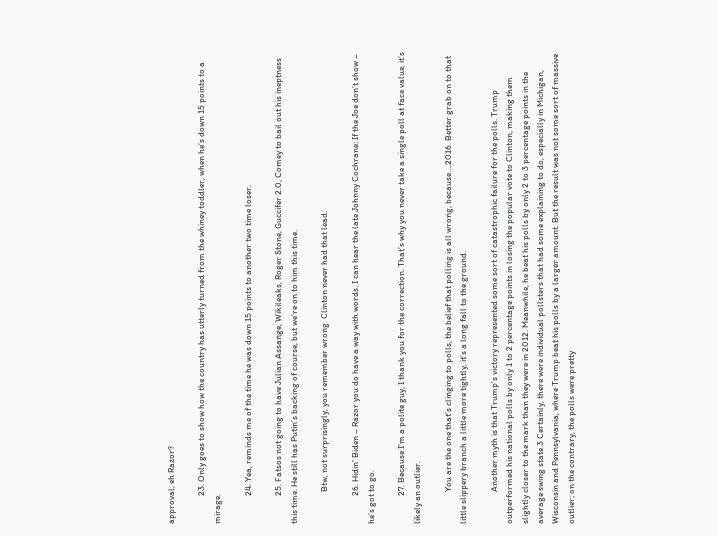approval, eh Razor?

              23. Only goes to show how the country has utterly turned from the whiney toddler, when he’s down 15 points to a mirage.

              24. Yea, reminds me of the time he was down 15 points to another two time loser.

              25. Fatsos not going to have Julian Assange, Wikileaks, Roger Stone, Guccifer 2.0, Comey to bail out his ineptness this time. He still has Putin’s backing of course, but we’re on to him this time.

                Btw, not surprisingly, you remember wrong. Clinton never had that lead.

              26. Hidin’ Biden – Razor you do have a way with words. I can hear the late Johnny Cochrane: If the Joe don’t show – he’s got to go.

              27. Because I’m a polite guy, I thank you for the correction. That’s why you never take a single poll at face value, it’s likely an outlier.

                You are the one that’s clinging to polls, the belief that polling is all wrong, because….2016. Better grab on to that little slippery branch a little more tightly, it’s a long fall to the ground.

                Another myth is that Trump’s victory represented some sort of catastrophic failure for the polls. Trump outperformed his national polls by only 1 to 2 percentage points in losing the popular vote to Clinton, making them slightly closer to the mark than they were in 2012. Meanwhile, he beat his polls by only 2 to 3 percentage points in the average swing state.3 Certainly, there were individual pollsters that had some explaining to do, especially in Michigan, Wisconsin and Pennsylvania, where Trump beat his polls by a larger amount. But the result was not some sort of massive outlier; on the contrary, the polls were pretty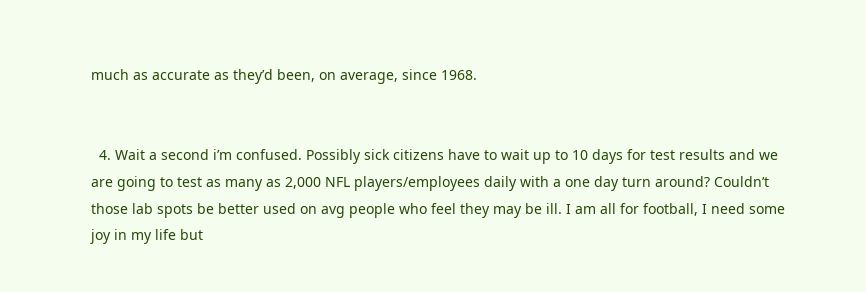much as accurate as they’d been, on average, since 1968.


  4. Wait a second i’m confused. Possibly sick citizens have to wait up to 10 days for test results and we are going to test as many as 2,000 NFL players/employees daily with a one day turn around? Couldn’t those lab spots be better used on avg people who feel they may be ill. I am all for football, I need some joy in my life but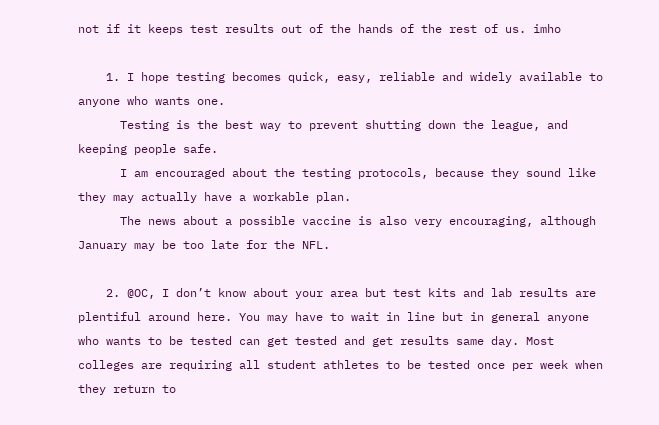not if it keeps test results out of the hands of the rest of us. imho

    1. I hope testing becomes quick, easy, reliable and widely available to anyone who wants one.
      Testing is the best way to prevent shutting down the league, and keeping people safe.
      I am encouraged about the testing protocols, because they sound like they may actually have a workable plan.
      The news about a possible vaccine is also very encouraging, although January may be too late for the NFL.

    2. @OC, I don’t know about your area but test kits and lab results are plentiful around here. You may have to wait in line but in general anyone who wants to be tested can get tested and get results same day. Most colleges are requiring all student athletes to be tested once per week when they return to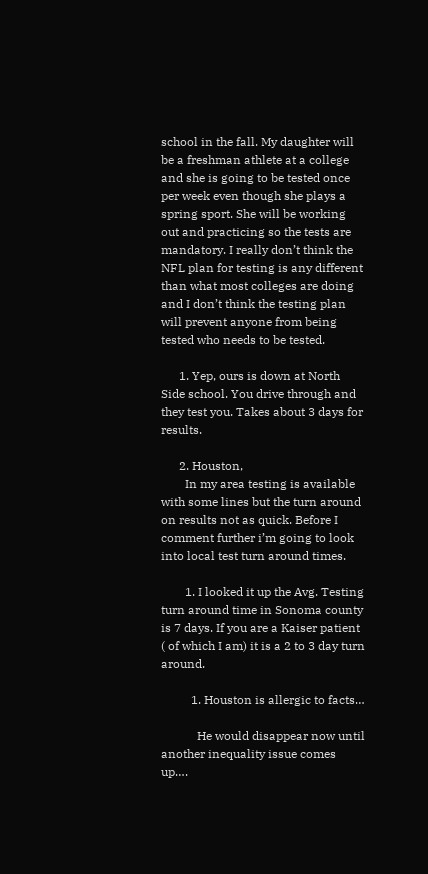school in the fall. My daughter will be a freshman athlete at a college and she is going to be tested once per week even though she plays a spring sport. She will be working out and practicing so the tests are mandatory. I really don’t think the NFL plan for testing is any different than what most colleges are doing and I don’t think the testing plan will prevent anyone from being tested who needs to be tested.

      1. Yep, ours is down at North Side school. You drive through and they test you. Takes about 3 days for results.

      2. Houston,
        In my area testing is available with some lines but the turn around on results not as quick. Before I comment further i’m going to look into local test turn around times.

        1. I looked it up the Avg. Testing turn around time in Sonoma county is 7 days. If you are a Kaiser patient ( of which I am) it is a 2 to 3 day turn around.

          1. Houston is allergic to facts…

            He would disappear now until another inequality issue comes up….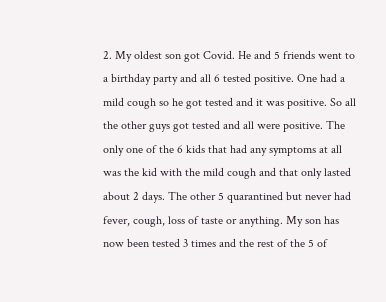2. My oldest son got Covid. He and 5 friends went to a birthday party and all 6 tested positive. One had a mild cough so he got tested and it was positive. So all the other guys got tested and all were positive. The only one of the 6 kids that had any symptoms at all was the kid with the mild cough and that only lasted about 2 days. The other 5 quarantined but never had fever, cough, loss of taste or anything. My son has now been tested 3 times and the rest of the 5 of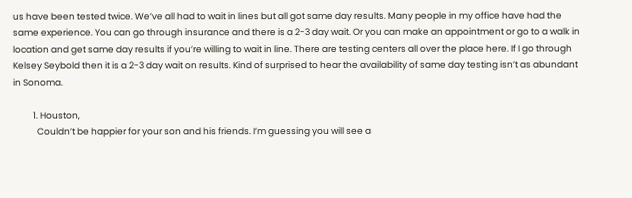us have been tested twice. We’ve all had to wait in lines but all got same day results. Many people in my office have had the same experience. You can go through insurance and there is a 2-3 day wait. Or you can make an appointment or go to a walk in location and get same day results if you’re willing to wait in line. There are testing centers all over the place here. If I go through Kelsey Seybold then it is a 2-3 day wait on results. Kind of surprised to hear the availability of same day testing isn’t as abundant in Sonoma.

          1. Houston,
            Couldn’t be happier for your son and his friends. I’m guessing you will see a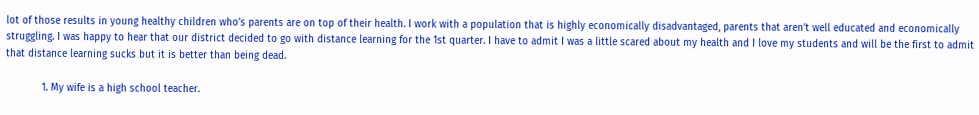lot of those results in young healthy children who’s parents are on top of their health. I work with a population that is highly economically disadvantaged, parents that aren’t well educated and economically struggling. I was happy to hear that our district decided to go with distance learning for the 1st quarter. I have to admit I was a little scared about my health and I love my students and will be the first to admit that distance learning sucks but it is better than being dead.

            1. My wife is a high school teacher.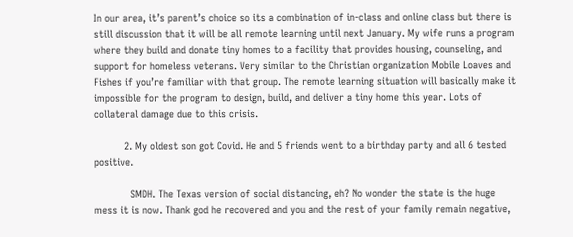In our area, it’s parent’s choice so its a combination of in-class and online class but there is still discussion that it will be all remote learning until next January. My wife runs a program where they build and donate tiny homes to a facility that provides housing, counseling, and support for homeless veterans. Very similar to the Christian organization Mobile Loaves and Fishes if you’re familiar with that group. The remote learning situation will basically make it impossible for the program to design, build, and deliver a tiny home this year. Lots of collateral damage due to this crisis.

          2. My oldest son got Covid. He and 5 friends went to a birthday party and all 6 tested positive.

            SMDH. The Texas version of social distancing, eh? No wonder the state is the huge mess it is now. Thank god he recovered and you and the rest of your family remain negative,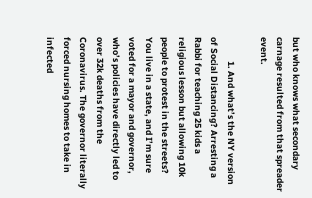but who knows what secondary carnage resulted from that spreader event.

            1. And what’s the NY version of Social Distancing? Arresting a Rabbi for teaching 25 kids a religious lesson but allowing 10k people to protest in the streets? You live in a state, and I’m sure voted for a mayor and governor, who’s policies have directly led to over 32k deaths from the Coronavirus. The governor literally forced nursing homes to take in infected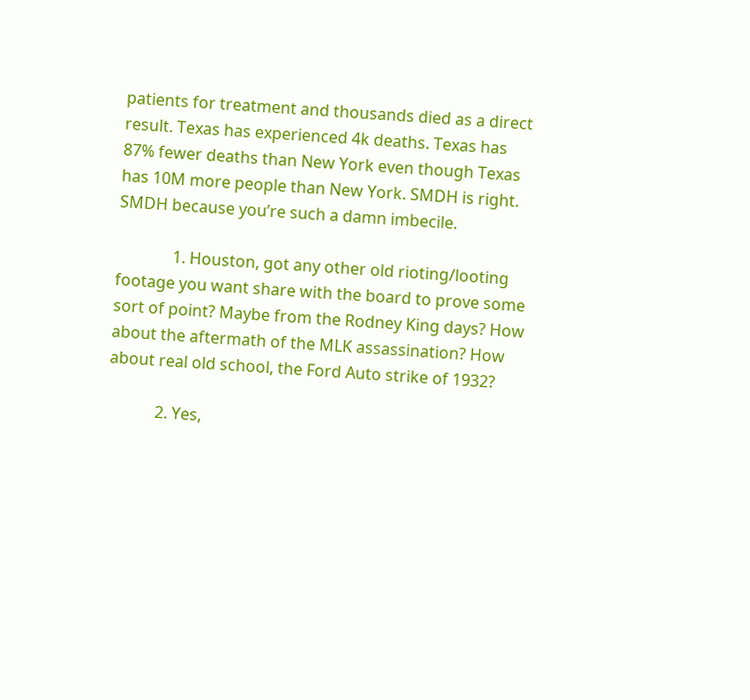patients for treatment and thousands died as a direct result. Texas has experienced 4k deaths. Texas has 87% fewer deaths than New York even though Texas has 10M more people than New York. SMDH is right. SMDH because you’re such a damn imbecile.

              1. Houston, got any other old rioting/looting footage you want share with the board to prove some sort of point? Maybe from the Rodney King days? How about the aftermath of the MLK assassination? How about real old school, the Ford Auto strike of 1932?

            2. Yes,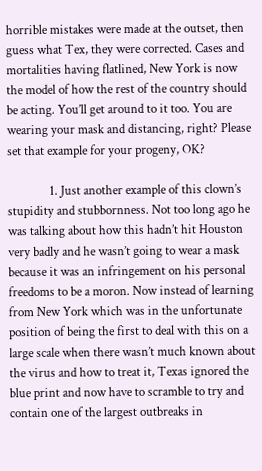horrible mistakes were made at the outset, then guess what Tex, they were corrected. Cases and mortalities having flatlined, New York is now the model of how the rest of the country should be acting. You’ll get around to it too. You are wearing your mask and distancing, right? Please set that example for your progeny, OK?

              1. Just another example of this clown’s stupidity and stubbornness. Not too long ago he was talking about how this hadn’t hit Houston very badly and he wasn’t going to wear a mask because it was an infringement on his personal freedoms to be a moron. Now instead of learning from New York which was in the unfortunate position of being the first to deal with this on a large scale when there wasn’t much known about the virus and how to treat it, Texas ignored the blue print and now have to scramble to try and contain one of the largest outbreaks in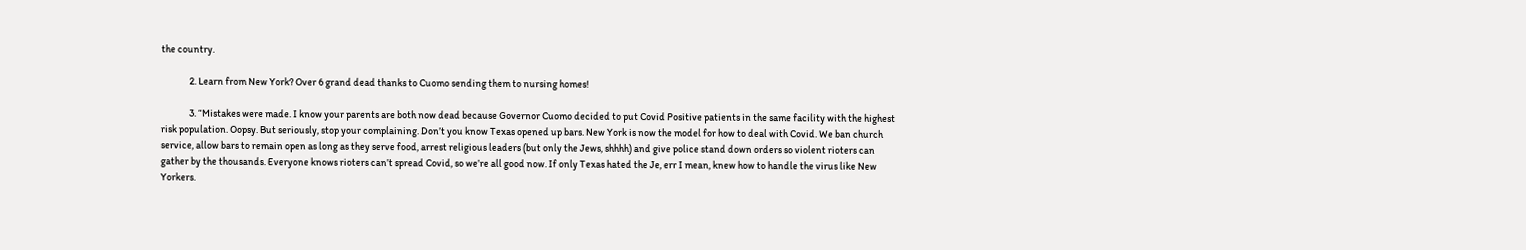the country.

              2. Learn from New York? Over 6 grand dead thanks to Cuomo sending them to nursing homes!

              3. “Mistakes were made. I know your parents are both now dead because Governor Cuomo decided to put Covid Positive patients in the same facility with the highest risk population. Oopsy. But seriously, stop your complaining. Don’t you know Texas opened up bars. New York is now the model for how to deal with Covid. We ban church service, allow bars to remain open as long as they serve food, arrest religious leaders (but only the Jews, shhhh) and give police stand down orders so violent rioters can gather by the thousands. Everyone knows rioters can’t spread Covid, so we’re all good now. If only Texas hated the Je, err I mean, knew how to handle the virus like New Yorkers.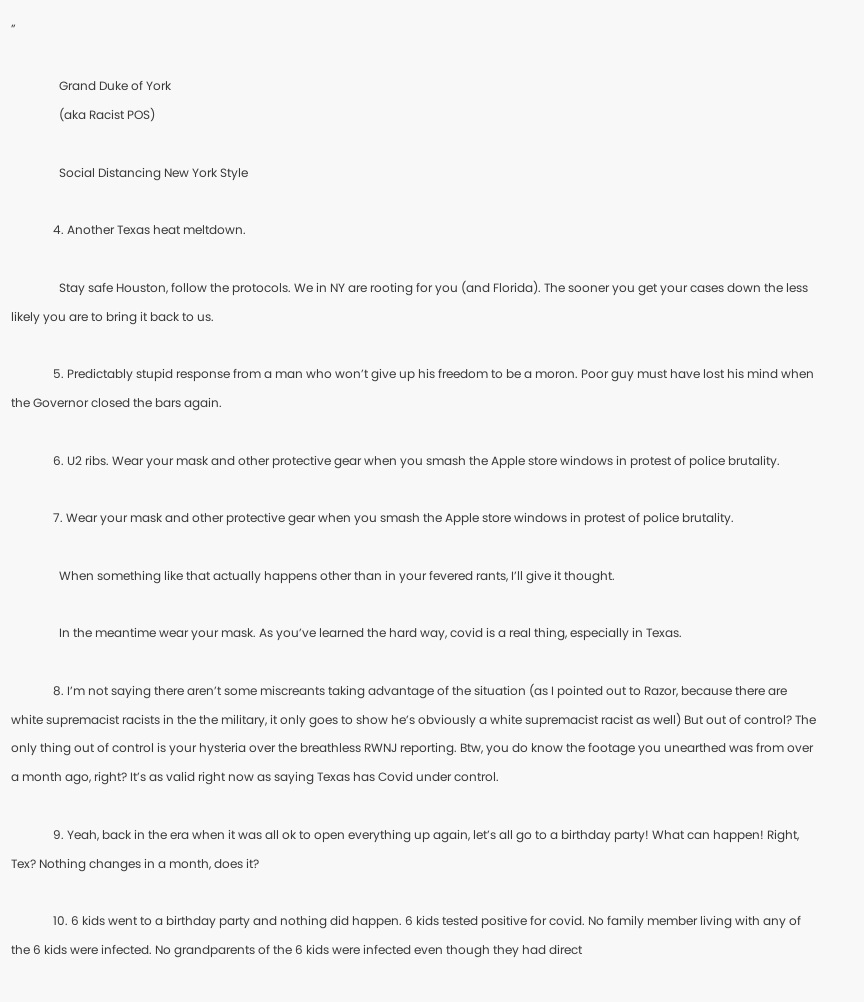”

                Grand Duke of York
                (aka Racist POS)

                Social Distancing New York Style

              4. Another Texas heat meltdown.

                Stay safe Houston, follow the protocols. We in NY are rooting for you (and Florida). The sooner you get your cases down the less likely you are to bring it back to us.

              5. Predictably stupid response from a man who won’t give up his freedom to be a moron. Poor guy must have lost his mind when the Governor closed the bars again.

              6. U2 ribs. Wear your mask and other protective gear when you smash the Apple store windows in protest of police brutality.

              7. Wear your mask and other protective gear when you smash the Apple store windows in protest of police brutality.

                When something like that actually happens other than in your fevered rants, I’ll give it thought.

                In the meantime wear your mask. As you’ve learned the hard way, covid is a real thing, especially in Texas.

              8. I’m not saying there aren’t some miscreants taking advantage of the situation (as I pointed out to Razor, because there are white supremacist racists in the the military, it only goes to show he’s obviously a white supremacist racist as well) But out of control? The only thing out of control is your hysteria over the breathless RWNJ reporting. Btw, you do know the footage you unearthed was from over a month ago, right? It’s as valid right now as saying Texas has Covid under control.

              9. Yeah, back in the era when it was all ok to open everything up again, let’s all go to a birthday party! What can happen! Right, Tex? Nothing changes in a month, does it?

              10. 6 kids went to a birthday party and nothing did happen. 6 kids tested positive for covid. No family member living with any of the 6 kids were infected. No grandparents of the 6 kids were infected even though they had direct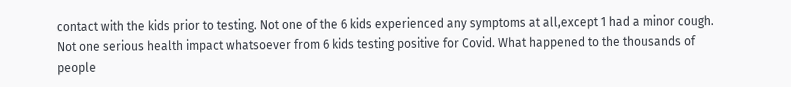contact with the kids prior to testing. Not one of the 6 kids experienced any symptoms at all,except 1 had a minor cough. Not one serious health impact whatsoever from 6 kids testing positive for Covid. What happened to the thousands of people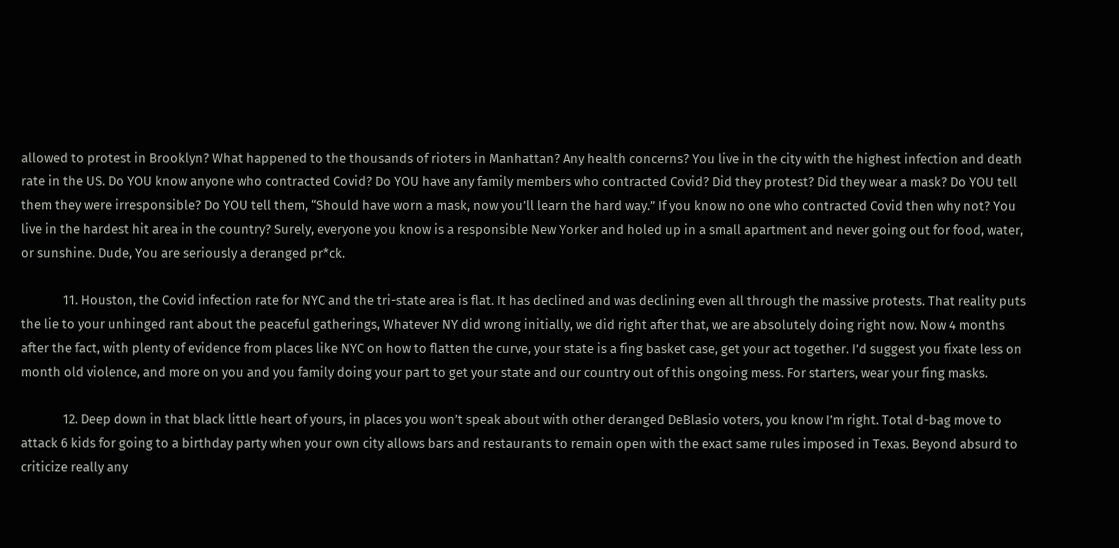allowed to protest in Brooklyn? What happened to the thousands of rioters in Manhattan? Any health concerns? You live in the city with the highest infection and death rate in the US. Do YOU know anyone who contracted Covid? Do YOU have any family members who contracted Covid? Did they protest? Did they wear a mask? Do YOU tell them they were irresponsible? Do YOU tell them, “Should have worn a mask, now you’ll learn the hard way.” If you know no one who contracted Covid then why not? You live in the hardest hit area in the country? Surely, everyone you know is a responsible New Yorker and holed up in a small apartment and never going out for food, water, or sunshine. Dude, You are seriously a deranged pr*ck.

              11. Houston, the Covid infection rate for NYC and the tri-state area is flat. It has declined and was declining even all through the massive protests. That reality puts the lie to your unhinged rant about the peaceful gatherings, Whatever NY did wrong initially, we did right after that, we are absolutely doing right now. Now 4 months after the fact, with plenty of evidence from places like NYC on how to flatten the curve, your state is a fing basket case, get your act together. I’d suggest you fixate less on month old violence, and more on you and you family doing your part to get your state and our country out of this ongoing mess. For starters, wear your fing masks.

              12. Deep down in that black little heart of yours, in places you won’t speak about with other deranged DeBlasio voters, you know I’m right. Total d-bag move to attack 6 kids for going to a birthday party when your own city allows bars and restaurants to remain open with the exact same rules imposed in Texas. Beyond absurd to criticize really any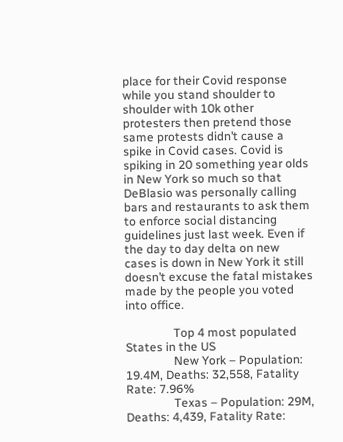place for their Covid response while you stand shoulder to shoulder with 10k other protesters then pretend those same protests didn’t cause a spike in Covid cases. Covid is spiking in 20 something year olds in New York so much so that DeBlasio was personally calling bars and restaurants to ask them to enforce social distancing guidelines just last week. Even if the day to day delta on new cases is down in New York it still doesn’t excuse the fatal mistakes made by the people you voted into office.

                Top 4 most populated States in the US
                New York – Population: 19.4M, Deaths: 32,558, Fatality Rate: 7.96%
                Texas – Population: 29M, Deaths: 4,439, Fatality Rate: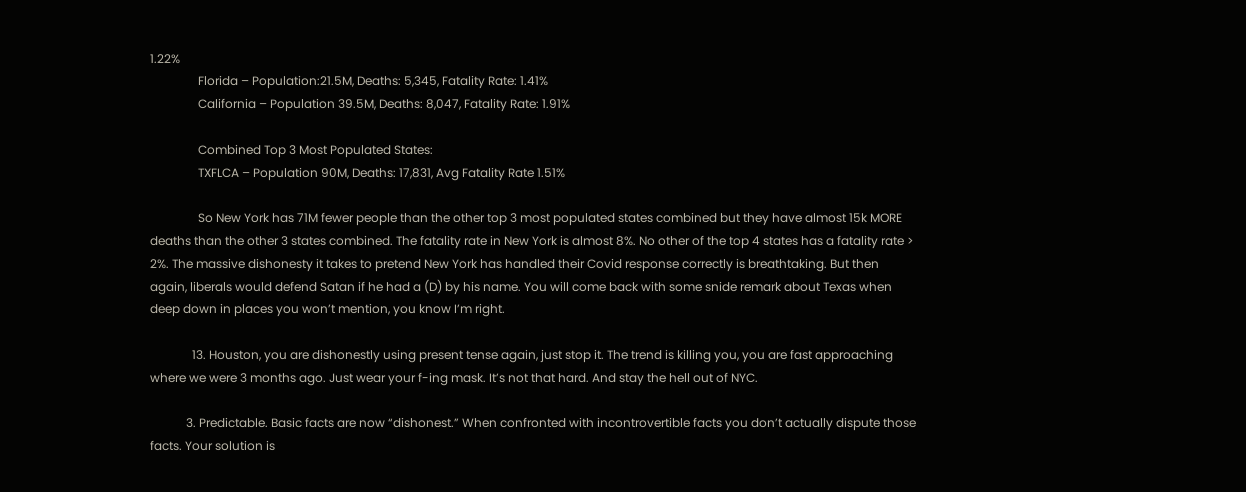1.22%
                Florida – Population:21.5M, Deaths: 5,345, Fatality Rate: 1.41%
                California – Population 39.5M, Deaths: 8,047, Fatality Rate: 1.91%

                Combined Top 3 Most Populated States:
                TXFLCA – Population 90M, Deaths: 17,831, Avg Fatality Rate 1.51%

                So New York has 71M fewer people than the other top 3 most populated states combined but they have almost 15k MORE deaths than the other 3 states combined. The fatality rate in New York is almost 8%. No other of the top 4 states has a fatality rate > 2%. The massive dishonesty it takes to pretend New York has handled their Covid response correctly is breathtaking. But then again, liberals would defend Satan if he had a (D) by his name. You will come back with some snide remark about Texas when deep down in places you won’t mention, you know I’m right.

              13. Houston, you are dishonestly using present tense again, just stop it. The trend is killing you, you are fast approaching where we were 3 months ago. Just wear your f-ing mask. It’s not that hard. And stay the hell out of NYC.

            3. Predictable. Basic facts are now “dishonest.” When confronted with incontrovertible facts you don’t actually dispute those facts. Your solution is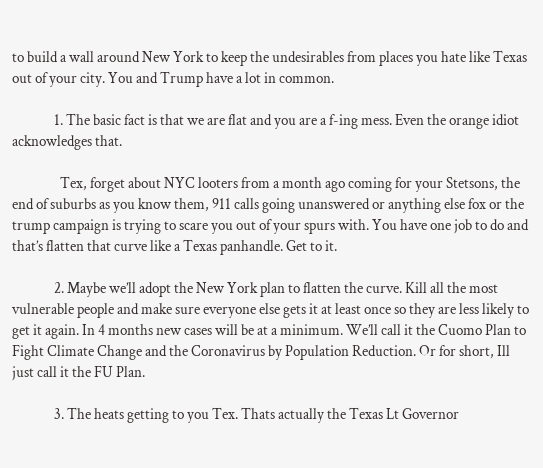to build a wall around New York to keep the undesirables from places you hate like Texas out of your city. You and Trump have a lot in common.

              1. The basic fact is that we are flat and you are a f-ing mess. Even the orange idiot acknowledges that.

                Tex, forget about NYC looters from a month ago coming for your Stetsons, the end of suburbs as you know them, 911 calls going unanswered or anything else fox or the trump campaign is trying to scare you out of your spurs with. You have one job to do and that’s flatten that curve like a Texas panhandle. Get to it.

              2. Maybe we’ll adopt the New York plan to flatten the curve. Kill all the most vulnerable people and make sure everyone else gets it at least once so they are less likely to get it again. In 4 months new cases will be at a minimum. We’ll call it the Cuomo Plan to Fight Climate Change and the Coronavirus by Population Reduction. Or for short, Ill just call it the FU Plan.

              3. The heats getting to you Tex. Thats actually the Texas Lt Governor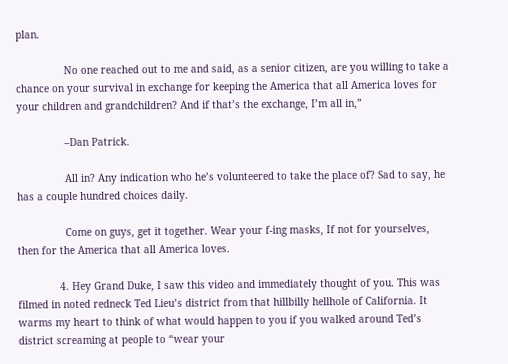plan.

                No one reached out to me and said, as a senior citizen, are you willing to take a chance on your survival in exchange for keeping the America that all America loves for your children and grandchildren? And if that’s the exchange, I’m all in,”

                –Dan Patrick.

                All in? Any indication who he’s volunteered to take the place of? Sad to say, he has a couple hundred choices daily.

                Come on guys, get it together. Wear your f-ing masks, If not for yourselves, then for the America that all America loves.

              4. Hey Grand Duke, I saw this video and immediately thought of you. This was filmed in noted redneck Ted Lieu’s district from that hillbilly hellhole of California. It warms my heart to think of what would happen to you if you walked around Ted’s district screaming at people to “wear your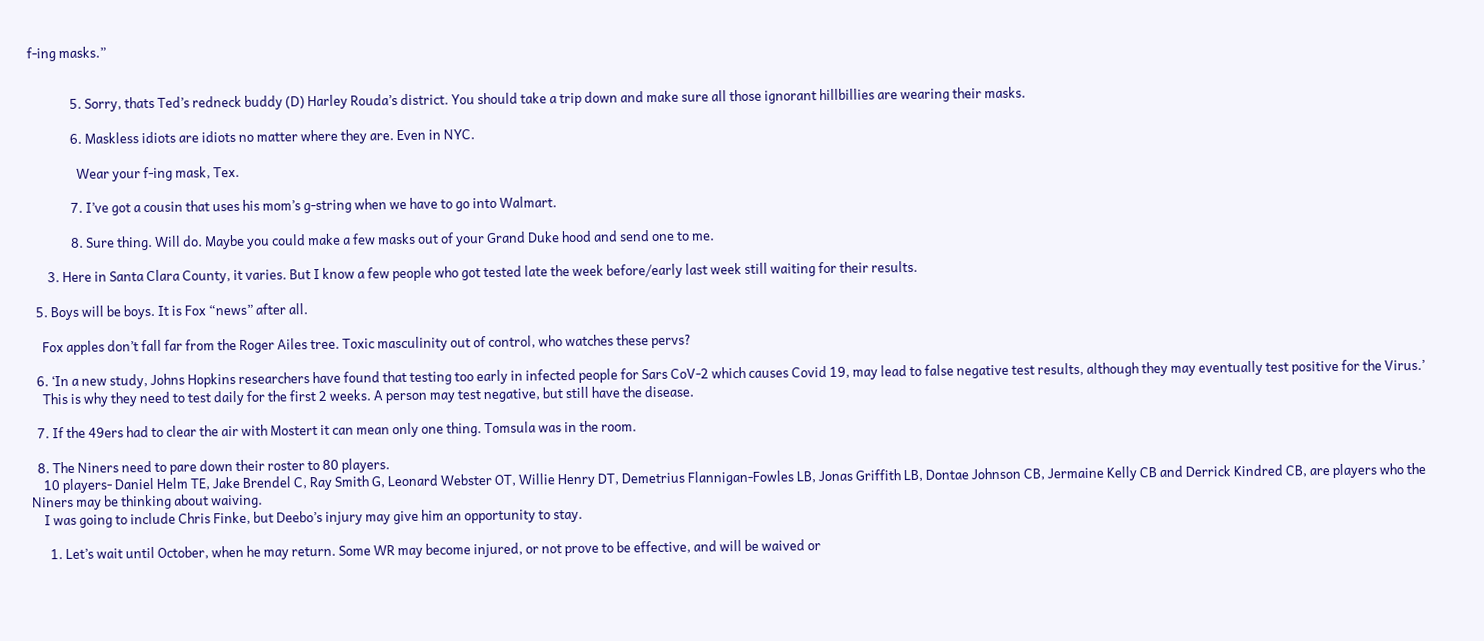f-ing masks.”


              5. Sorry, thats Ted’s redneck buddy (D) Harley Rouda’s district. You should take a trip down and make sure all those ignorant hillbillies are wearing their masks.

              6. Maskless idiots are idiots no matter where they are. Even in NYC.

                Wear your f-ing mask, Tex.

              7. I’ve got a cousin that uses his mom’s g-string when we have to go into Walmart.

              8. Sure thing. Will do. Maybe you could make a few masks out of your Grand Duke hood and send one to me.

      3. Here in Santa Clara County, it varies. But I know a few people who got tested late the week before/early last week still waiting for their results.

  5. Boys will be boys. It is Fox “news” after all.

    Fox apples don’t fall far from the Roger Ailes tree. Toxic masculinity out of control, who watches these pervs?

  6. ‘In a new study, Johns Hopkins researchers have found that testing too early in infected people for Sars CoV-2 which causes Covid 19, may lead to false negative test results, although they may eventually test positive for the Virus.’
    This is why they need to test daily for the first 2 weeks. A person may test negative, but still have the disease.

  7. If the 49ers had to clear the air with Mostert it can mean only one thing. Tomsula was in the room.

  8. The Niners need to pare down their roster to 80 players.
    10 players- Daniel Helm TE, Jake Brendel C, Ray Smith G, Leonard Webster OT, Willie Henry DT, Demetrius Flannigan-Fowles LB, Jonas Griffith LB, Dontae Johnson CB, Jermaine Kelly CB and Derrick Kindred CB, are players who the Niners may be thinking about waiving.
    I was going to include Chris Finke, but Deebo’s injury may give him an opportunity to stay.

      1. Let’s wait until October, when he may return. Some WR may become injured, or not prove to be effective, and will be waived or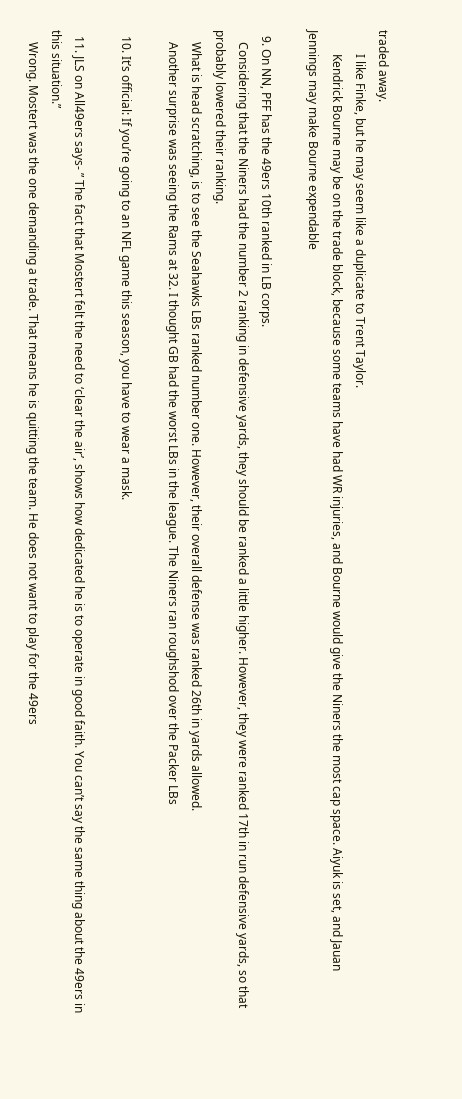traded away.
        I like Finke, but he may seem like a duplicate to Trent Taylor.
        Kendrick Bourne may be on the trade block, because some teams have had WR injuries, and Bourne would give the Niners the most cap space. Aiyuk is set, and Jauan Jennings may make Bourne expendable

  9. On NN, PFF has the 49ers 10th ranked in LB corps.
    Considering that the Niners had the number 2 ranking in defensive yards, they should be ranked a little higher. However, they were ranked 17th in run defensive yards, so that probably lowered their ranking.
    What is head scratching, is to see the Seahawks LBs ranked number one. However, their overall defense was ranked 26th in yards allowed.
    Another surprise was seeing the Rams at 32. I thought GB had the worst LBs in the league. The Niners ran roughshod over the Packer LBs

  10. It’s official: If you’re going to an NFL game this season, you have to wear a mask.

  11. JLS on All49ers says- ” The fact that Mostert felt the need to ‘clear the air’, shows how dedicated he is to operate in good faith. You can’t say the same thing about the 49ers in this situation.”
    Wrong. Mostert was the one demanding a trade. That means he is quitting the team. He does not want to play for the 49ers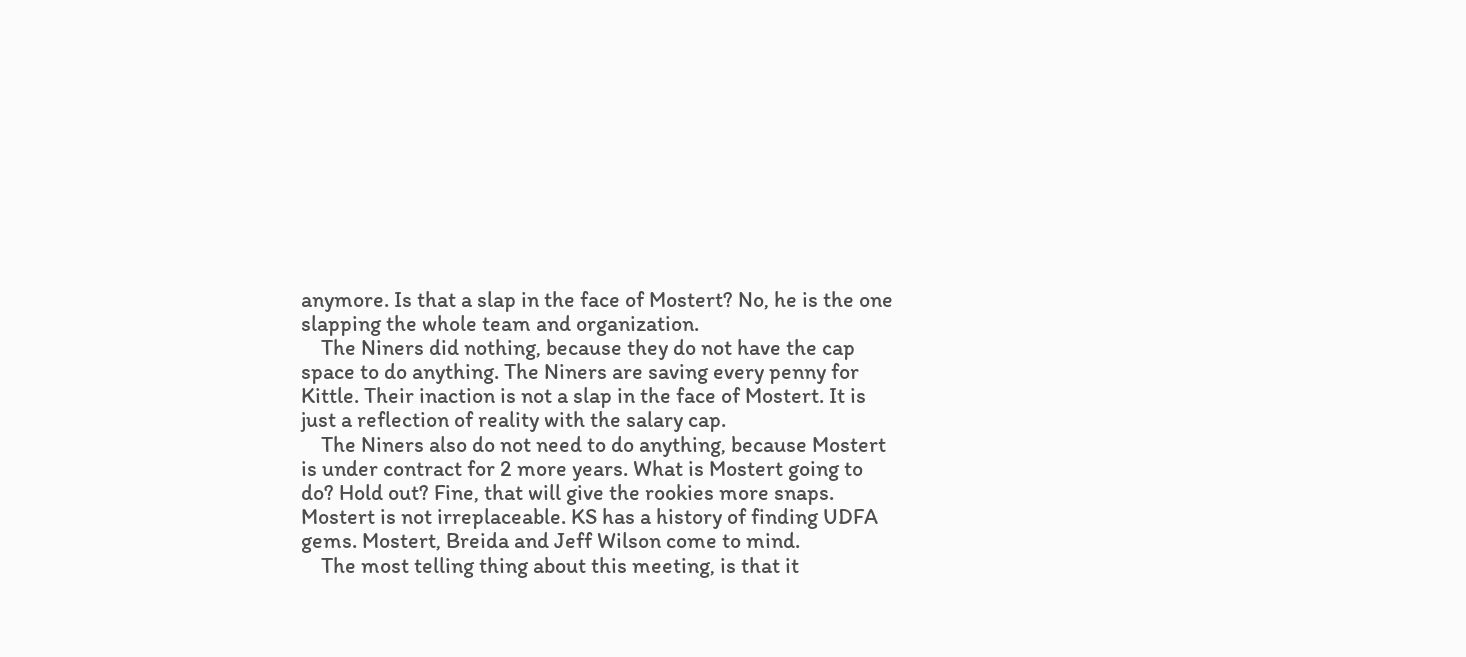anymore. Is that a slap in the face of Mostert? No, he is the one slapping the whole team and organization.
    The Niners did nothing, because they do not have the cap space to do anything. The Niners are saving every penny for Kittle. Their inaction is not a slap in the face of Mostert. It is just a reflection of reality with the salary cap.
    The Niners also do not need to do anything, because Mostert is under contract for 2 more years. What is Mostert going to do? Hold out? Fine, that will give the rookies more snaps. Mostert is not irreplaceable. KS has a history of finding UDFA gems. Mostert, Breida and Jeff Wilson come to mind.
    The most telling thing about this meeting, is that it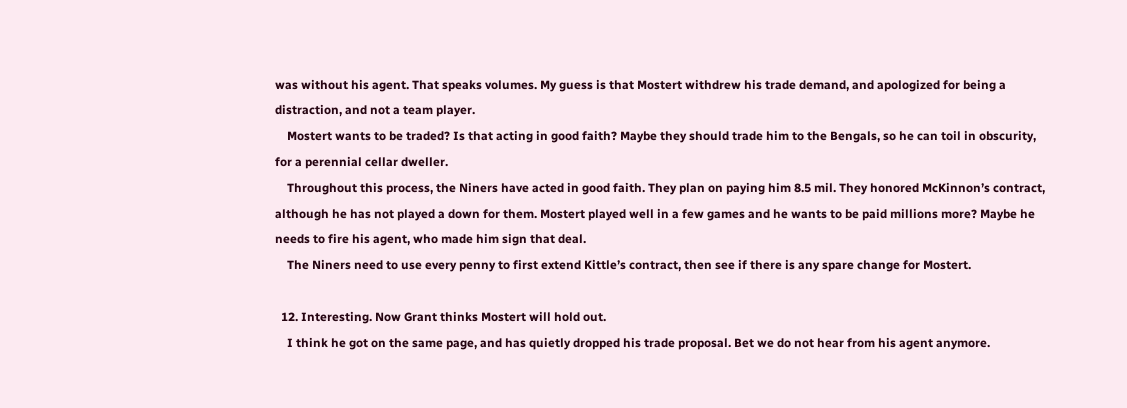was without his agent. That speaks volumes. My guess is that Mostert withdrew his trade demand, and apologized for being a distraction, and not a team player.
    Mostert wants to be traded? Is that acting in good faith? Maybe they should trade him to the Bengals, so he can toil in obscurity, for a perennial cellar dweller.
    Throughout this process, the Niners have acted in good faith. They plan on paying him 8.5 mil. They honored McKinnon’s contract, although he has not played a down for them. Mostert played well in a few games and he wants to be paid millions more? Maybe he needs to fire his agent, who made him sign that deal.
    The Niners need to use every penny to first extend Kittle’s contract, then see if there is any spare change for Mostert.

  12. Interesting. Now Grant thinks Mostert will hold out.
    I think he got on the same page, and has quietly dropped his trade proposal. Bet we do not hear from his agent anymore.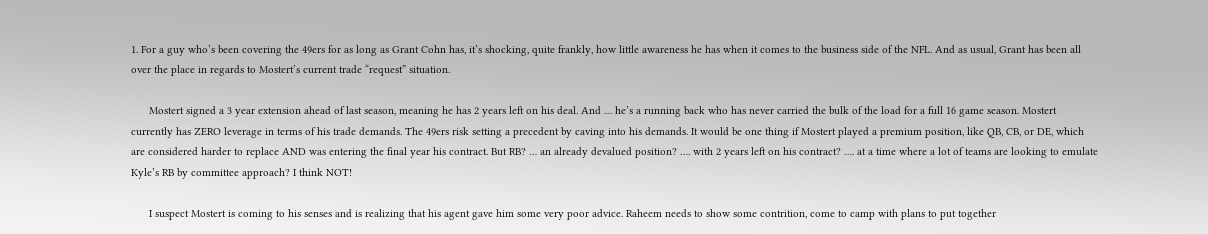1. For a guy who’s been covering the 49ers for as long as Grant Cohn has, it’s shocking, quite frankly, how little awareness he has when it comes to the business side of the NFL. And as usual, Grant has been all over the place in regards to Mostert’s current trade “request” situation.

      Mostert signed a 3 year extension ahead of last season, meaning he has 2 years left on his deal. And … he’s a running back who has never carried the bulk of the load for a full 16 game season. Mostert currently has ZERO leverage in terms of his trade demands. The 49ers risk setting a precedent by caving into his demands. It would be one thing if Mostert played a premium position, like QB, CB, or DE, which are considered harder to replace AND was entering the final year his contract. But RB? … an already devalued position? …. with 2 years left on his contract? …. at a time where a lot of teams are looking to emulate Kyle’s RB by committee approach? I think NOT!

      I suspect Mostert is coming to his senses and is realizing that his agent gave him some very poor advice. Raheem needs to show some contrition, come to camp with plans to put together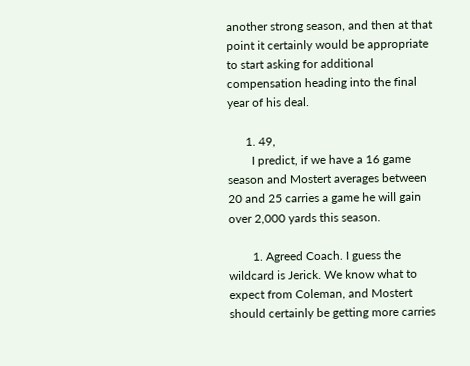another strong season, and then at that point it certainly would be appropriate to start asking for additional compensation heading into the final year of his deal.

      1. 49,
        I predict, if we have a 16 game season and Mostert averages between 20 and 25 carries a game he will gain over 2,000 yards this season.

        1. Agreed Coach. I guess the wildcard is Jerick. We know what to expect from Coleman, and Mostert should certainly be getting more carries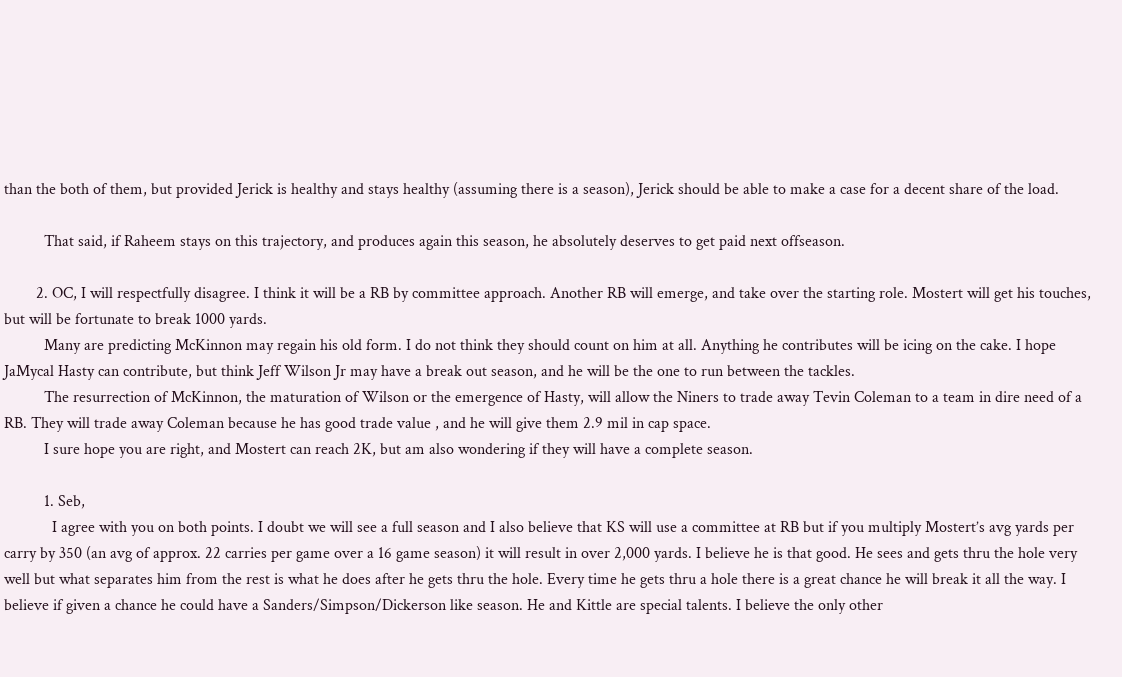than the both of them, but provided Jerick is healthy and stays healthy (assuming there is a season), Jerick should be able to make a case for a decent share of the load.

          That said, if Raheem stays on this trajectory, and produces again this season, he absolutely deserves to get paid next offseason.

        2. OC, I will respectfully disagree. I think it will be a RB by committee approach. Another RB will emerge, and take over the starting role. Mostert will get his touches, but will be fortunate to break 1000 yards.
          Many are predicting McKinnon may regain his old form. I do not think they should count on him at all. Anything he contributes will be icing on the cake. I hope JaMycal Hasty can contribute, but think Jeff Wilson Jr may have a break out season, and he will be the one to run between the tackles.
          The resurrection of McKinnon, the maturation of Wilson or the emergence of Hasty, will allow the Niners to trade away Tevin Coleman to a team in dire need of a RB. They will trade away Coleman because he has good trade value , and he will give them 2.9 mil in cap space.
          I sure hope you are right, and Mostert can reach 2K, but am also wondering if they will have a complete season.

          1. Seb,
            I agree with you on both points. I doubt we will see a full season and I also believe that KS will use a committee at RB but if you multiply Mostert’s avg yards per carry by 350 (an avg of approx. 22 carries per game over a 16 game season) it will result in over 2,000 yards. I believe he is that good. He sees and gets thru the hole very well but what separates him from the rest is what he does after he gets thru the hole. Every time he gets thru a hole there is a great chance he will break it all the way. I believe if given a chance he could have a Sanders/Simpson/Dickerson like season. He and Kittle are special talents. I believe the only other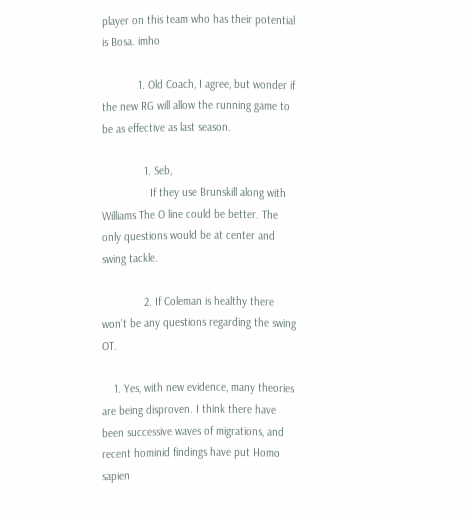player on this team who has their potential is Bosa. imho

            1. Old Coach, I agree, but wonder if the new RG will allow the running game to be as effective as last season.

              1. Seb,
                If they use Brunskill along with Williams The O line could be better. The only questions would be at center and swing tackle.

              2. If Coleman is healthy there won’t be any questions regarding the swing OT.

    1. Yes, with new evidence, many theories are being disproven. I think there have been successive waves of migrations, and recent hominid findings have put Homo sapien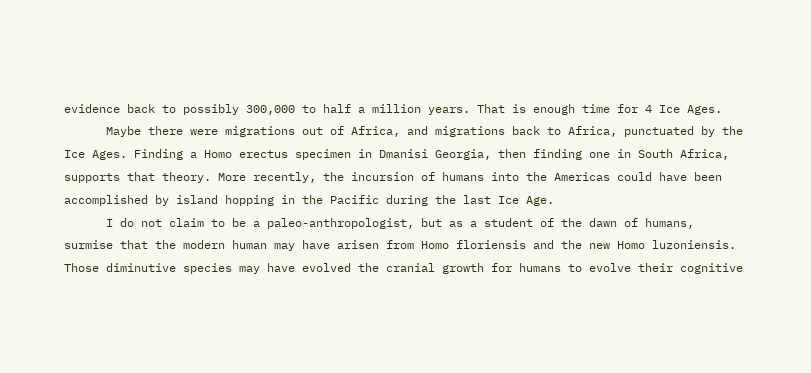evidence back to possibly 300,000 to half a million years. That is enough time for 4 Ice Ages.
      Maybe there were migrations out of Africa, and migrations back to Africa, punctuated by the Ice Ages. Finding a Homo erectus specimen in Dmanisi Georgia, then finding one in South Africa, supports that theory. More recently, the incursion of humans into the Americas could have been accomplished by island hopping in the Pacific during the last Ice Age.
      I do not claim to be a paleo-anthropologist, but as a student of the dawn of humans, surmise that the modern human may have arisen from Homo floriensis and the new Homo luzoniensis. Those diminutive species may have evolved the cranial growth for humans to evolve their cognitive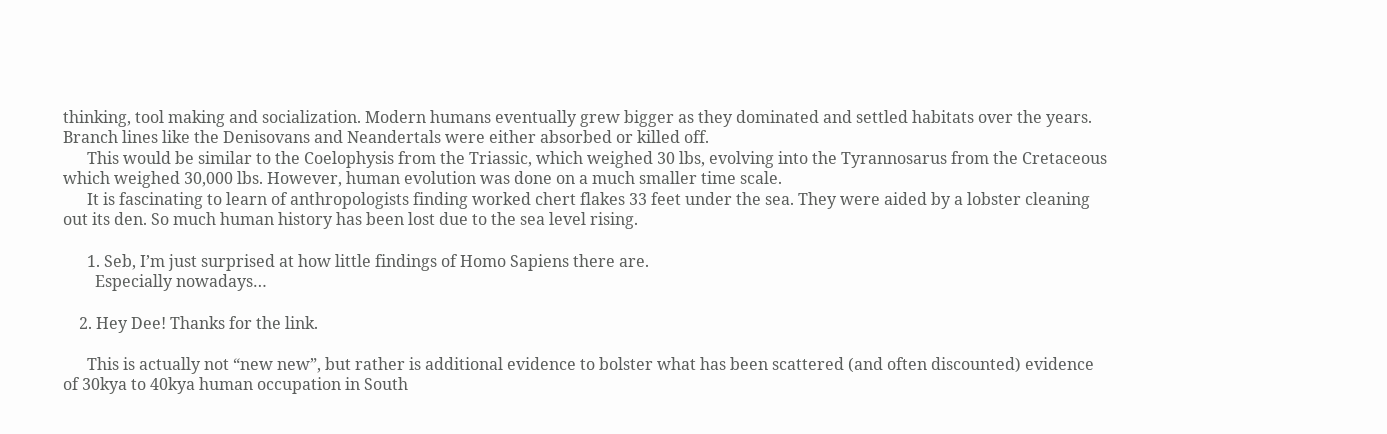thinking, tool making and socialization. Modern humans eventually grew bigger as they dominated and settled habitats over the years. Branch lines like the Denisovans and Neandertals were either absorbed or killed off.
      This would be similar to the Coelophysis from the Triassic, which weighed 30 lbs, evolving into the Tyrannosarus from the Cretaceous which weighed 30,000 lbs. However, human evolution was done on a much smaller time scale.
      It is fascinating to learn of anthropologists finding worked chert flakes 33 feet under the sea. They were aided by a lobster cleaning out its den. So much human history has been lost due to the sea level rising.

      1. Seb, I’m just surprised at how little findings of Homo Sapiens there are.
        Especially nowadays…

    2. Hey Dee! Thanks for the link.

      This is actually not “new new”, but rather is additional evidence to bolster what has been scattered (and often discounted) evidence of 30kya to 40kya human occupation in South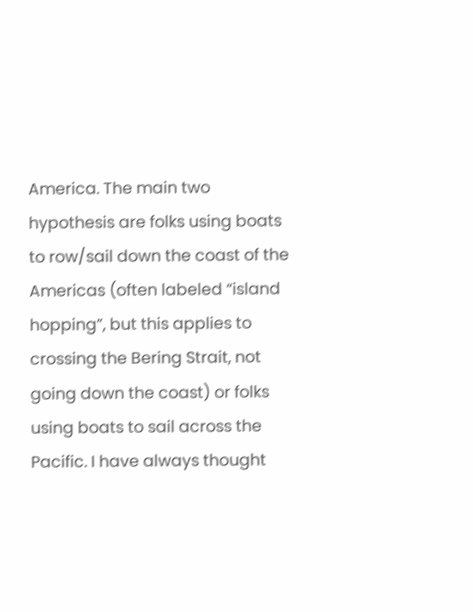America. The main two hypothesis are folks using boats to row/sail down the coast of the Americas (often labeled “island hopping”, but this applies to crossing the Bering Strait, not going down the coast) or folks using boats to sail across the Pacific. I have always thought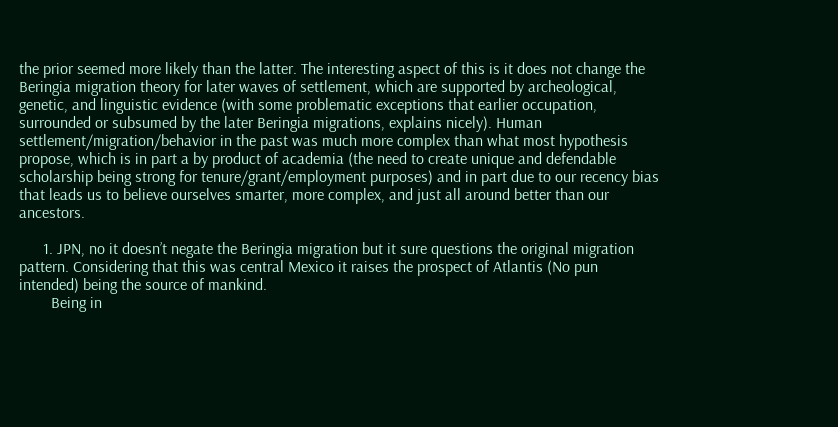the prior seemed more likely than the latter. The interesting aspect of this is it does not change the Beringia migration theory for later waves of settlement, which are supported by archeological, genetic, and linguistic evidence (with some problematic exceptions that earlier occupation, surrounded or subsumed by the later Beringia migrations, explains nicely). Human settlement/migration/behavior in the past was much more complex than what most hypothesis propose, which is in part a by product of academia (the need to create unique and defendable scholarship being strong for tenure/grant/employment purposes) and in part due to our recency bias that leads us to believe ourselves smarter, more complex, and just all around better than our ancestors.

      1. JPN, no it doesn’t negate the Beringia migration but it sure questions the original migration pattern. Considering that this was central Mexico it raises the prospect of Atlantis (No pun intended) being the source of mankind.
        Being in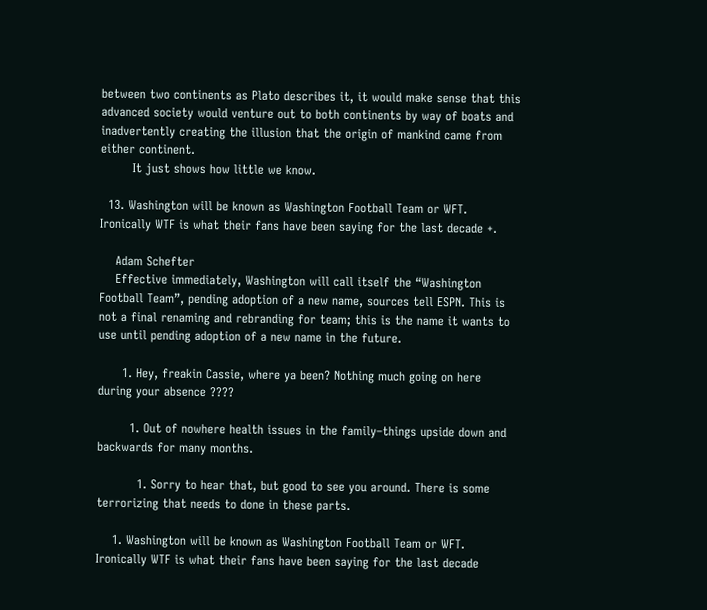between two continents as Plato describes it, it would make sense that this advanced society would venture out to both continents by way of boats and inadvertently creating the illusion that the origin of mankind came from either continent.
        It just shows how little we know.

  13. Washington will be known as Washington Football Team or WFT. Ironically WTF is what their fans have been saying for the last decade +.

    Adam Schefter
    Effective immediately, Washington will call itself the “Washington Football Team”, pending adoption of a new name, sources tell ESPN. This is not a final renaming and rebranding for team; this is the name it wants to use until pending adoption of a new name in the future.

      1. Hey, freakin Cassie, where ya been? Nothing much going on here during your absence ????

        1. Out of nowhere health issues in the family–things upside down and backwards for many months.

          1. Sorry to hear that, but good to see you around. There is some terrorizing that needs to done in these parts.

    1. Washington will be known as Washington Football Team or WFT. Ironically WTF is what their fans have been saying for the last decade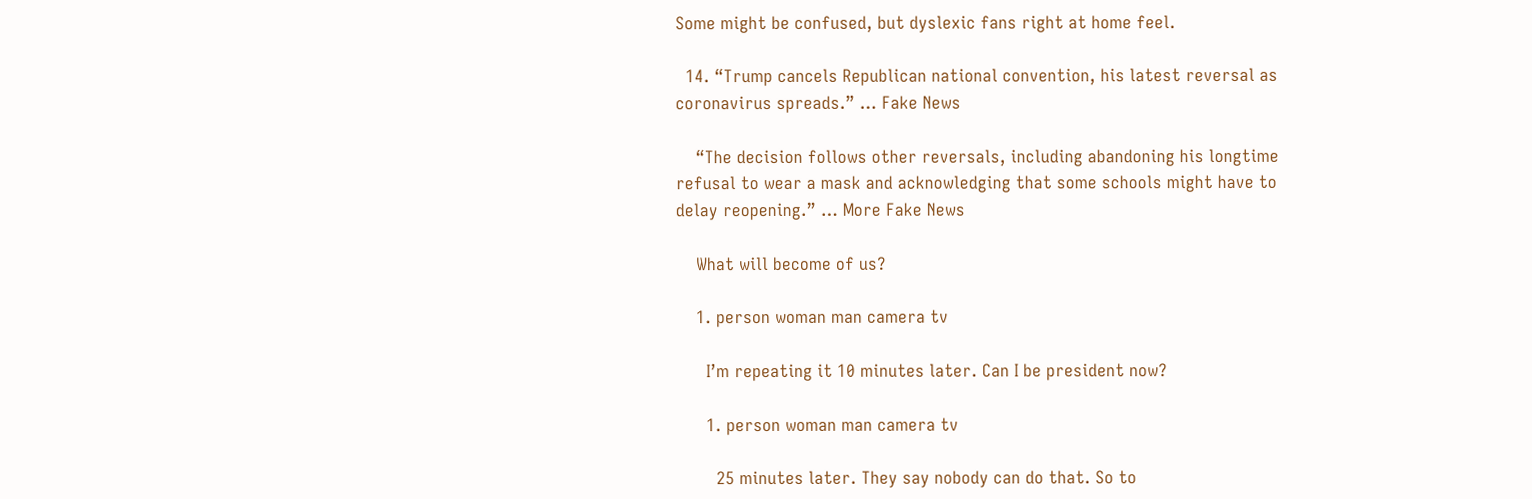Some might be confused, but dyslexic fans right at home feel.

  14. “Trump cancels Republican national convention, his latest reversal as coronavirus spreads.” … Fake News

    “The decision follows other reversals, including abandoning his longtime refusal to wear a mask and acknowledging that some schools might have to delay reopening.” … More Fake News

    What will become of us?

    1. person woman man camera tv

      I’m repeating it 10 minutes later. Can I be president now?

      1. person woman man camera tv

        25 minutes later. They say nobody can do that. So to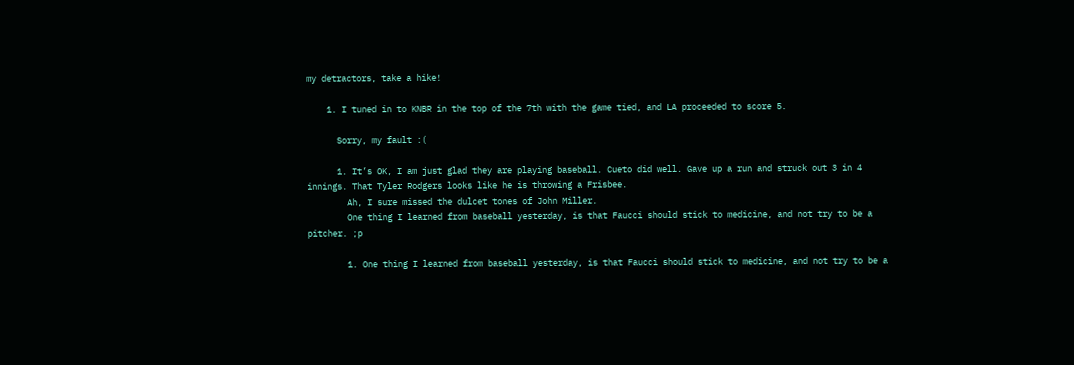my detractors, take a hike!

    1. I tuned in to KNBR in the top of the 7th with the game tied, and LA proceeded to score 5.

      Sorry, my fault :(

      1. It’s OK, I am just glad they are playing baseball. Cueto did well. Gave up a run and struck out 3 in 4 innings. That Tyler Rodgers looks like he is throwing a Frisbee.
        Ah, I sure missed the dulcet tones of John Miller.
        One thing I learned from baseball yesterday, is that Faucci should stick to medicine, and not try to be a pitcher. ;p

        1. One thing I learned from baseball yesterday, is that Faucci should stick to medicine, and not try to be a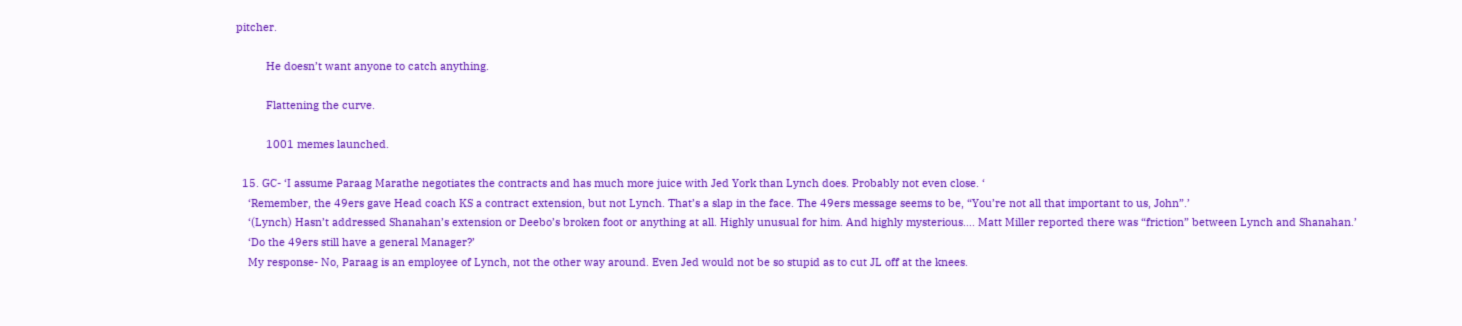pitcher.

          He doesn’t want anyone to catch anything.

          Flattening the curve.

          1001 memes launched.

  15. GC- ‘I assume Paraag Marathe negotiates the contracts and has much more juice with Jed York than Lynch does. Probably not even close. ‘
    ‘Remember, the 49ers gave Head coach KS a contract extension, but not Lynch. That’s a slap in the face. The 49ers message seems to be, “You’re not all that important to us, John”.’
    ‘(Lynch) Hasn’t addressed Shanahan’s extension or Deebo’s broken foot or anything at all. Highly unusual for him. And highly mysterious…. Matt Miller reported there was “friction” between Lynch and Shanahan.’
    ‘Do the 49ers still have a general Manager?’
    My response- No, Paraag is an employee of Lynch, not the other way around. Even Jed would not be so stupid as to cut JL off at the knees.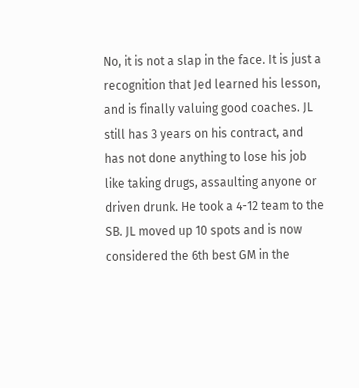No, it is not a slap in the face. It is just a recognition that Jed learned his lesson, and is finally valuing good coaches. JL still has 3 years on his contract, and has not done anything to lose his job like taking drugs, assaulting anyone or driven drunk. He took a 4-12 team to the SB. JL moved up 10 spots and is now considered the 6th best GM in the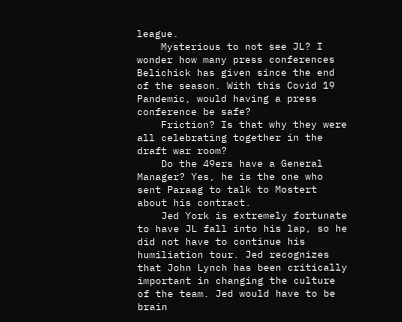league.
    Mysterious to not see JL? I wonder how many press conferences Belichick has given since the end of the season. With this Covid 19 Pandemic, would having a press conference be safe?
    Friction? Is that why they were all celebrating together in the draft war room?
    Do the 49ers have a General Manager? Yes, he is the one who sent Paraag to talk to Mostert about his contract.
    Jed York is extremely fortunate to have JL fall into his lap, so he did not have to continue his humiliation tour. Jed recognizes that John Lynch has been critically important in changing the culture of the team. Jed would have to be brain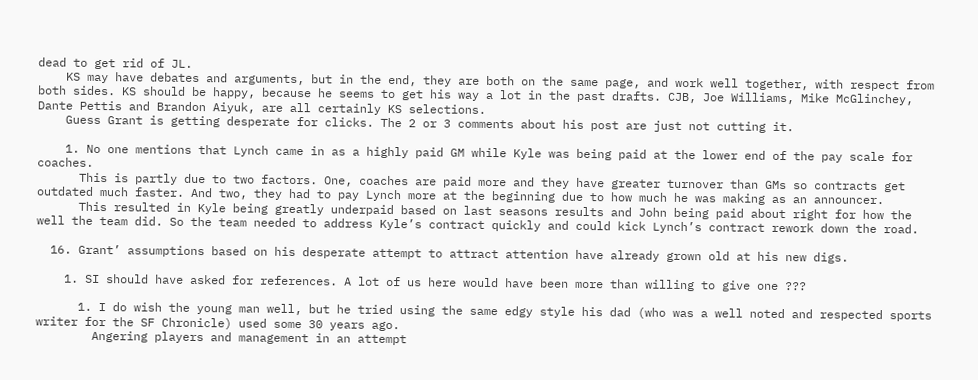dead to get rid of JL.
    KS may have debates and arguments, but in the end, they are both on the same page, and work well together, with respect from both sides. KS should be happy, because he seems to get his way a lot in the past drafts. CJB, Joe Williams, Mike McGlinchey, Dante Pettis and Brandon Aiyuk, are all certainly KS selections.
    Guess Grant is getting desperate for clicks. The 2 or 3 comments about his post are just not cutting it.

    1. No one mentions that Lynch came in as a highly paid GM while Kyle was being paid at the lower end of the pay scale for coaches.
      This is partly due to two factors. One, coaches are paid more and they have greater turnover than GMs so contracts get outdated much faster. And two, they had to pay Lynch more at the beginning due to how much he was making as an announcer.
      This resulted in Kyle being greatly underpaid based on last seasons results and John being paid about right for how the well the team did. So the team needed to address Kyle’s contract quickly and could kick Lynch’s contract rework down the road.

  16. Grant’ assumptions based on his desperate attempt to attract attention have already grown old at his new digs.

    1. SI should have asked for references. A lot of us here would have been more than willing to give one ???

      1. I do wish the young man well, but he tried using the same edgy style his dad (who was a well noted and respected sports writer for the SF Chronicle) used some 30 years ago.
        Angering players and management in an attempt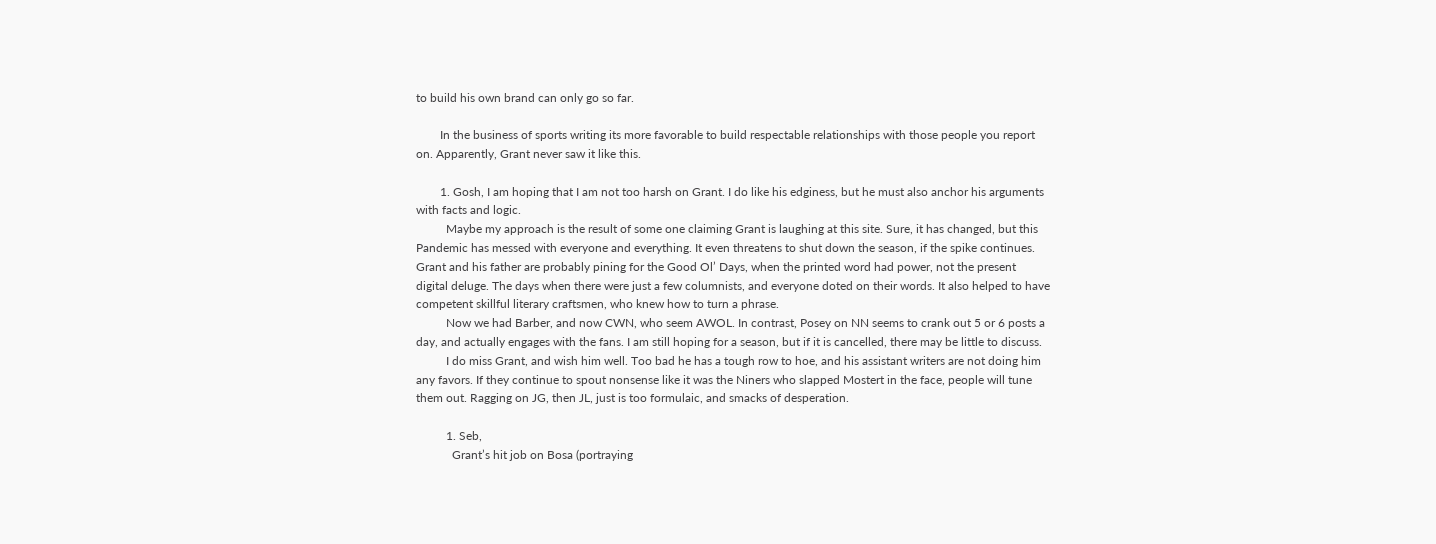to build his own brand can only go so far.

        In the business of sports writing its more favorable to build respectable relationships with those people you report on. Apparently, Grant never saw it like this.

        1. Gosh, I am hoping that I am not too harsh on Grant. I do like his edginess, but he must also anchor his arguments with facts and logic.
          Maybe my approach is the result of some one claiming Grant is laughing at this site. Sure, it has changed, but this Pandemic has messed with everyone and everything. It even threatens to shut down the season, if the spike continues. Grant and his father are probably pining for the Good Ol’ Days, when the printed word had power, not the present digital deluge. The days when there were just a few columnists, and everyone doted on their words. It also helped to have competent skillful literary craftsmen, who knew how to turn a phrase.
          Now we had Barber, and now CWN, who seem AWOL. In contrast, Posey on NN seems to crank out 5 or 6 posts a day, and actually engages with the fans. I am still hoping for a season, but if it is cancelled, there may be little to discuss.
          I do miss Grant, and wish him well. Too bad he has a tough row to hoe, and his assistant writers are not doing him any favors. If they continue to spout nonsense like it was the Niners who slapped Mostert in the face, people will tune them out. Ragging on JG, then JL, just is too formulaic, and smacks of desperation.

          1. Seb,
            Grant’s hit job on Bosa (portraying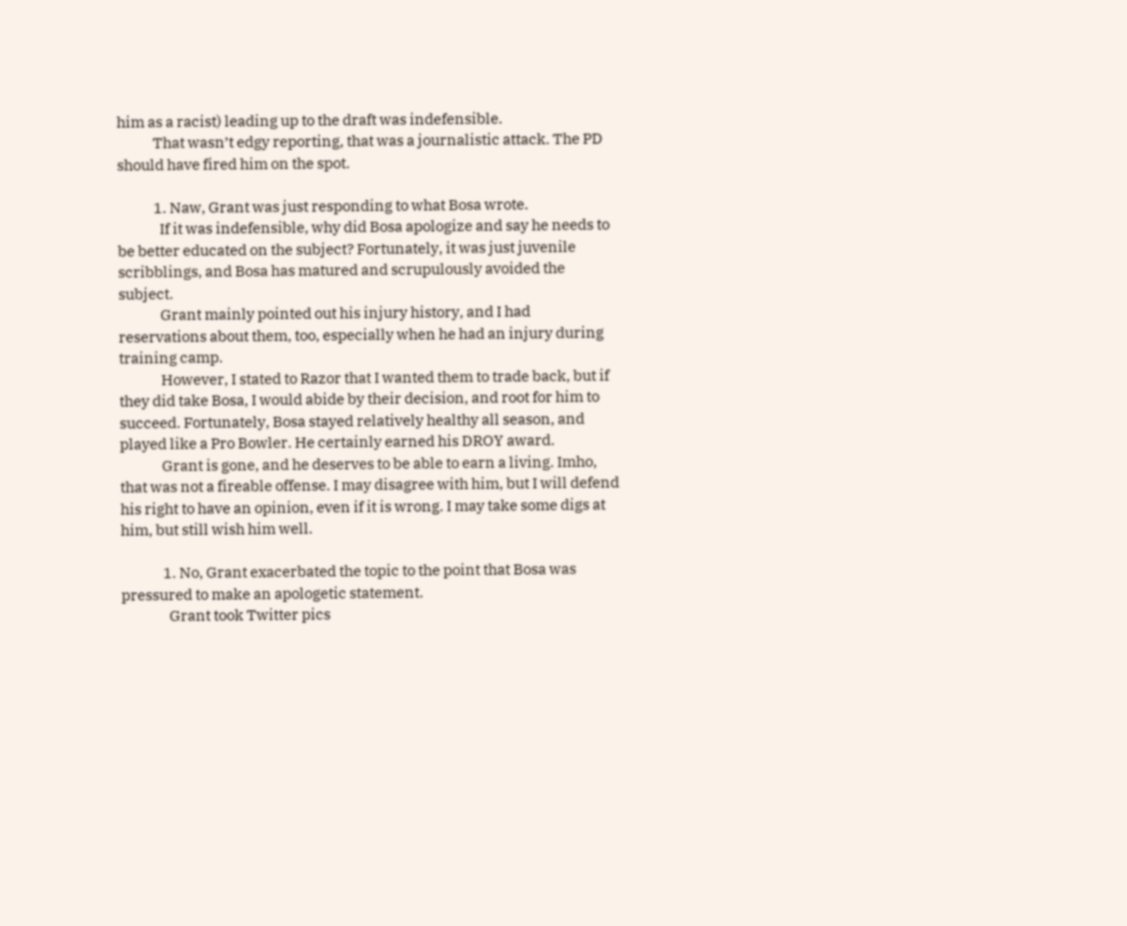him as a racist) leading up to the draft was indefensible.
            That wasn’t edgy reporting, that was a journalistic attack. The PD should have fired him on the spot.

            1. Naw, Grant was just responding to what Bosa wrote.
              If it was indefensible, why did Bosa apologize and say he needs to be better educated on the subject? Fortunately, it was just juvenile scribblings, and Bosa has matured and scrupulously avoided the subject.
              Grant mainly pointed out his injury history, and I had reservations about them, too, especially when he had an injury during training camp.
              However, I stated to Razor that I wanted them to trade back, but if they did take Bosa, I would abide by their decision, and root for him to succeed. Fortunately, Bosa stayed relatively healthy all season, and played like a Pro Bowler. He certainly earned his DROY award.
              Grant is gone, and he deserves to be able to earn a living. Imho, that was not a fireable offense. I may disagree with him, but I will defend his right to have an opinion, even if it is wrong. I may take some digs at him, but still wish him well.

              1. No, Grant exacerbated the topic to the point that Bosa was pressured to make an apologetic statement.
                Grant took Twitter pics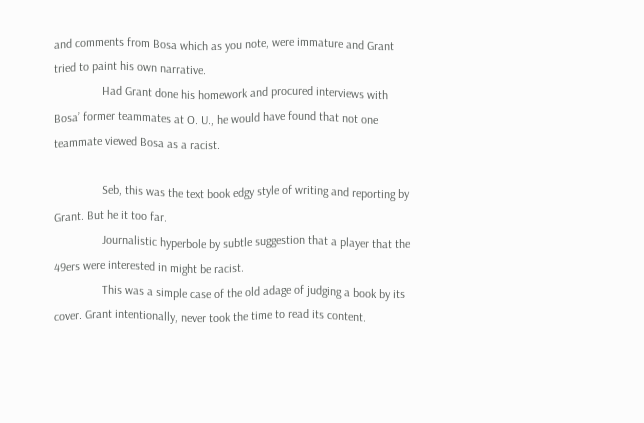and comments from Bosa which as you note, were immature and Grant tried to paint his own narrative.
                Had Grant done his homework and procured interviews with Bosa’ former teammates at O. U., he would have found that not one teammate viewed Bosa as a racist.

                Seb, this was the text book edgy style of writing and reporting by Grant. But he it too far.
                Journalistic hyperbole by subtle suggestion that a player that the 49ers were interested in might be racist.
                This was a simple case of the old adage of judging a book by its cover. Grant intentionally, never took the time to read its content.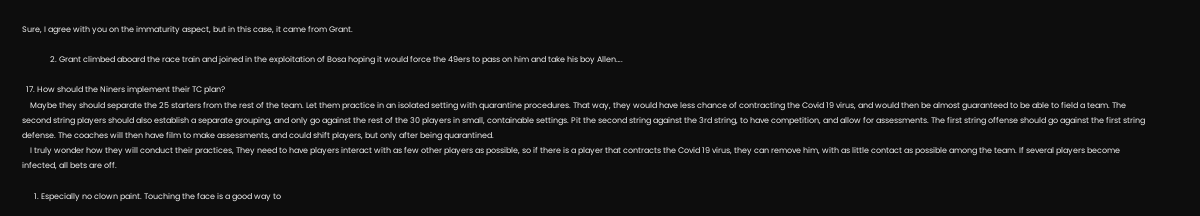Sure, I agree with you on the immaturity aspect, but in this case, it came from Grant.

              2. Grant climbed aboard the race train and joined in the exploitation of Bosa hoping it would force the 49ers to pass on him and take his boy Allen….

  17. How should the Niners implement their TC plan?
    Maybe they should separate the 25 starters from the rest of the team. Let them practice in an isolated setting with quarantine procedures. That way, they would have less chance of contracting the Covid 19 virus, and would then be almost guaranteed to be able to field a team. The second string players should also establish a separate grouping, and only go against the rest of the 30 players in small, containable settings. Pit the second string against the 3rd string, to have competition, and allow for assessments. The first string offense should go against the first string defense. The coaches will then have film to make assessments, and could shift players, but only after being quarantined.
    I truly wonder how they will conduct their practices, They need to have players interact with as few other players as possible, so if there is a player that contracts the Covid 19 virus, they can remove him, with as little contact as possible among the team. If several players become infected, all bets are off.

      1. Especially no clown paint. Touching the face is a good way to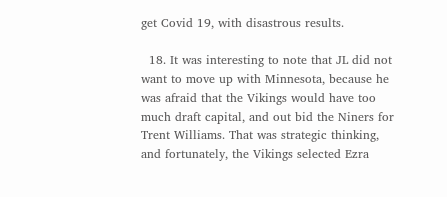get Covid 19, with disastrous results.

  18. It was interesting to note that JL did not want to move up with Minnesota, because he was afraid that the Vikings would have too much draft capital, and out bid the Niners for Trent Williams. That was strategic thinking, and fortunately, the Vikings selected Ezra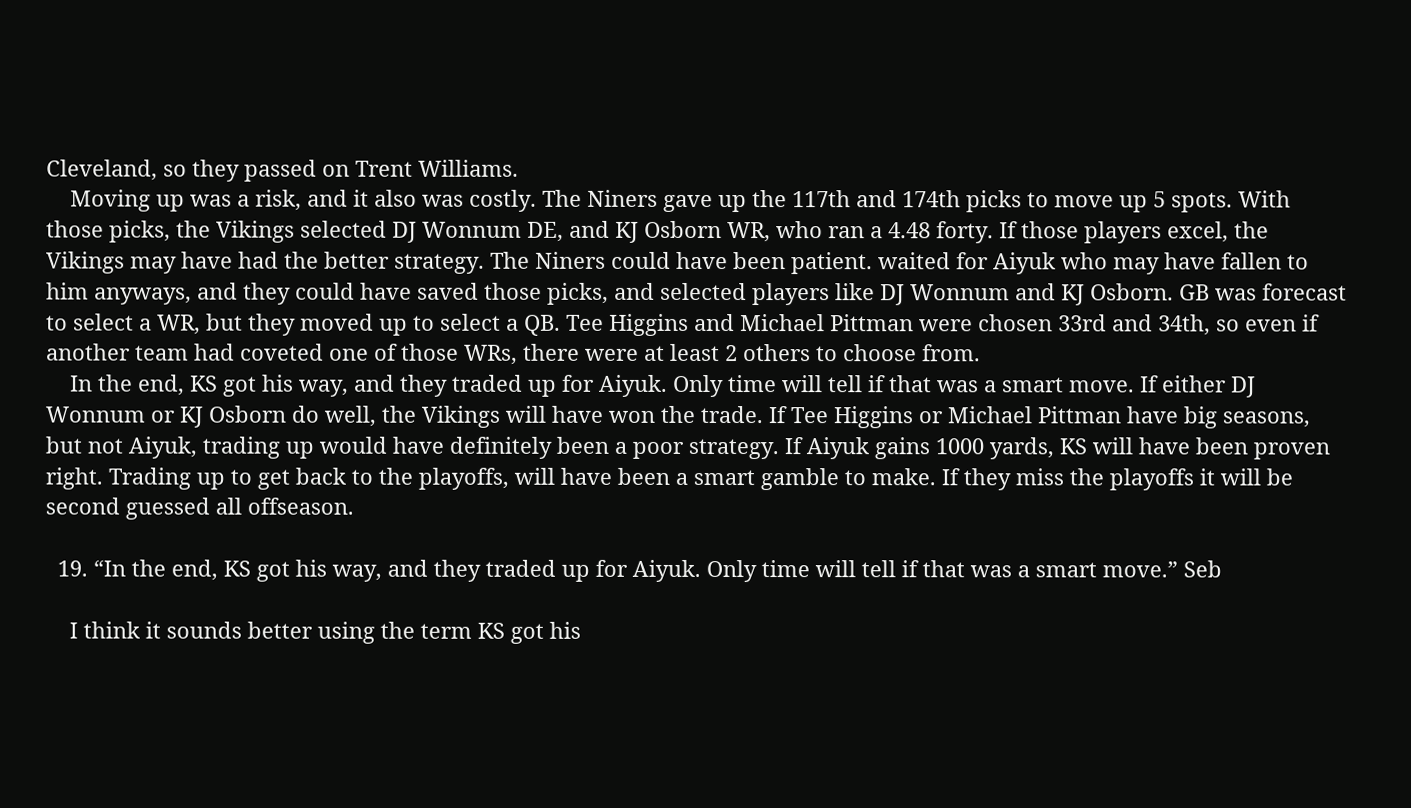Cleveland, so they passed on Trent Williams.
    Moving up was a risk, and it also was costly. The Niners gave up the 117th and 174th picks to move up 5 spots. With those picks, the Vikings selected DJ Wonnum DE, and KJ Osborn WR, who ran a 4.48 forty. If those players excel, the Vikings may have had the better strategy. The Niners could have been patient. waited for Aiyuk who may have fallen to him anyways, and they could have saved those picks, and selected players like DJ Wonnum and KJ Osborn. GB was forecast to select a WR, but they moved up to select a QB. Tee Higgins and Michael Pittman were chosen 33rd and 34th, so even if another team had coveted one of those WRs, there were at least 2 others to choose from.
    In the end, KS got his way, and they traded up for Aiyuk. Only time will tell if that was a smart move. If either DJ Wonnum or KJ Osborn do well, the Vikings will have won the trade. If Tee Higgins or Michael Pittman have big seasons, but not Aiyuk, trading up would have definitely been a poor strategy. If Aiyuk gains 1000 yards, KS will have been proven right. Trading up to get back to the playoffs, will have been a smart gamble to make. If they miss the playoffs it will be second guessed all offseason.

  19. “In the end, KS got his way, and they traded up for Aiyuk. Only time will tell if that was a smart move.” Seb

    I think it sounds better using the term KS got his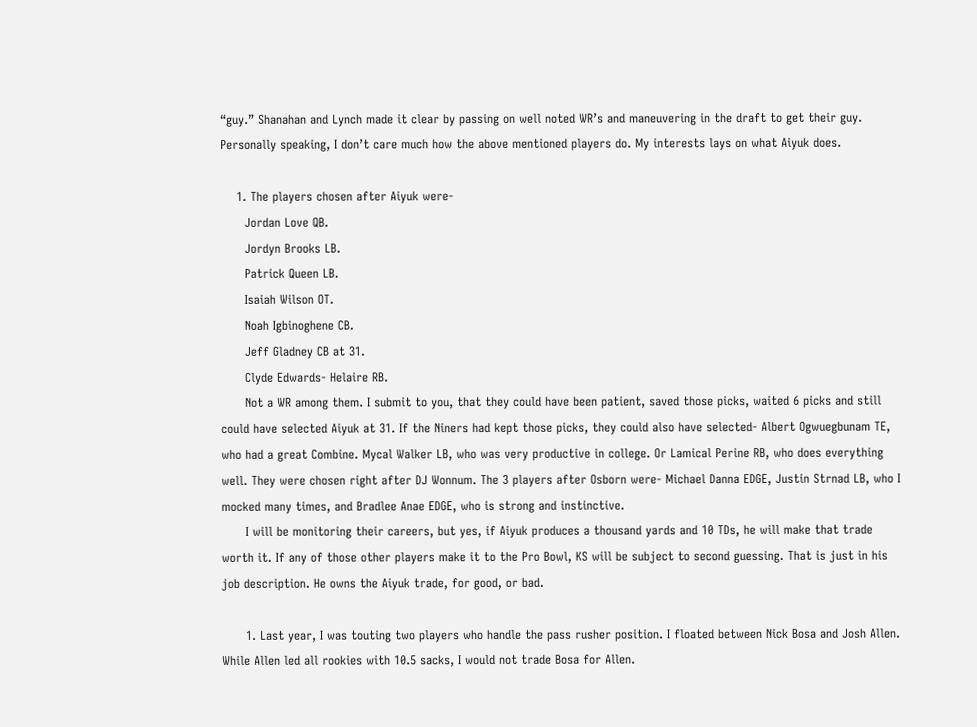“guy.” Shanahan and Lynch made it clear by passing on well noted WR’s and maneuvering in the draft to get their guy. Personally speaking, I don’t care much how the above mentioned players do. My interests lays on what Aiyuk does.

    1. The players chosen after Aiyuk were-
      Jordan Love QB.
      Jordyn Brooks LB.
      Patrick Queen LB.
      Isaiah Wilson OT.
      Noah Igbinoghene CB.
      Jeff Gladney CB at 31.
      Clyde Edwards- Helaire RB.
      Not a WR among them. I submit to you, that they could have been patient, saved those picks, waited 6 picks and still could have selected Aiyuk at 31. If the Niners had kept those picks, they could also have selected- Albert Ogwuegbunam TE, who had a great Combine. Mycal Walker LB, who was very productive in college. Or Lamical Perine RB, who does everything well. They were chosen right after DJ Wonnum. The 3 players after Osborn were- Michael Danna EDGE, Justin Strnad LB, who I mocked many times, and Bradlee Anae EDGE, who is strong and instinctive.
      I will be monitoring their careers, but yes, if Aiyuk produces a thousand yards and 10 TDs, he will make that trade worth it. If any of those other players make it to the Pro Bowl, KS will be subject to second guessing. That is just in his job description. He owns the Aiyuk trade, for good, or bad.

      1. Last year, I was touting two players who handle the pass rusher position. I floated between Nick Bosa and Josh Allen. While Allen led all rookies with 10.5 sacks, I would not trade Bosa for Allen.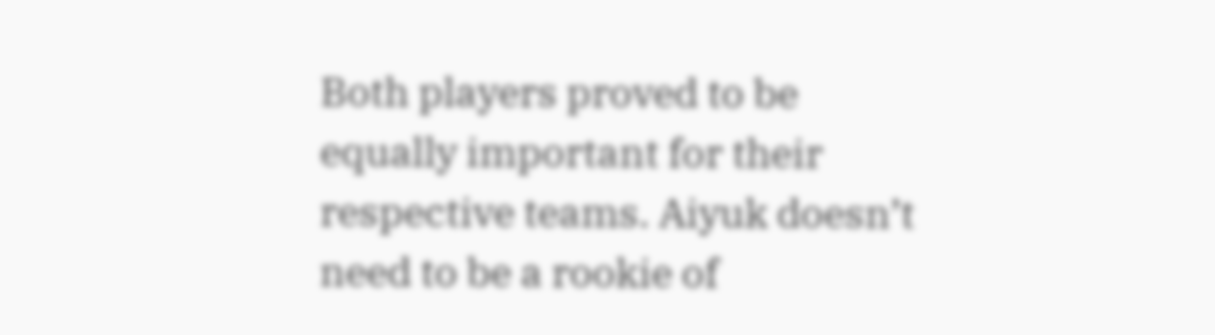Both players proved to be equally important for their respective teams. Aiyuk doesn’t need to be a rookie of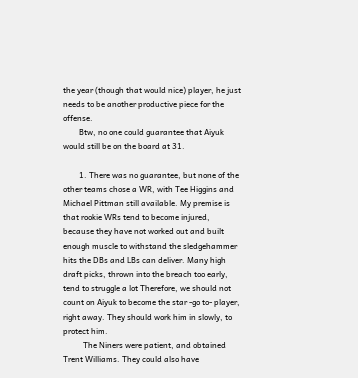the year (though that would nice) player, he just needs to be another productive piece for the offense.
        Btw, no one could guarantee that Aiyuk would still be on the board at 31.

        1. There was no guarantee, but none of the other teams chose a WR, with Tee Higgins and Michael Pittman still available. My premise is that rookie WRs tend to become injured, because they have not worked out and built enough muscle to withstand the sledgehammer hits the DBs and LBs can deliver. Many high draft picks, thrown into the breach too early, tend to struggle a lot Therefore, we should not count on Aiyuk to become the star -go to- player, right away. They should work him in slowly, to protect him.
          The Niners were patient, and obtained Trent Williams. They could also have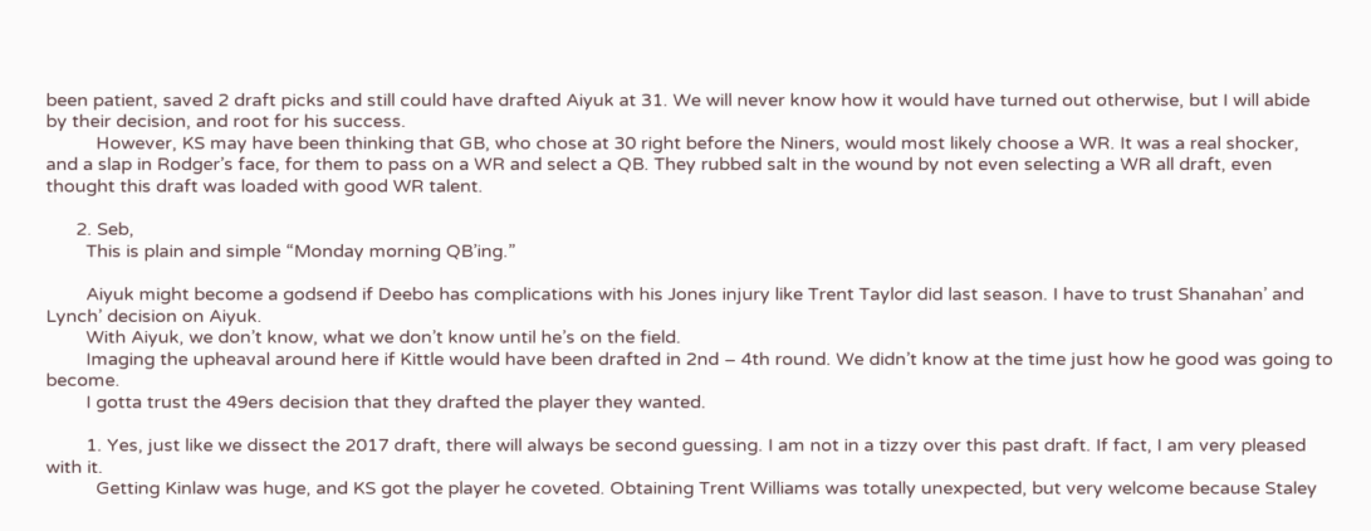been patient, saved 2 draft picks and still could have drafted Aiyuk at 31. We will never know how it would have turned out otherwise, but I will abide by their decision, and root for his success.
          However, KS may have been thinking that GB, who chose at 30 right before the Niners, would most likely choose a WR. It was a real shocker, and a slap in Rodger’s face, for them to pass on a WR and select a QB. They rubbed salt in the wound by not even selecting a WR all draft, even thought this draft was loaded with good WR talent.

      2. Seb,
        This is plain and simple “Monday morning QB’ing.”

        Aiyuk might become a godsend if Deebo has complications with his Jones injury like Trent Taylor did last season. I have to trust Shanahan’ and Lynch’ decision on Aiyuk.
        With Aiyuk, we don’t know, what we don’t know until he’s on the field.
        Imaging the upheaval around here if Kittle would have been drafted in 2nd – 4th round. We didn’t know at the time just how he good was going to become.
        I gotta trust the 49ers decision that they drafted the player they wanted.

        1. Yes, just like we dissect the 2017 draft, there will always be second guessing. I am not in a tizzy over this past draft. If fact, I am very pleased with it.
          Getting Kinlaw was huge, and KS got the player he coveted. Obtaining Trent Williams was totally unexpected, but very welcome because Staley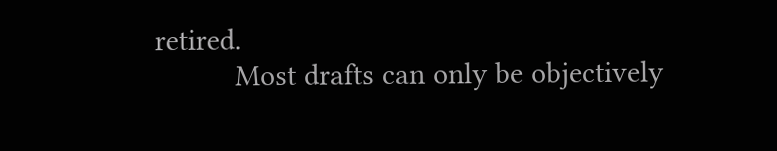retired.
          Most drafts can only be objectively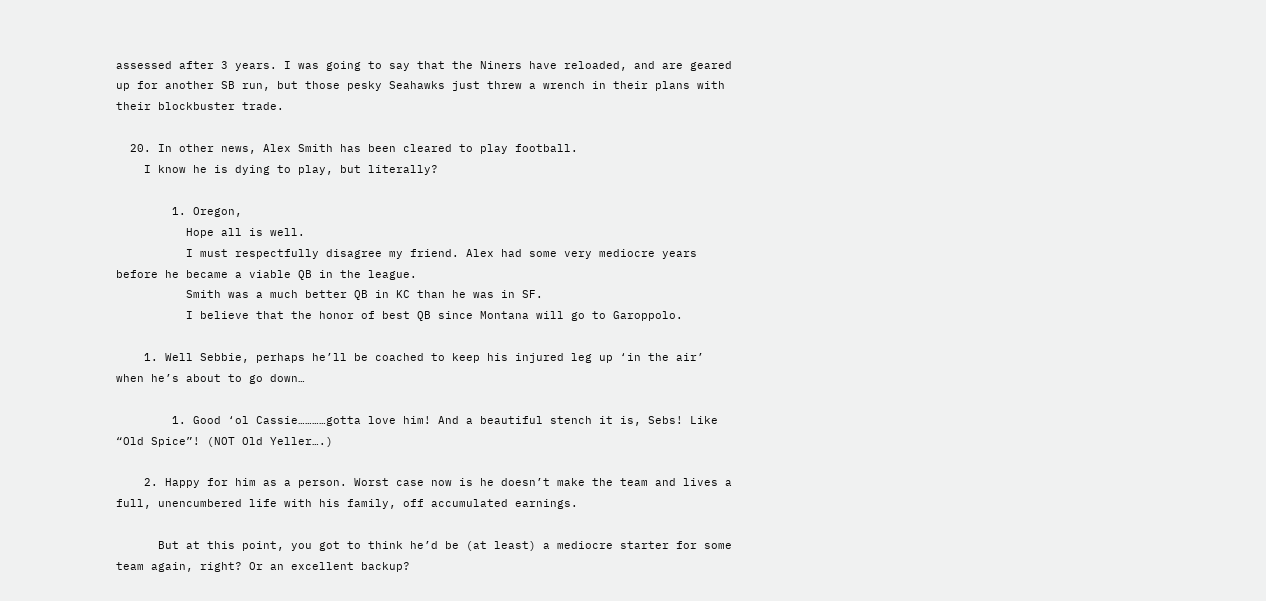assessed after 3 years. I was going to say that the Niners have reloaded, and are geared up for another SB run, but those pesky Seahawks just threw a wrench in their plans with their blockbuster trade.

  20. In other news, Alex Smith has been cleared to play football.
    I know he is dying to play, but literally?

        1. Oregon,
          Hope all is well.
          I must respectfully disagree my friend. Alex had some very mediocre years before he became a viable QB in the league.
          Smith was a much better QB in KC than he was in SF.
          I believe that the honor of best QB since Montana will go to Garoppolo.

    1. Well Sebbie, perhaps he’ll be coached to keep his injured leg up ‘in the air’ when he’s about to go down…

        1. Good ‘ol Cassie…………gotta love him! And a beautiful stench it is, Sebs! Like “Old Spice”! (NOT Old Yeller….)

    2. Happy for him as a person. Worst case now is he doesn’t make the team and lives a full, unencumbered life with his family, off accumulated earnings.

      But at this point, you got to think he’d be (at least) a mediocre starter for some team again, right? Or an excellent backup?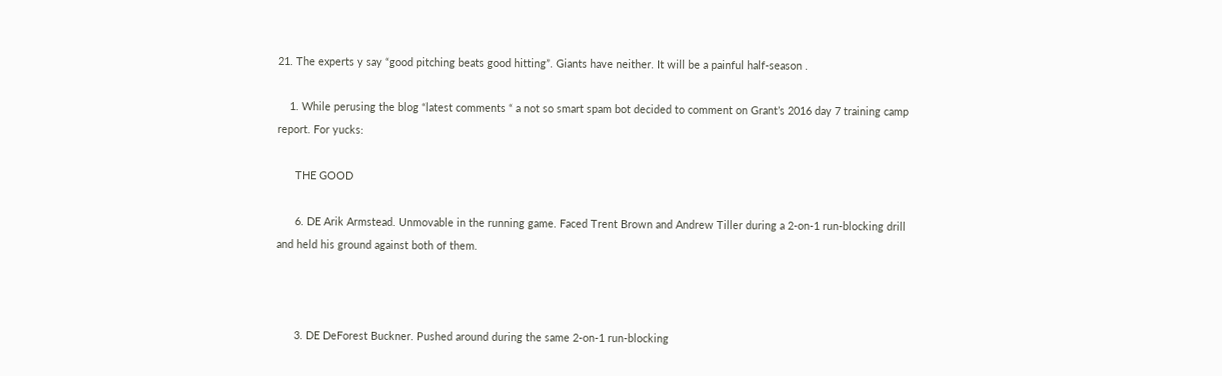21. The experts y say “good pitching beats good hitting”. Giants have neither. It will be a painful half-season .

    1. While perusing the blog “latest comments “ a not so smart spam bot decided to comment on Grant’s 2016 day 7 training camp report. For yucks:

      THE GOOD

      6. DE Arik Armstead. Unmovable in the running game. Faced Trent Brown and Andrew Tiller during a 2-on-1 run-blocking drill and held his ground against both of them.



      3. DE DeForest Buckner. Pushed around during the same 2-on-1 run-blocking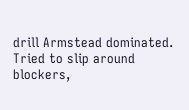drill Armstead dominated. Tried to slip around blockers,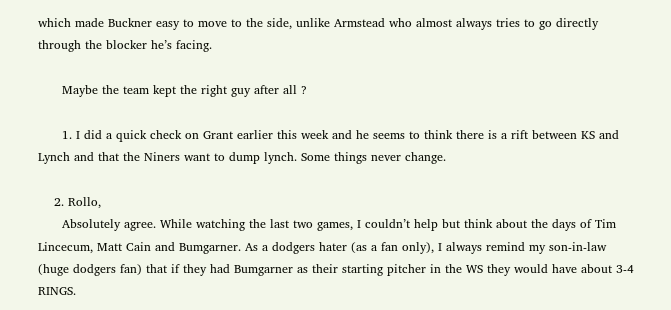which made Buckner easy to move to the side, unlike Armstead who almost always tries to go directly through the blocker he’s facing.

      Maybe the team kept the right guy after all ?

      1. I did a quick check on Grant earlier this week and he seems to think there is a rift between KS and Lynch and that the Niners want to dump lynch. Some things never change.

    2. Rollo,
      Absolutely agree. While watching the last two games, I couldn’t help but think about the days of Tim Lincecum, Matt Cain and Bumgarner. As a dodgers hater (as a fan only), I always remind my son-in-law (huge dodgers fan) that if they had Bumgarner as their starting pitcher in the WS they would have about 3-4 RINGS.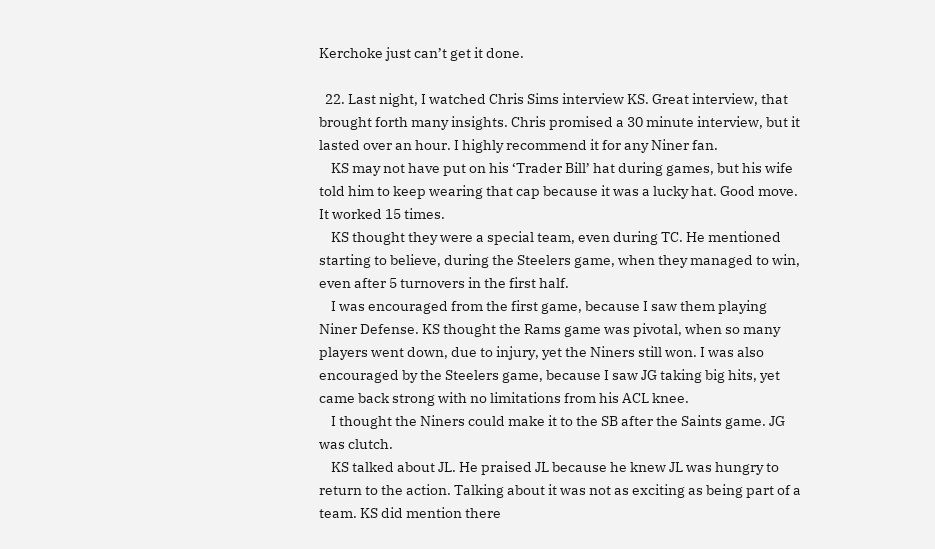Kerchoke just can’t get it done.

  22. Last night, I watched Chris Sims interview KS. Great interview, that brought forth many insights. Chris promised a 30 minute interview, but it lasted over an hour. I highly recommend it for any Niner fan.
    KS may not have put on his ‘Trader Bill’ hat during games, but his wife told him to keep wearing that cap because it was a lucky hat. Good move. It worked 15 times.
    KS thought they were a special team, even during TC. He mentioned starting to believe, during the Steelers game, when they managed to win, even after 5 turnovers in the first half.
    I was encouraged from the first game, because I saw them playing Niner Defense. KS thought the Rams game was pivotal, when so many players went down, due to injury, yet the Niners still won. I was also encouraged by the Steelers game, because I saw JG taking big hits, yet came back strong with no limitations from his ACL knee.
    I thought the Niners could make it to the SB after the Saints game. JG was clutch.
    KS talked about JL. He praised JL because he knew JL was hungry to return to the action. Talking about it was not as exciting as being part of a team. KS did mention there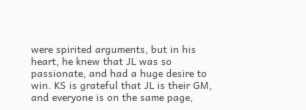were spirited arguments, but in his heart, he knew that JL was so passionate, and had a huge desire to win. KS is grateful that JL is their GM, and everyone is on the same page,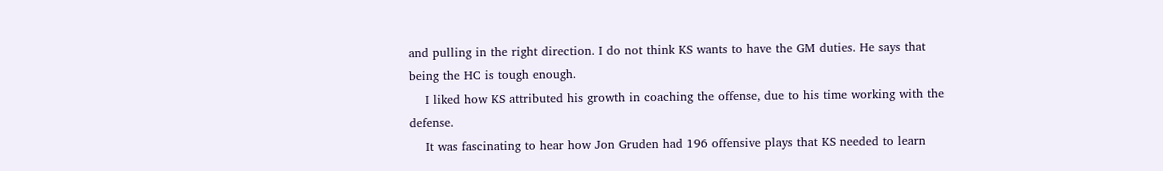and pulling in the right direction. I do not think KS wants to have the GM duties. He says that being the HC is tough enough.
    I liked how KS attributed his growth in coaching the offense, due to his time working with the defense.
    It was fascinating to hear how Jon Gruden had 196 offensive plays that KS needed to learn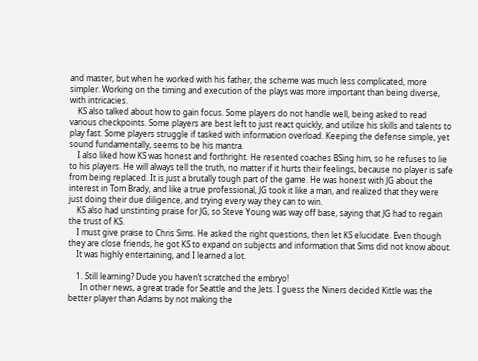and master, but when he worked with his father, the scheme was much less complicated, more simpler. Working on the timing and execution of the plays was more important than being diverse, with intricacies.
    KS also talked about how to gain focus. Some players do not handle well, being asked to read various checkpoints. Some players are best left to just react quickly, and utilize his skills and talents to play fast. Some players struggle if tasked with information overload. Keeping the defense simple, yet sound fundamentally, seems to be his mantra.
    I also liked how KS was honest and forthright. He resented coaches BSing him, so he refuses to lie to his players. He will always tell the truth, no matter if it hurts their feelings, because no player is safe from being replaced. It is just a brutally tough part of the game. He was honest with JG about the interest in Tom Brady, and like a true professional, JG took it like a man, and realized that they were just doing their due diligence, and trying every way they can to win.
    KS also had unstinting praise for JG, so Steve Young was way off base, saying that JG had to regain the trust of KS.
    I must give praise to Chris Sims. He asked the right questions, then let KS elucidate. Even though they are close friends, he got KS to expand on subjects and information that Sims did not know about.
    It was highly entertaining, and I learned a lot.

    1. Still learning? Dude you haven’t scratched the embryo!
      In other news, a great trade for Seattle and the Jets. I guess the Niners decided Kittle was the better player than Adams by not making the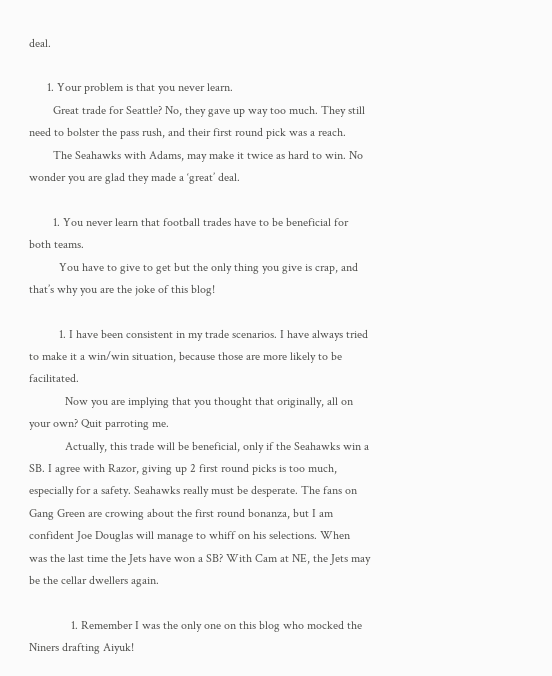deal.

      1. Your problem is that you never learn.
        Great trade for Seattle? No, they gave up way too much. They still need to bolster the pass rush, and their first round pick was a reach.
        The Seahawks with Adams, may make it twice as hard to win. No wonder you are glad they made a ‘great’ deal.

        1. You never learn that football trades have to be beneficial for both teams.
          You have to give to get but the only thing you give is crap, and that’s why you are the joke of this blog!

          1. I have been consistent in my trade scenarios. I have always tried to make it a win/win situation, because those are more likely to be facilitated.
            Now you are implying that you thought that originally, all on your own? Quit parroting me.
            Actually, this trade will be beneficial, only if the Seahawks win a SB. I agree with Razor, giving up 2 first round picks is too much, especially for a safety. Seahawks really must be desperate. The fans on Gang Green are crowing about the first round bonanza, but I am confident Joe Douglas will manage to whiff on his selections. When was the last time the Jets have won a SB? With Cam at NE, the Jets may be the cellar dwellers again.

              1. Remember I was the only one on this blog who mocked the Niners drafting Aiyuk!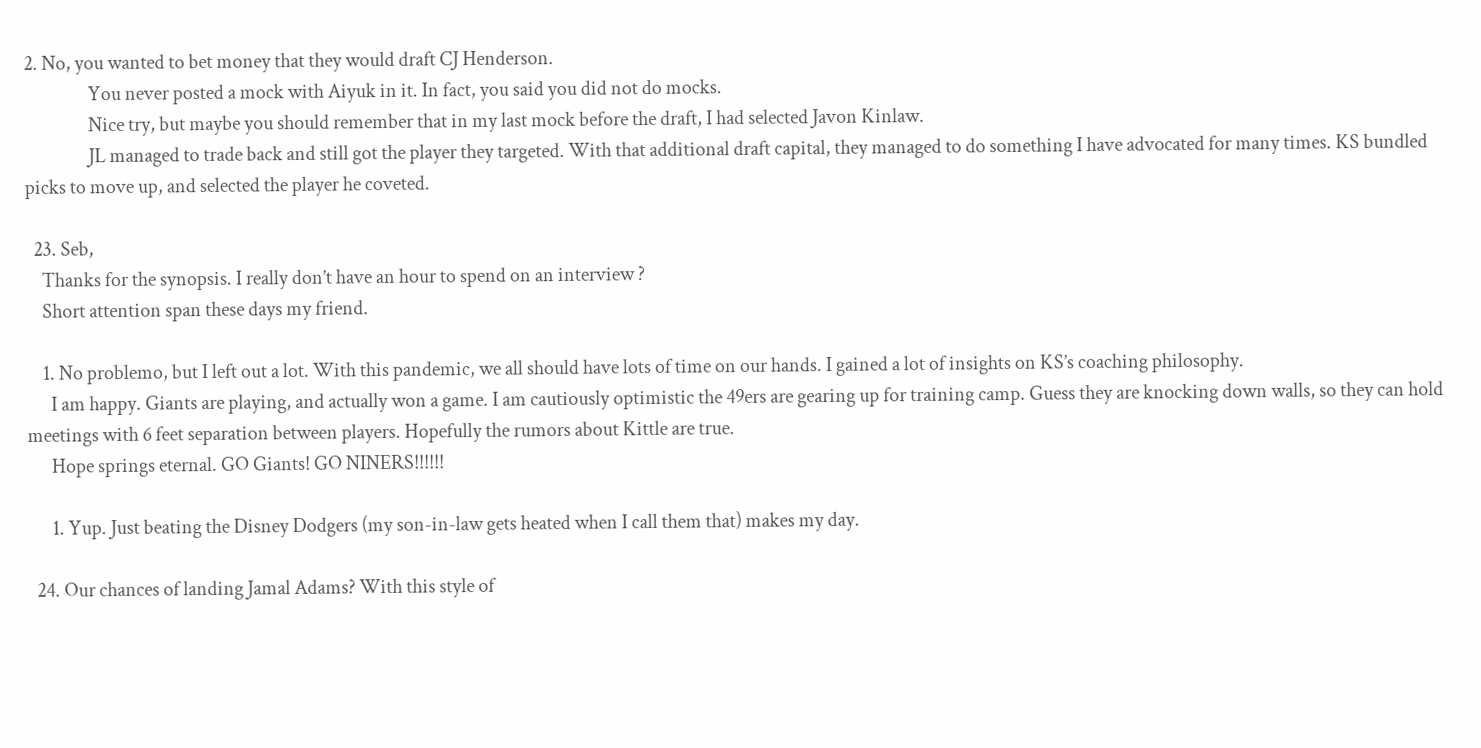2. No, you wanted to bet money that they would draft CJ Henderson.
                You never posted a mock with Aiyuk in it. In fact, you said you did not do mocks.
                Nice try, but maybe you should remember that in my last mock before the draft, I had selected Javon Kinlaw.
                JL managed to trade back and still got the player they targeted. With that additional draft capital, they managed to do something I have advocated for many times. KS bundled picks to move up, and selected the player he coveted.

  23. Seb,
    Thanks for the synopsis. I really don’t have an hour to spend on an interview ?
    Short attention span these days my friend.

    1. No problemo, but I left out a lot. With this pandemic, we all should have lots of time on our hands. I gained a lot of insights on KS’s coaching philosophy.
      I am happy. Giants are playing, and actually won a game. I am cautiously optimistic the 49ers are gearing up for training camp. Guess they are knocking down walls, so they can hold meetings with 6 feet separation between players. Hopefully the rumors about Kittle are true.
      Hope springs eternal. GO Giants! GO NINERS!!!!!!

      1. Yup. Just beating the Disney Dodgers (my son-in-law gets heated when I call them that) makes my day.

  24. Our chances of landing Jamal Adams? With this style of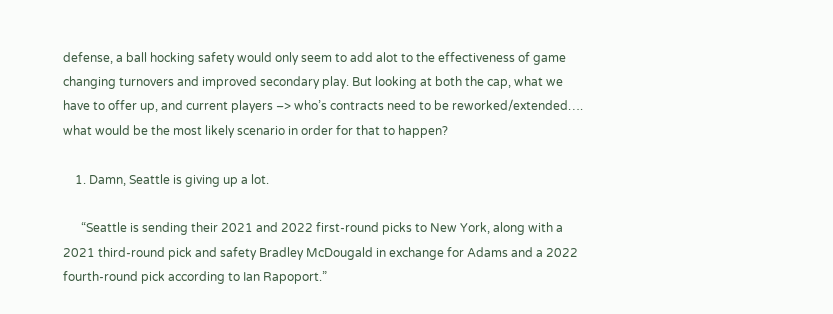defense, a ball hocking safety would only seem to add alot to the effectiveness of game changing turnovers and improved secondary play. But looking at both the cap, what we have to offer up, and current players –> who’s contracts need to be reworked/extended…. what would be the most likely scenario in order for that to happen?

    1. Damn, Seattle is giving up a lot.

      “Seattle is sending their 2021 and 2022 first-round picks to New York, along with a 2021 third-round pick and safety Bradley McDougald in exchange for Adams and a 2022 fourth-round pick according to Ian Rapoport.”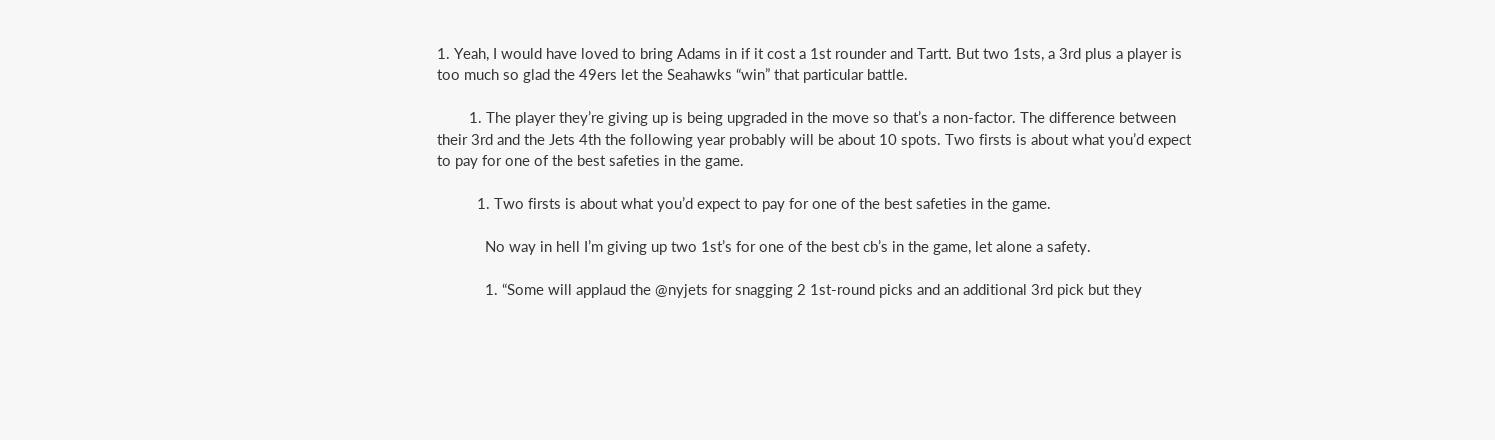1. Yeah, I would have loved to bring Adams in if it cost a 1st rounder and Tartt. But two 1sts, a 3rd plus a player is too much so glad the 49ers let the Seahawks “win” that particular battle.

        1. The player they’re giving up is being upgraded in the move so that’s a non-factor. The difference between their 3rd and the Jets 4th the following year probably will be about 10 spots. Two firsts is about what you’d expect to pay for one of the best safeties in the game.

          1. Two firsts is about what you’d expect to pay for one of the best safeties in the game.

            No way in hell I’m giving up two 1st’s for one of the best cb’s in the game, let alone a safety.

            1. “Some will applaud the @nyjets for snagging 2 1st-round picks and an additional 3rd pick but they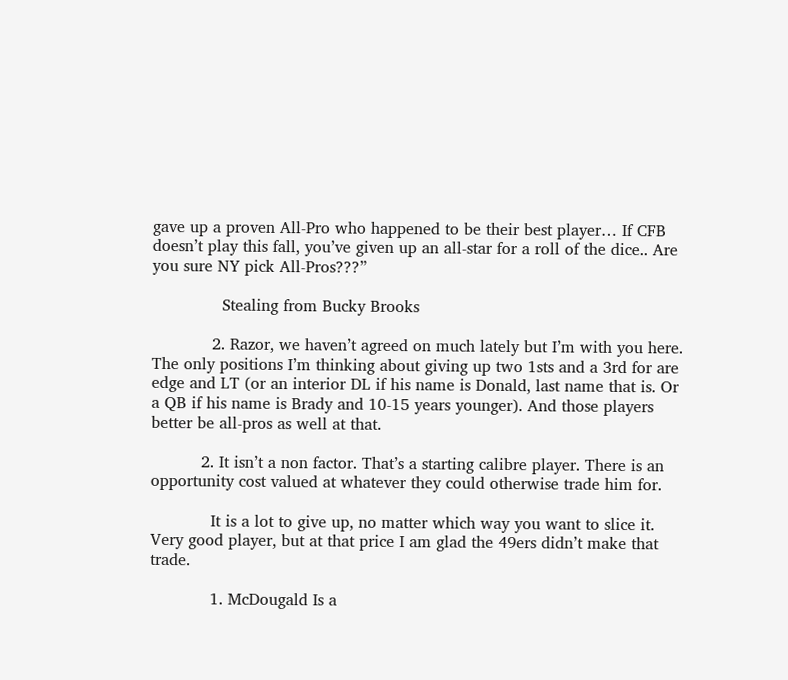gave up a proven All-Pro who happened to be their best player… If CFB doesn’t play this fall, you’ve given up an all-star for a roll of the dice.. Are you sure NY pick All-Pros???”

              Stealing from Bucky Brooks

            2. Razor, we haven’t agreed on much lately but I’m with you here. The only positions I’m thinking about giving up two 1sts and a 3rd for are edge and LT (or an interior DL if his name is Donald, last name that is. Or a QB if his name is Brady and 10-15 years younger). And those players better be all-pros as well at that.

          2. It isn’t a non factor. That’s a starting calibre player. There is an opportunity cost valued at whatever they could otherwise trade him for.

            It is a lot to give up, no matter which way you want to slice it. Very good player, but at that price I am glad the 49ers didn’t make that trade.

            1. McDougald Is a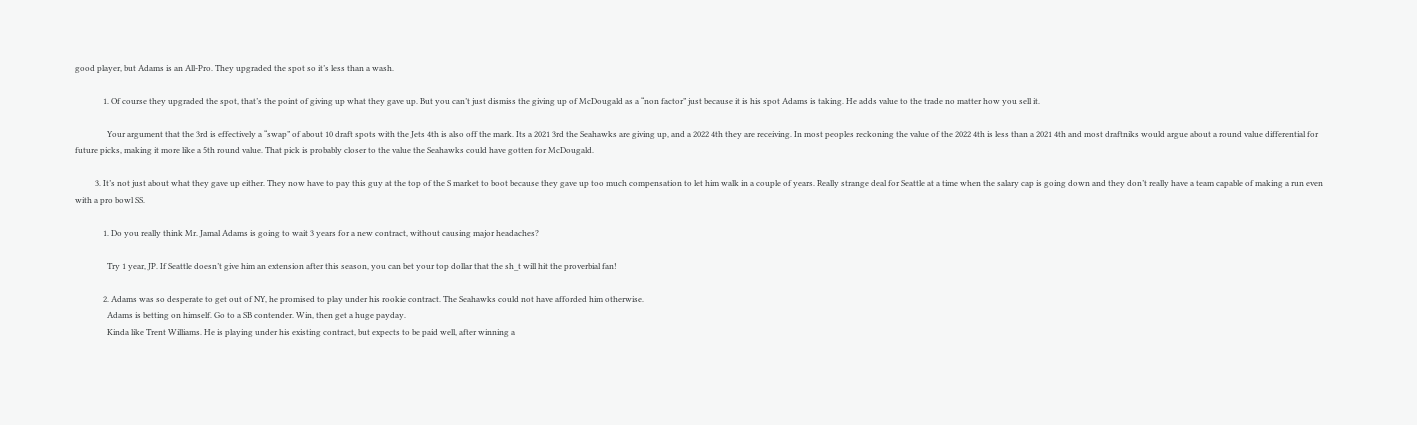good player, but Adams is an All-Pro. They upgraded the spot so it’s less than a wash.

              1. Of course they upgraded the spot, that’s the point of giving up what they gave up. But you can’t just dismiss the giving up of McDougald as a “non factor” just because it is his spot Adams is taking. He adds value to the trade no matter how you sell it.

                Your argument that the 3rd is effectively a “swap” of about 10 draft spots with the Jets 4th is also off the mark. Its a 2021 3rd the Seahawks are giving up, and a 2022 4th they are receiving. In most peoples reckoning the value of the 2022 4th is less than a 2021 4th and most draftniks would argue about a round value differential for future picks, making it more like a 5th round value. That pick is probably closer to the value the Seahawks could have gotten for McDougald.

          3. It’s not just about what they gave up either. They now have to pay this guy at the top of the S market to boot because they gave up too much compensation to let him walk in a couple of years. Really strange deal for Seattle at a time when the salary cap is going down and they don’t really have a team capable of making a run even with a pro bowl SS.

              1. Do you really think Mr. Jamal Adams is going to wait 3 years for a new contract, without causing major headaches?

                Try 1 year, JP. If Seattle doesn’t give him an extension after this season, you can bet your top dollar that the sh_t will hit the proverbial fan!

              2. Adams was so desperate to get out of NY, he promised to play under his rookie contract. The Seahawks could not have afforded him otherwise.
                Adams is betting on himself. Go to a SB contender. Win, then get a huge payday.
                Kinda like Trent Williams. He is playing under his existing contract, but expects to be paid well, after winning a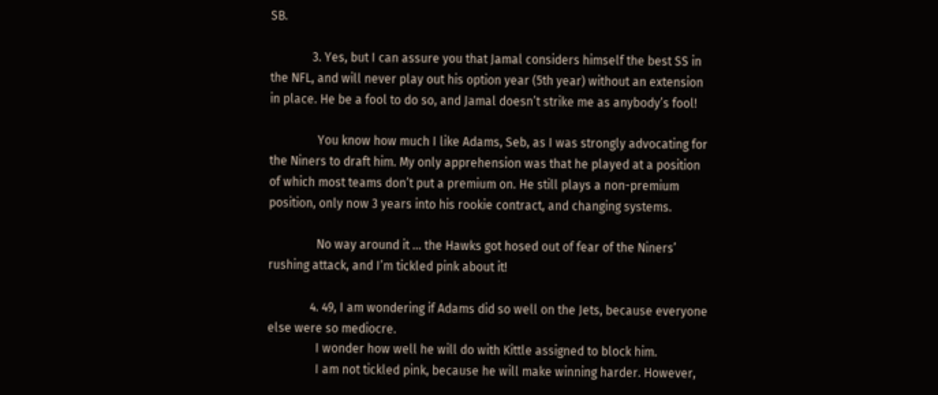SB.

              3. Yes, but I can assure you that Jamal considers himself the best SS in the NFL, and will never play out his option year (5th year) without an extension in place. He be a fool to do so, and Jamal doesn’t strike me as anybody’s fool!

                You know how much I like Adams, Seb, as I was strongly advocating for the Niners to draft him. My only apprehension was that he played at a position of which most teams don’t put a premium on. He still plays a non-premium position, only now 3 years into his rookie contract, and changing systems.

                No way around it … the Hawks got hosed out of fear of the Niners’ rushing attack, and I’m tickled pink about it!

              4. 49, I am wondering if Adams did so well on the Jets, because everyone else were so mediocre.
                I wonder how well he will do with Kittle assigned to block him.
                I am not tickled pink, because he will make winning harder. However,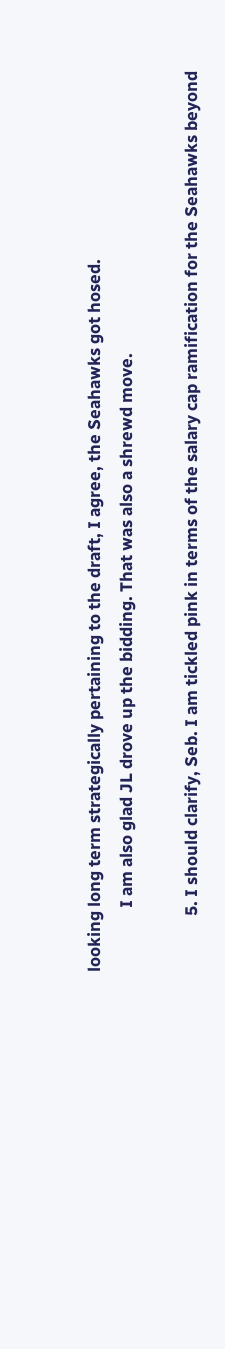looking long term strategically pertaining to the draft, I agree, the Seahawks got hosed.
                I am also glad JL drove up the bidding. That was also a shrewd move.

              5. I should clarify, Seb. I am tickled pink in terms of the salary cap ramification for the Seahawks beyond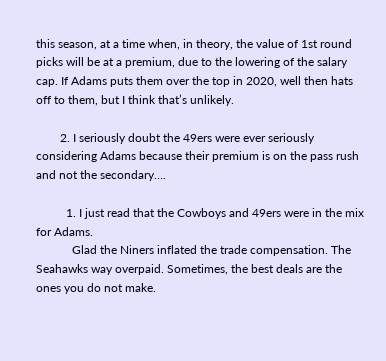this season, at a time when, in theory, the value of 1st round picks will be at a premium, due to the lowering of the salary cap. If Adams puts them over the top in 2020, well then hats off to them, but I think that’s unlikely.

        2. I seriously doubt the 49ers were ever seriously considering Adams because their premium is on the pass rush and not the secondary….

          1. I just read that the Cowboys and 49ers were in the mix for Adams.
            Glad the Niners inflated the trade compensation. The Seahawks way overpaid. Sometimes, the best deals are the ones you do not make.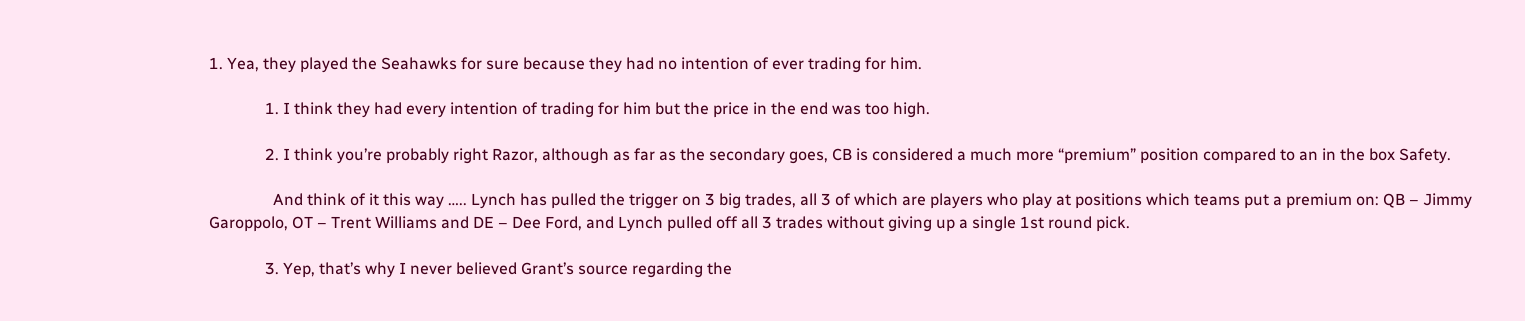1. Yea, they played the Seahawks for sure because they had no intention of ever trading for him.

              1. I think they had every intention of trading for him but the price in the end was too high.

              2. I think you’re probably right Razor, although as far as the secondary goes, CB is considered a much more “premium” position compared to an in the box Safety.

                And think of it this way ….. Lynch has pulled the trigger on 3 big trades, all 3 of which are players who play at positions which teams put a premium on: QB – Jimmy Garoppolo, OT – Trent Williams and DE – Dee Ford, and Lynch pulled off all 3 trades without giving up a single 1st round pick.

              3. Yep, that’s why I never believed Grant’s source regarding the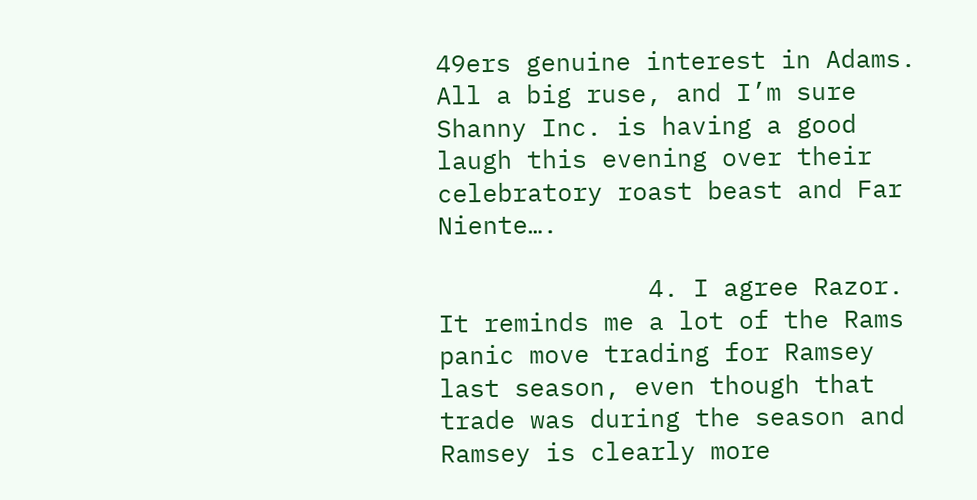49ers genuine interest in Adams. All a big ruse, and I’m sure Shanny Inc. is having a good laugh this evening over their celebratory roast beast and Far Niente….

              4. I agree Razor. It reminds me a lot of the Rams panic move trading for Ramsey last season, even though that trade was during the season and Ramsey is clearly more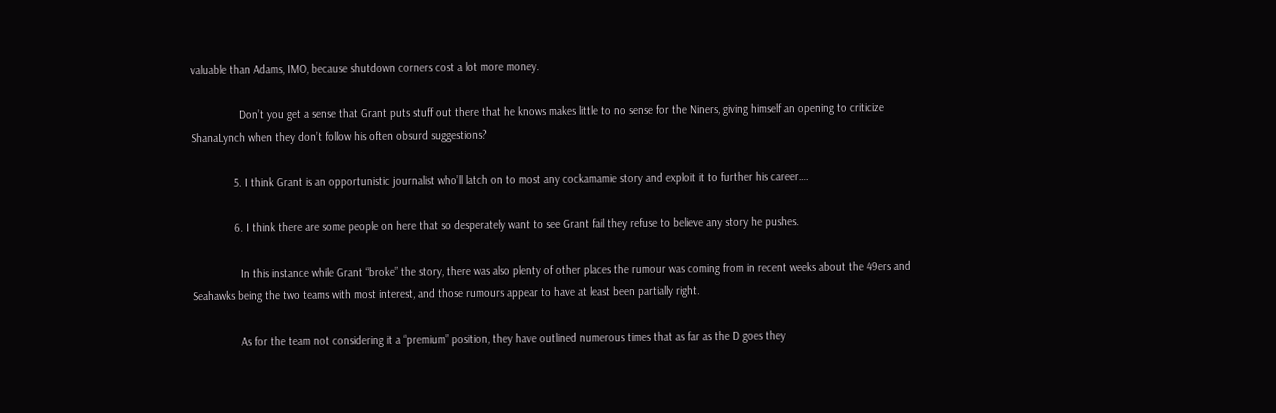valuable than Adams, IMO, because shutdown corners cost a lot more money.

                Don’t you get a sense that Grant puts stuff out there that he knows makes little to no sense for the Niners, giving himself an opening to criticize ShanaLynch when they don’t follow his often obsurd suggestions?

              5. I think Grant is an opportunistic journalist who’ll latch on to most any cockamamie story and exploit it to further his career….

              6. I think there are some people on here that so desperately want to see Grant fail they refuse to believe any story he pushes.

                In this instance while Grant “broke” the story, there was also plenty of other places the rumour was coming from in recent weeks about the 49ers and Seahawks being the two teams with most interest, and those rumours appear to have at least been partially right.

                As for the team not considering it a “premium” position, they have outlined numerous times that as far as the D goes they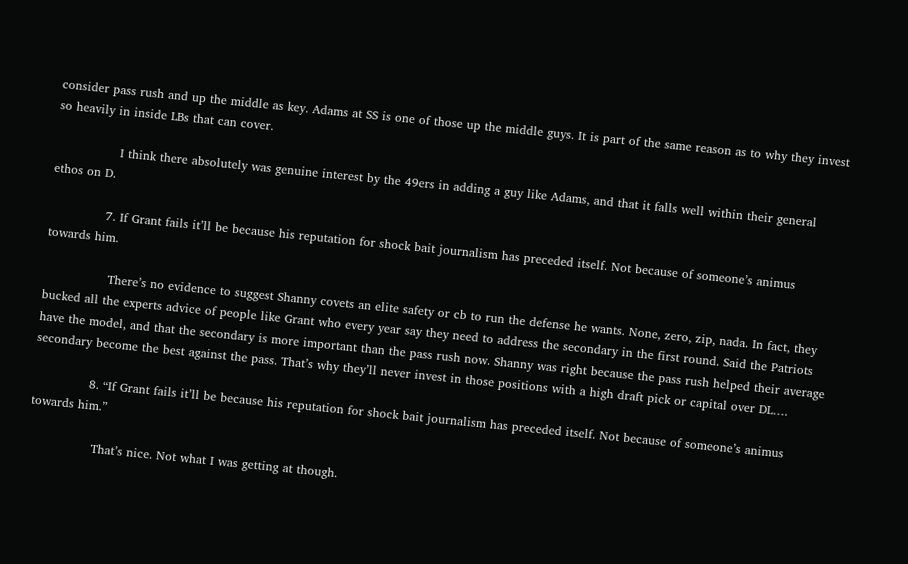consider pass rush and up the middle as key. Adams at SS is one of those up the middle guys. It is part of the same reason as to why they invest so heavily in inside LBs that can cover.

                I think there absolutely was genuine interest by the 49ers in adding a guy like Adams, and that it falls well within their general ethos on D.

              7. If Grant fails it’ll be because his reputation for shock bait journalism has preceded itself. Not because of someone’s animus towards him.

                There’s no evidence to suggest Shanny covets an elite safety or cb to run the defense he wants. None, zero, zip, nada. In fact, they bucked all the experts advice of people like Grant who every year say they need to address the secondary in the first round. Said the Patriots have the model, and that the secondary is more important than the pass rush now. Shanny was right because the pass rush helped their average secondary become the best against the pass. That’s why they’ll never invest in those positions with a high draft pick or capital over DL….

              8. “If Grant fails it’ll be because his reputation for shock bait journalism has preceded itself. Not because of someone’s animus towards him.”

                That’s nice. Not what I was getting at though.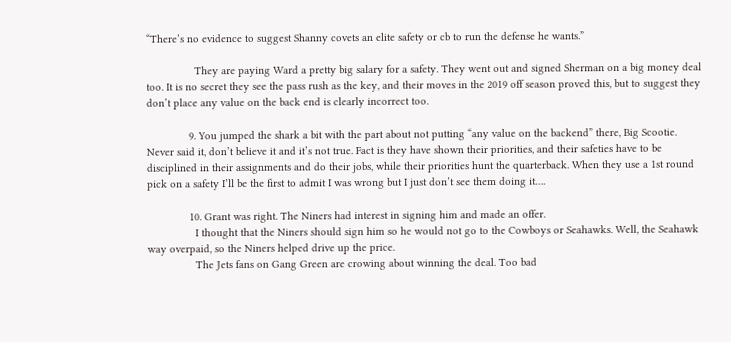“There’s no evidence to suggest Shanny covets an elite safety or cb to run the defense he wants.”

                They are paying Ward a pretty big salary for a safety. They went out and signed Sherman on a big money deal too. It is no secret they see the pass rush as the key, and their moves in the 2019 off season proved this, but to suggest they don’t place any value on the back end is clearly incorrect too.

              9. You jumped the shark a bit with the part about not putting “any value on the backend” there, Big Scootie. Never said it, don’t believe it and it’s not true. Fact is they have shown their priorities, and their safeties have to be disciplined in their assignments and do their jobs, while their priorities hunt the quarterback. When they use a 1st round pick on a safety I’ll be the first to admit I was wrong but I just don’t see them doing it….

              10. Grant was right. The Niners had interest in signing him and made an offer.
                I thought that the Niners should sign him so he would not go to the Cowboys or Seahawks. Well, the Seahawk way overpaid, so the Niners helped drive up the price.
                The Jets fans on Gang Green are crowing about winning the deal. Too bad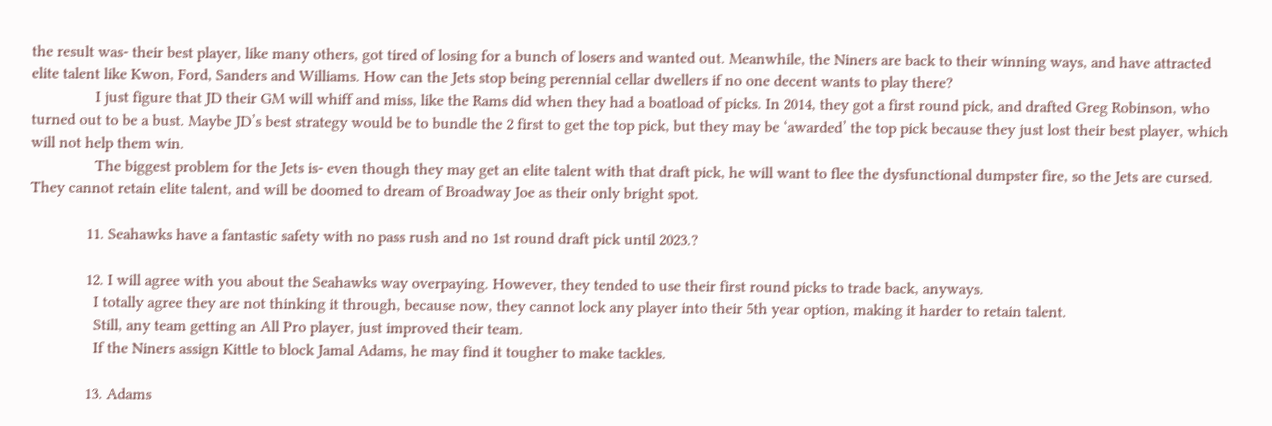the result was- their best player, like many others, got tired of losing for a bunch of losers and wanted out. Meanwhile, the Niners are back to their winning ways, and have attracted elite talent like Kwon, Ford, Sanders and Williams. How can the Jets stop being perennial cellar dwellers if no one decent wants to play there?
                I just figure that JD their GM will whiff and miss, like the Rams did when they had a boatload of picks. In 2014, they got a first round pick, and drafted Greg Robinson, who turned out to be a bust. Maybe JD’s best strategy would be to bundle the 2 first to get the top pick, but they may be ‘awarded’ the top pick because they just lost their best player, which will not help them win.
                The biggest problem for the Jets is- even though they may get an elite talent with that draft pick, he will want to flee the dysfunctional dumpster fire, so the Jets are cursed. They cannot retain elite talent, and will be doomed to dream of Broadway Joe as their only bright spot.

              11. Seahawks have a fantastic safety with no pass rush and no 1st round draft pick until 2023.?

              12. I will agree with you about the Seahawks way overpaying. However, they tended to use their first round picks to trade back, anyways.
                I totally agree they are not thinking it through, because now, they cannot lock any player into their 5th year option, making it harder to retain talent.
                Still, any team getting an All Pro player, just improved their team.
                If the Niners assign Kittle to block Jamal Adams, he may find it tougher to make tackles.

              13. Adams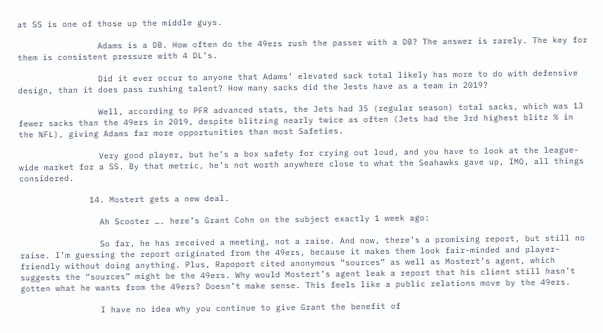at SS is one of those up the middle guys.

                Adams is a DB. How often do the 49ers rush the passer with a DB? The answer is rarely. The key for them is consistent pressure with 4 DL’s.

                Did it ever occur to anyone that Adams’ elevated sack total likely has more to do with defensive design, than it does pass rushing talent? How many sacks did the Jests have as a team in 2019?

                Well, according to PFR advanced stats, the Jets had 35 (regular season) total sacks, which was 13 fewer sacks than the 49ers in 2019, despite blitzing nearly twice as often (Jets had the 3rd highest blitz % in the NFL), giving Adams far more opportunities than most Safeties.

                Very good player, but he’s a box safety for crying out loud, and you have to look at the league-wide market for a SS. By that metric, he’s not worth anywhere close to what the Seahawks gave up, IMO, all things considered.

              14. Mostert gets a new deal.

                Ah Scooter …. here’s Grant Cohn on the subject exactly 1 week ago:

                So far, he has received a meeting, not a raise. And now, there’s a promising report, but still no raise. I’m guessing the report originated from the 49ers, because it makes them look fair-minded and player-friendly without doing anything. Plus, Rapoport cited anonymous “sources” as well as Mostert’s agent, which suggests the “sources” might be the 49ers. Why would Mostert’s agent leak a report that his client still hasn’t gotten what he wants from the 49ers? Doesn’t make sense. This feels like a public relations move by the 49ers.

                I have no idea why you continue to give Grant the benefit of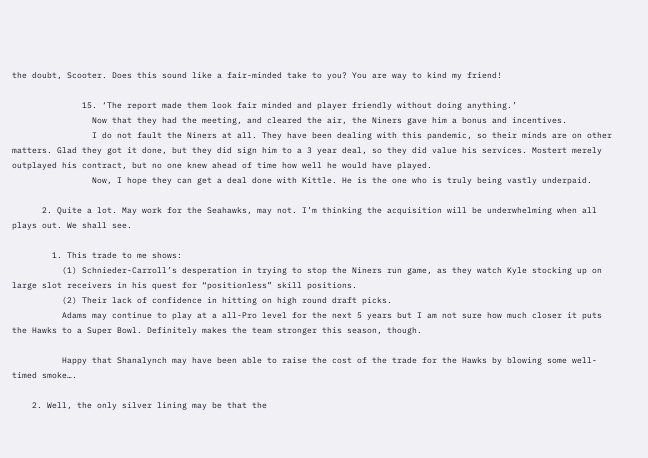the doubt, Scooter. Does this sound like a fair-minded take to you? You are way to kind my friend!

              15. ‘The report made them look fair minded and player friendly without doing anything.’
                Now that they had the meeting, and cleared the air, the Niners gave him a bonus and incentives.
                I do not fault the Niners at all. They have been dealing with this pandemic, so their minds are on other matters. Glad they got it done, but they did sign him to a 3 year deal, so they did value his services. Mostert merely outplayed his contract, but no one knew ahead of time how well he would have played.
                Now, I hope they can get a deal done with Kittle. He is the one who is truly being vastly underpaid.

      2. Quite a lot. May work for the Seahawks, may not. I’m thinking the acquisition will be underwhelming when all plays out. We shall see.

        1. This trade to me shows:
          (1) Schnieder-Carroll’s desperation in trying to stop the Niners run game, as they watch Kyle stocking up on large slot receivers in his quest for “positionless” skill positions.
          (2) Their lack of confidence in hitting on high round draft picks.
          Adams may continue to play at a all-Pro level for the next 5 years but I am not sure how much closer it puts the Hawks to a Super Bowl. Definitely makes the team stronger this season, though.

          Happy that Shanalynch may have been able to raise the cost of the trade for the Hawks by blowing some well-timed smoke….

    2. Well, the only silver lining may be that the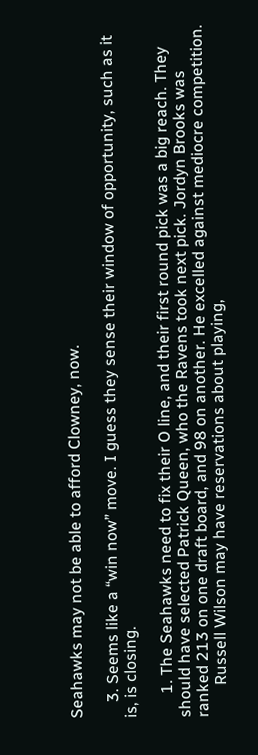Seahawks may not be able to afford Clowney, now.

    3. Seems like a “win now” move. I guess they sense their window of opportunity, such as it is, is closing.

      1. The Seahawks need to fix their O line, and their first round pick was a big reach. They should have selected Patrick Queen, who the Ravens took next pick. Jordyn Brooks was ranked 213 on one draft board, and 98 on another. He excelled against mediocre competition.
        Russell Wilson may have reservations about playing,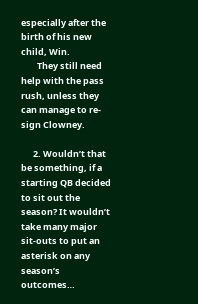especially after the birth of his new child, Win.
        They still need help with the pass rush, unless they can manage to re-sign Clowney.

      2. Wouldn’t that be something, if a starting QB decided to sit out the season? It wouldn’t take many major sit-outs to put an asterisk on any season’s outcomes…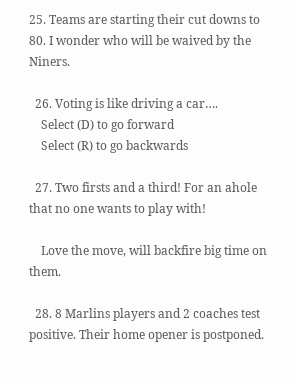25. Teams are starting their cut downs to 80. I wonder who will be waived by the Niners.

  26. Voting is like driving a car….
    Select (D) to go forward
    Select (R) to go backwards

  27. Two firsts and a third! For an ahole that no one wants to play with!

    Love the move, will backfire big time on them.

  28. 8 Marlins players and 2 coaches test positive. Their home opener is postponed.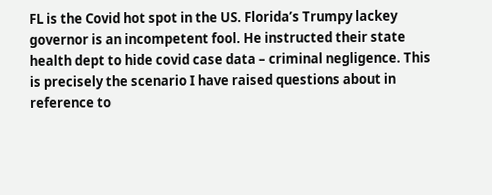FL is the Covid hot spot in the US. Florida’s Trumpy lackey governor is an incompetent fool. He instructed their state health dept to hide covid case data – criminal negligence. This is precisely the scenario I have raised questions about in reference to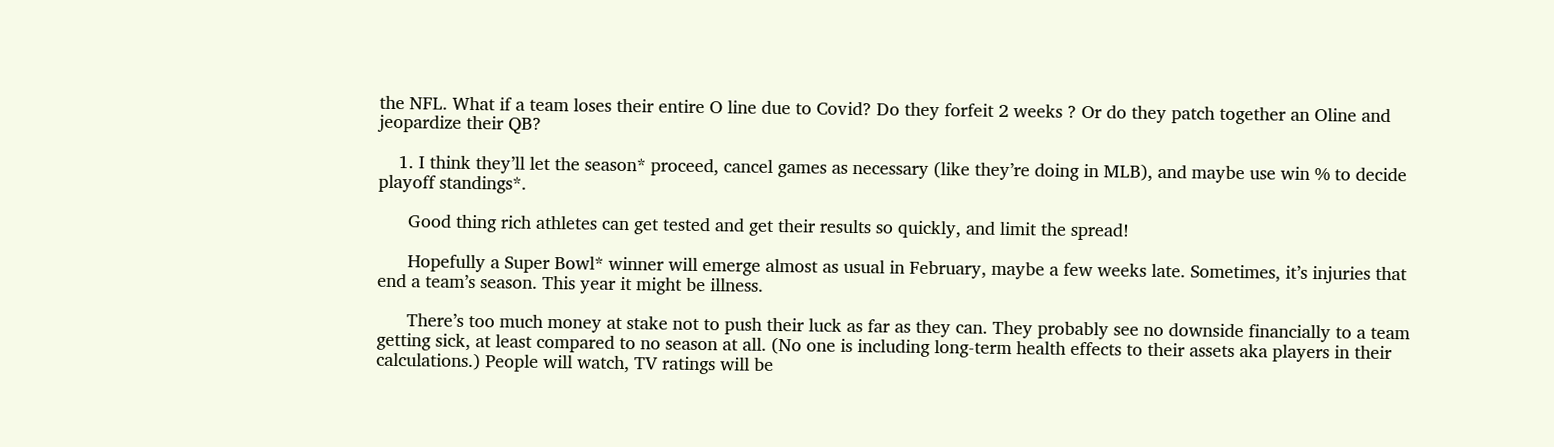the NFL. What if a team loses their entire O line due to Covid? Do they forfeit 2 weeks ? Or do they patch together an Oline and jeopardize their QB?

    1. I think they’ll let the season* proceed, cancel games as necessary (like they’re doing in MLB), and maybe use win % to decide playoff standings*.

      Good thing rich athletes can get tested and get their results so quickly, and limit the spread!

      Hopefully a Super Bowl* winner will emerge almost as usual in February, maybe a few weeks late. Sometimes, it’s injuries that end a team’s season. This year it might be illness.

      There’s too much money at stake not to push their luck as far as they can. They probably see no downside financially to a team getting sick, at least compared to no season at all. (No one is including long-term health effects to their assets aka players in their calculations.) People will watch, TV ratings will be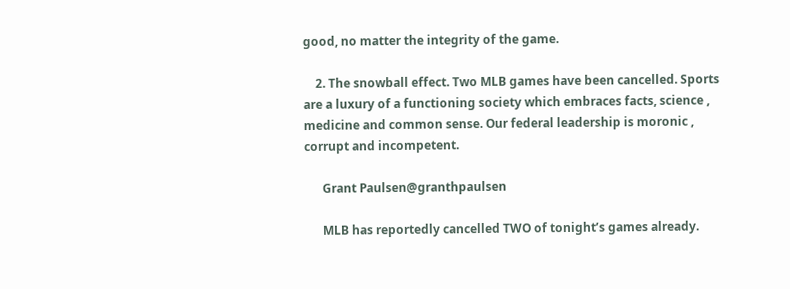good, no matter the integrity of the game.

    2. The snowball effect. Two MLB games have been cancelled. Sports are a luxury of a functioning society which embraces facts, science , medicine and common sense. Our federal leadership is moronic , corrupt and incompetent.

      Grant Paulsen@granthpaulsen

      MLB has reportedly cancelled TWO of tonight’s games already.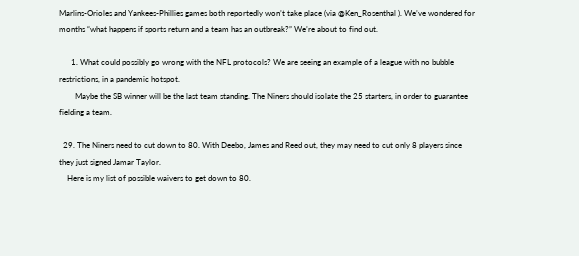Marlins-Orioles and Yankees-Phillies games both reportedly won’t take place (via @Ken_Rosenthal ). We’ve wondered for months “what happens if sports return and a team has an outbreak?” We’re about to find out.

      1. What could possibly go wrong with the NFL protocols? We are seeing an example of a league with no bubble restrictions, in a pandemic hotspot.
        Maybe the SB winner will be the last team standing. The Niners should isolate the 25 starters, in order to guarantee fielding a team.

  29. The Niners need to cut down to 80. With Deebo, James and Reed out, they may need to cut only 8 players since they just signed Jamar Taylor.
    Here is my list of possible waivers to get down to 80.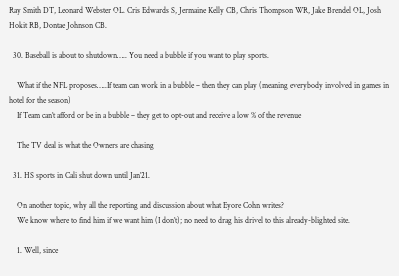Ray Smith DT, Leonard Webster OL. Cris Edwards S, Jermaine Kelly CB, Chris Thompson WR, Jake Brendel OL, Josh Hokit RB, Dontae Johnson CB.

  30. Baseball is about to shutdown….. You need a bubble if you want to play sports.

    What if the NFL proposes…..If team can work in a bubble – then they can play (meaning everybody involved in games in hotel for the season)
    If Team can’t afford or be in a bubble – they get to opt-out and receive a low % of the revenue

    The TV deal is what the Owners are chasing

  31. HS sports in Cali shut down until Jan’21.

    On another topic, why all the reporting and discussion about what Eyore Cohn writes?
    We know where to find him if we want him (I don’t); no need to drag his drivel to this already-blighted site.

    1. Well, since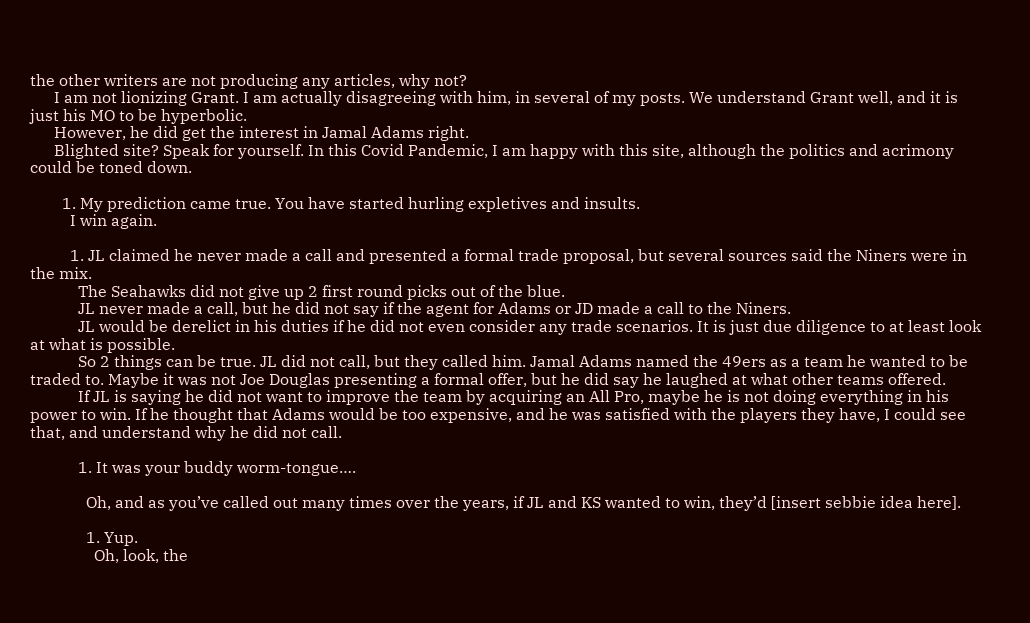the other writers are not producing any articles, why not?
      I am not lionizing Grant. I am actually disagreeing with him, in several of my posts. We understand Grant well, and it is just his MO to be hyperbolic.
      However, he did get the interest in Jamal Adams right.
      Blighted site? Speak for yourself. In this Covid Pandemic, I am happy with this site, although the politics and acrimony could be toned down.

        1. My prediction came true. You have started hurling expletives and insults.
          I win again.

          1. JL claimed he never made a call and presented a formal trade proposal, but several sources said the Niners were in the mix.
            The Seahawks did not give up 2 first round picks out of the blue.
            JL never made a call, but he did not say if the agent for Adams or JD made a call to the Niners.
            JL would be derelict in his duties if he did not even consider any trade scenarios. It is just due diligence to at least look at what is possible.
            So 2 things can be true. JL did not call, but they called him. Jamal Adams named the 49ers as a team he wanted to be traded to. Maybe it was not Joe Douglas presenting a formal offer, but he did say he laughed at what other teams offered.
            If JL is saying he did not want to improve the team by acquiring an All Pro, maybe he is not doing everything in his power to win. If he thought that Adams would be too expensive, and he was satisfied with the players they have, I could see that, and understand why he did not call.

            1. It was your buddy worm-tongue….

              Oh, and as you’ve called out many times over the years, if JL and KS wanted to win, they’d [insert sebbie idea here].

              1. Yup.
                Oh, look, the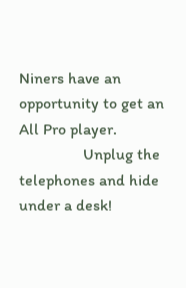Niners have an opportunity to get an All Pro player.
                Unplug the telephones and hide under a desk!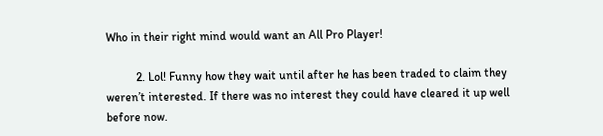Who in their right mind would want an All Pro Player!

          2. Lol! Funny how they wait until after he has been traded to claim they weren’t interested. If there was no interest they could have cleared it up well before now.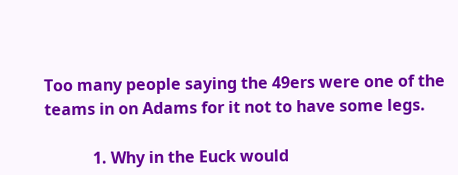Too many people saying the 49ers were one of the teams in on Adams for it not to have some legs.

            1. Why in the Euck would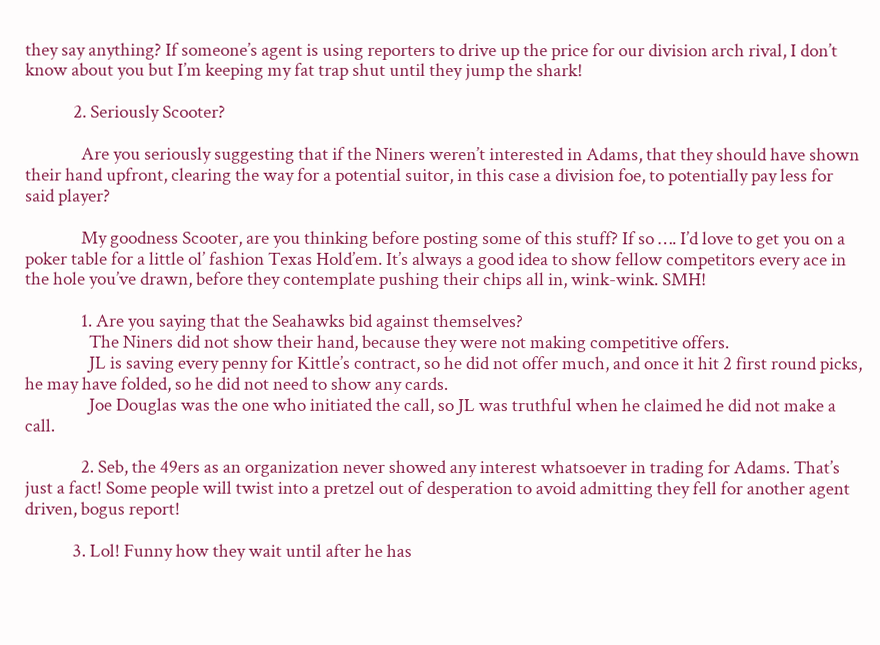they say anything? If someone’s agent is using reporters to drive up the price for our division arch rival, I don’t know about you but I’m keeping my fat trap shut until they jump the shark!

            2. Seriously Scooter?

              Are you seriously suggesting that if the Niners weren’t interested in Adams, that they should have shown their hand upfront, clearing the way for a potential suitor, in this case a division foe, to potentially pay less for said player?

              My goodness Scooter, are you thinking before posting some of this stuff? If so …. I’d love to get you on a poker table for a little ol’ fashion Texas Hold’em. It’s always a good idea to show fellow competitors every ace in the hole you’ve drawn, before they contemplate pushing their chips all in, wink-wink. SMH!

              1. Are you saying that the Seahawks bid against themselves?
                The Niners did not show their hand, because they were not making competitive offers.
                JL is saving every penny for Kittle’s contract, so he did not offer much, and once it hit 2 first round picks, he may have folded, so he did not need to show any cards.
                Joe Douglas was the one who initiated the call, so JL was truthful when he claimed he did not make a call.

              2. Seb, the 49ers as an organization never showed any interest whatsoever in trading for Adams. That’s just a fact! Some people will twist into a pretzel out of desperation to avoid admitting they fell for another agent driven, bogus report!

            3. Lol! Funny how they wait until after he has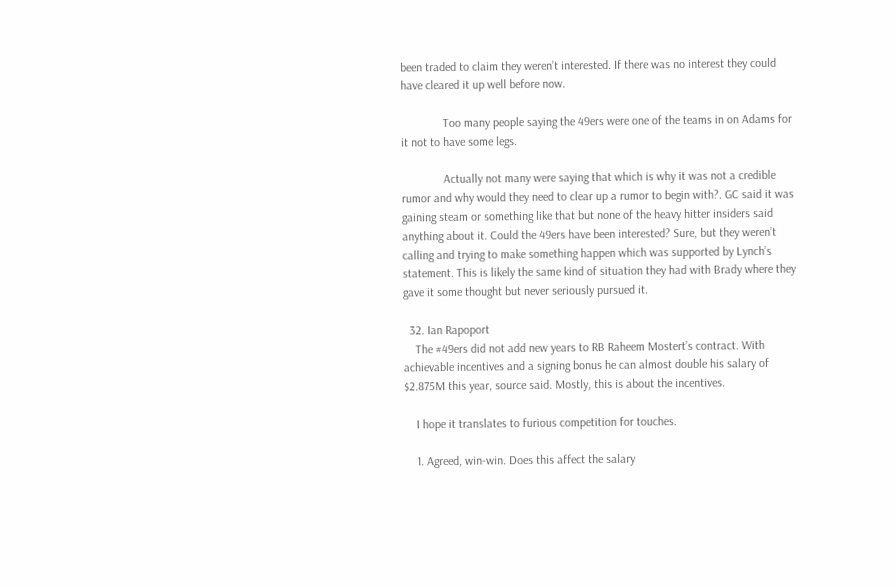been traded to claim they weren’t interested. If there was no interest they could have cleared it up well before now.

              Too many people saying the 49ers were one of the teams in on Adams for it not to have some legs.

              Actually not many were saying that which is why it was not a credible rumor and why would they need to clear up a rumor to begin with?. GC said it was gaining steam or something like that but none of the heavy hitter insiders said anything about it. Could the 49ers have been interested? Sure, but they weren’t calling and trying to make something happen which was supported by Lynch’s statement. This is likely the same kind of situation they had with Brady where they gave it some thought but never seriously pursued it.

  32. Ian Rapoport
    The #49ers did not add new years to RB Raheem Mostert’s contract. With achievable incentives and a signing bonus he can almost double his salary of $2.875M this year, source said. Mostly, this is about the incentives.

    I hope it translates to furious competition for touches.

    1. Agreed, win-win. Does this affect the salary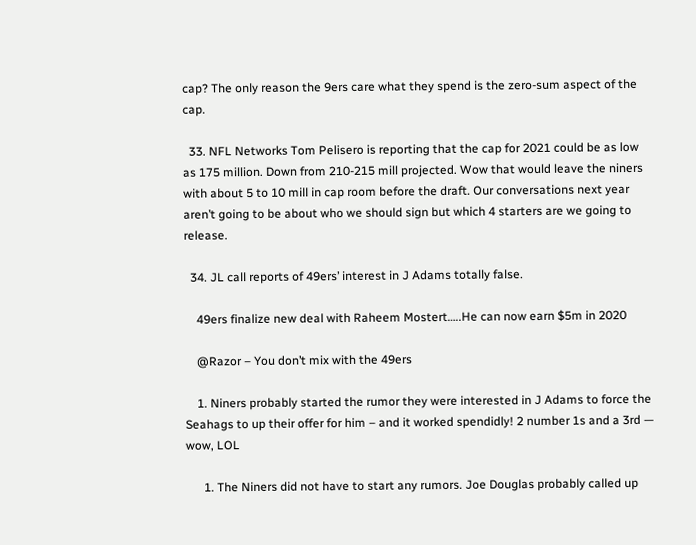cap? The only reason the 9ers care what they spend is the zero-sum aspect of the cap.

  33. NFL Networks Tom Pelisero is reporting that the cap for 2021 could be as low as 175 million. Down from 210-215 mill projected. Wow that would leave the niners with about 5 to 10 mill in cap room before the draft. Our conversations next year aren’t going to be about who we should sign but which 4 starters are we going to release.

  34. JL call reports of 49ers’ interest in J Adams totally false.

    49ers finalize new deal with Raheem Mostert…..He can now earn $5m in 2020

    @Razor – You don’t mix with the 49ers

    1. Niners probably started the rumor they were interested in J Adams to force the Seahags to up their offer for him – and it worked spendidly! 2 number 1s and a 3rd — wow, LOL

      1. The Niners did not have to start any rumors. Joe Douglas probably called up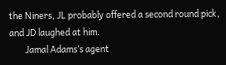the Niners, JL probably offered a second round pick, and JD laughed at him.
        Jamal Adams’s agent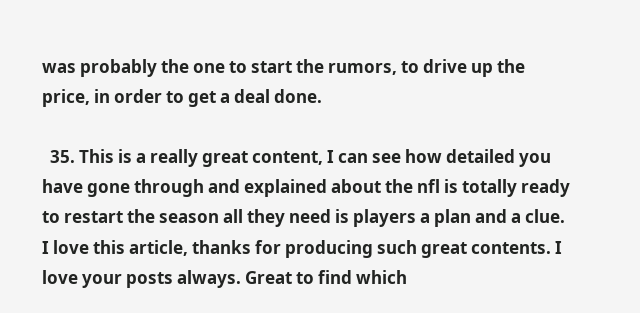was probably the one to start the rumors, to drive up the price, in order to get a deal done.

  35. This is a really great content, I can see how detailed you have gone through and explained about the nfl is totally ready to restart the season all they need is players a plan and a clue. I love this article, thanks for producing such great contents. I love your posts always. Great to find which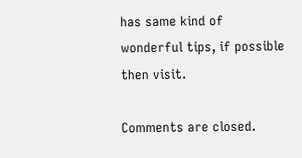has same kind of wonderful tips, if possible then visit.

Comments are closed.